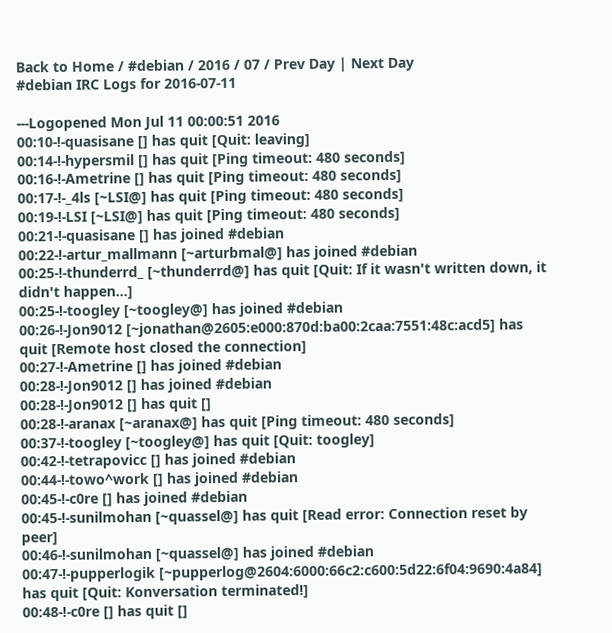Back to Home / #debian / 2016 / 07 / Prev Day | Next Day
#debian IRC Logs for 2016-07-11

---Logopened Mon Jul 11 00:00:51 2016
00:10-!-quasisane [] has quit [Quit: leaving]
00:14-!-hypersmil [] has quit [Ping timeout: 480 seconds]
00:16-!-Ametrine [] has quit [Ping timeout: 480 seconds]
00:17-!-_4ls [~LSI@] has quit [Ping timeout: 480 seconds]
00:19-!-LSI [~LSI@] has quit [Ping timeout: 480 seconds]
00:21-!-quasisane [] has joined #debian
00:22-!-artur_mallmann [~arturbmal@] has joined #debian
00:25-!-thunderrd_ [~thunderrd@] has quit [Quit: If it wasn't written down, it didn't happen...]
00:25-!-toogley [~toogley@] has joined #debian
00:26-!-Jon9012 [~jonathan@2605:e000:870d:ba00:2caa:7551:48c:acd5] has quit [Remote host closed the connection]
00:27-!-Ametrine [] has joined #debian
00:28-!-Jon9012 [] has joined #debian
00:28-!-Jon9012 [] has quit []
00:28-!-aranax [~aranax@] has quit [Ping timeout: 480 seconds]
00:37-!-toogley [~toogley@] has quit [Quit: toogley]
00:42-!-tetrapovicc [] has joined #debian
00:44-!-towo^work [] has joined #debian
00:45-!-c0re [] has joined #debian
00:45-!-sunilmohan [~quassel@] has quit [Read error: Connection reset by peer]
00:46-!-sunilmohan [~quassel@] has joined #debian
00:47-!-pupperlogik [~pupperlog@2604:6000:66c2:c600:5d22:6f04:9690:4a84] has quit [Quit: Konversation terminated!]
00:48-!-c0re [] has quit []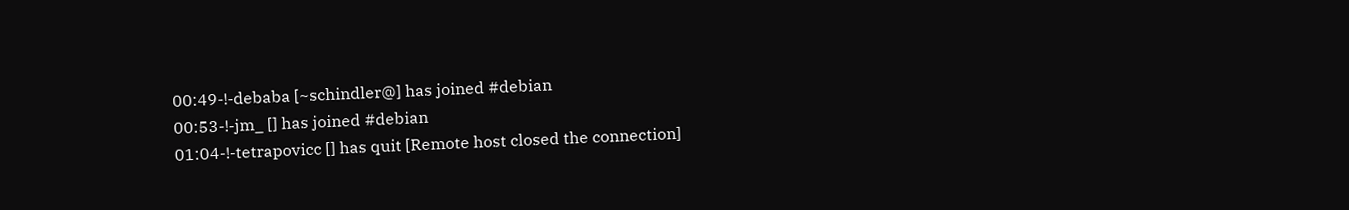00:49-!-debaba [~schindler@] has joined #debian
00:53-!-jm_ [] has joined #debian
01:04-!-tetrapovicc [] has quit [Remote host closed the connection]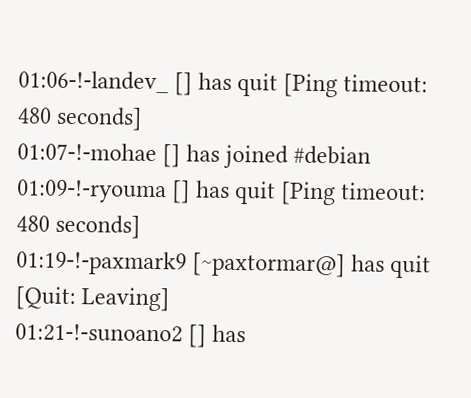01:06-!-landev_ [] has quit [Ping timeout: 480 seconds]
01:07-!-mohae [] has joined #debian
01:09-!-ryouma [] has quit [Ping timeout: 480 seconds]
01:19-!-paxmark9 [~paxtormar@] has quit [Quit: Leaving]
01:21-!-sunoano2 [] has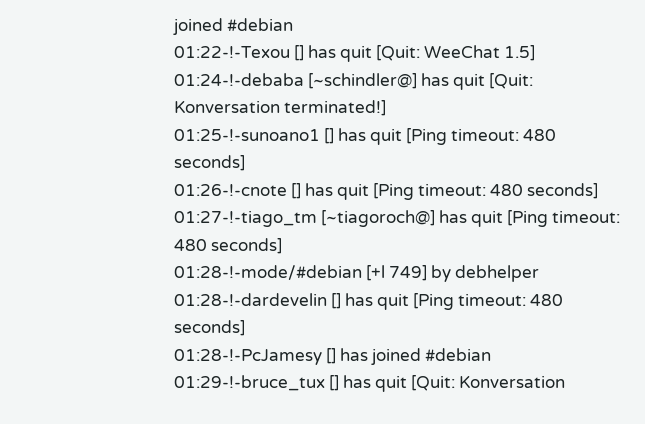joined #debian
01:22-!-Texou [] has quit [Quit: WeeChat 1.5]
01:24-!-debaba [~schindler@] has quit [Quit: Konversation terminated!]
01:25-!-sunoano1 [] has quit [Ping timeout: 480 seconds]
01:26-!-cnote [] has quit [Ping timeout: 480 seconds]
01:27-!-tiago_tm [~tiagoroch@] has quit [Ping timeout: 480 seconds]
01:28-!-mode/#debian [+l 749] by debhelper
01:28-!-dardevelin [] has quit [Ping timeout: 480 seconds]
01:28-!-PcJamesy [] has joined #debian
01:29-!-bruce_tux [] has quit [Quit: Konversation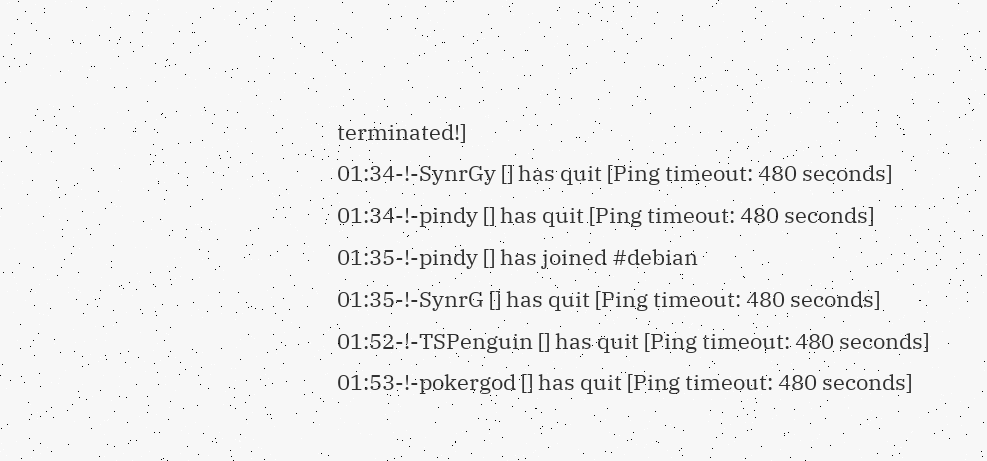terminated!]
01:34-!-SynrGy [] has quit [Ping timeout: 480 seconds]
01:34-!-pindy [] has quit [Ping timeout: 480 seconds]
01:35-!-pindy [] has joined #debian
01:35-!-SynrG [] has quit [Ping timeout: 480 seconds]
01:52-!-TSPenguin [] has quit [Ping timeout: 480 seconds]
01:53-!-pokergod [] has quit [Ping timeout: 480 seconds]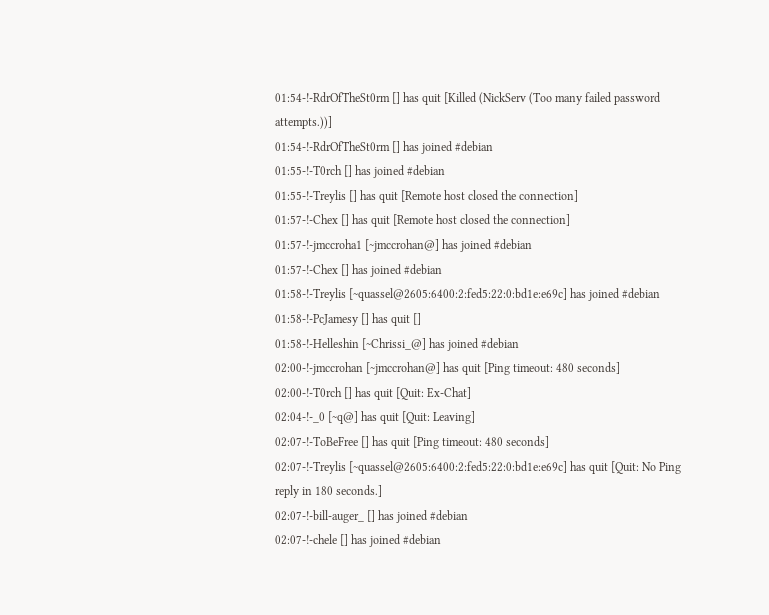01:54-!-RdrOfTheSt0rm [] has quit [Killed (NickServ (Too many failed password attempts.))]
01:54-!-RdrOfTheSt0rm [] has joined #debian
01:55-!-T0rch [] has joined #debian
01:55-!-Treylis [] has quit [Remote host closed the connection]
01:57-!-Chex [] has quit [Remote host closed the connection]
01:57-!-jmccroha1 [~jmccrohan@] has joined #debian
01:57-!-Chex [] has joined #debian
01:58-!-Treylis [~quassel@2605:6400:2:fed5:22:0:bd1e:e69c] has joined #debian
01:58-!-PcJamesy [] has quit []
01:58-!-Helleshin [~Chrissi_@] has joined #debian
02:00-!-jmccrohan [~jmccrohan@] has quit [Ping timeout: 480 seconds]
02:00-!-T0rch [] has quit [Quit: Ex-Chat]
02:04-!-_0 [~q@] has quit [Quit: Leaving]
02:07-!-ToBeFree [] has quit [Ping timeout: 480 seconds]
02:07-!-Treylis [~quassel@2605:6400:2:fed5:22:0:bd1e:e69c] has quit [Quit: No Ping reply in 180 seconds.]
02:07-!-bill-auger_ [] has joined #debian
02:07-!-chele [] has joined #debian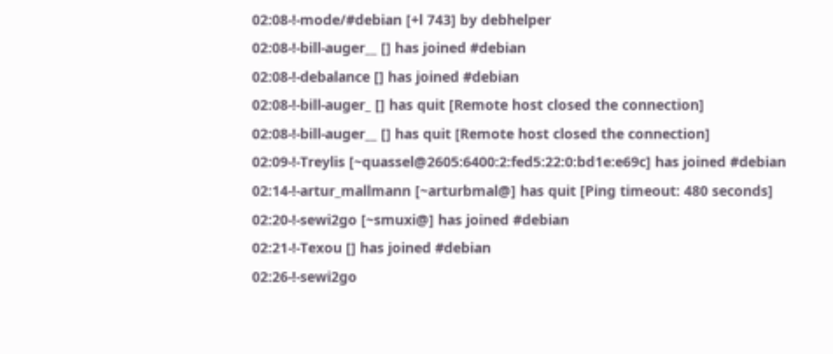02:08-!-mode/#debian [+l 743] by debhelper
02:08-!-bill-auger__ [] has joined #debian
02:08-!-debalance [] has joined #debian
02:08-!-bill-auger_ [] has quit [Remote host closed the connection]
02:08-!-bill-auger__ [] has quit [Remote host closed the connection]
02:09-!-Treylis [~quassel@2605:6400:2:fed5:22:0:bd1e:e69c] has joined #debian
02:14-!-artur_mallmann [~arturbmal@] has quit [Ping timeout: 480 seconds]
02:20-!-sewi2go [~smuxi@] has joined #debian
02:21-!-Texou [] has joined #debian
02:26-!-sewi2go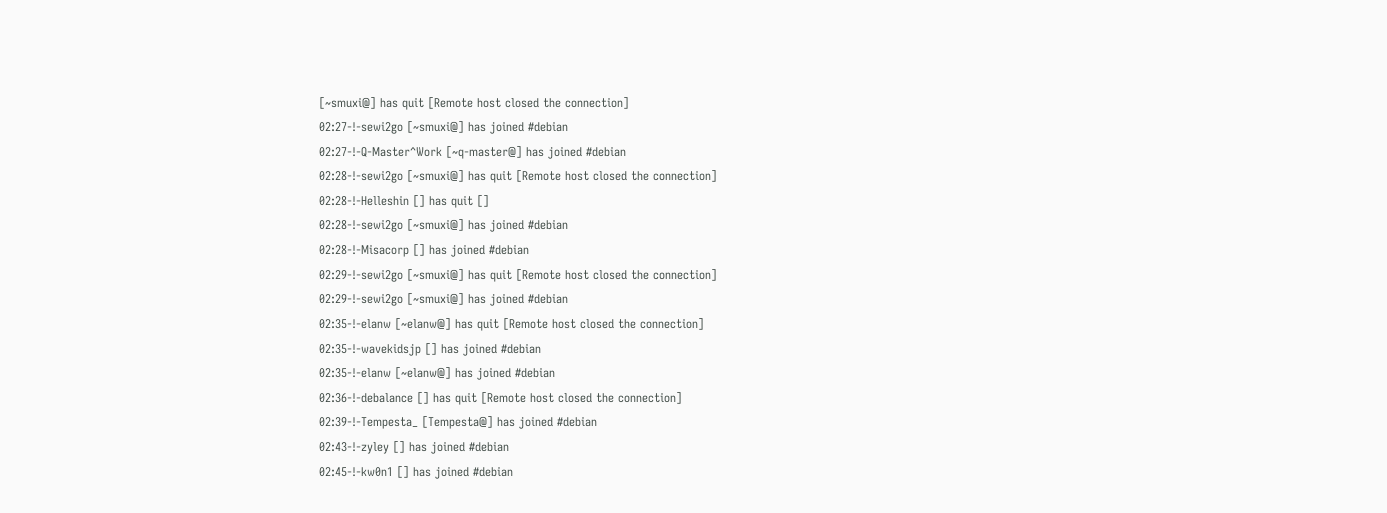[~smuxi@] has quit [Remote host closed the connection]
02:27-!-sewi2go [~smuxi@] has joined #debian
02:27-!-Q-Master^Work [~q-master@] has joined #debian
02:28-!-sewi2go [~smuxi@] has quit [Remote host closed the connection]
02:28-!-Helleshin [] has quit []
02:28-!-sewi2go [~smuxi@] has joined #debian
02:28-!-Misacorp [] has joined #debian
02:29-!-sewi2go [~smuxi@] has quit [Remote host closed the connection]
02:29-!-sewi2go [~smuxi@] has joined #debian
02:35-!-elanw [~elanw@] has quit [Remote host closed the connection]
02:35-!-wavekidsjp [] has joined #debian
02:35-!-elanw [~elanw@] has joined #debian
02:36-!-debalance [] has quit [Remote host closed the connection]
02:39-!-Tempesta_ [Tempesta@] has joined #debian
02:43-!-zyley [] has joined #debian
02:45-!-kw0n1 [] has joined #debian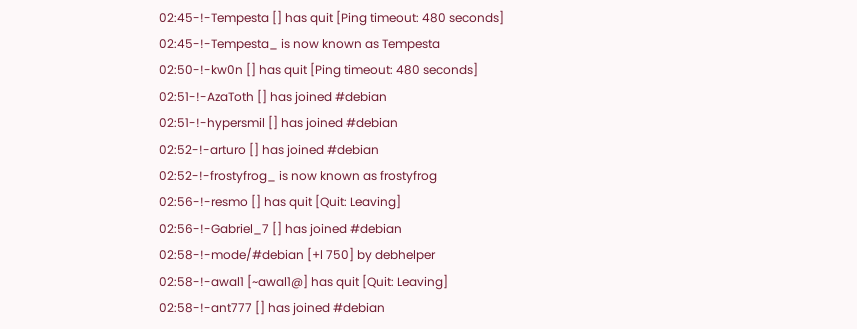02:45-!-Tempesta [] has quit [Ping timeout: 480 seconds]
02:45-!-Tempesta_ is now known as Tempesta
02:50-!-kw0n [] has quit [Ping timeout: 480 seconds]
02:51-!-AzaToth [] has joined #debian
02:51-!-hypersmil [] has joined #debian
02:52-!-arturo [] has joined #debian
02:52-!-frostyfrog_ is now known as frostyfrog
02:56-!-resmo [] has quit [Quit: Leaving]
02:56-!-Gabriel_7 [] has joined #debian
02:58-!-mode/#debian [+l 750] by debhelper
02:58-!-awal1 [~awal1@] has quit [Quit: Leaving]
02:58-!-ant777 [] has joined #debian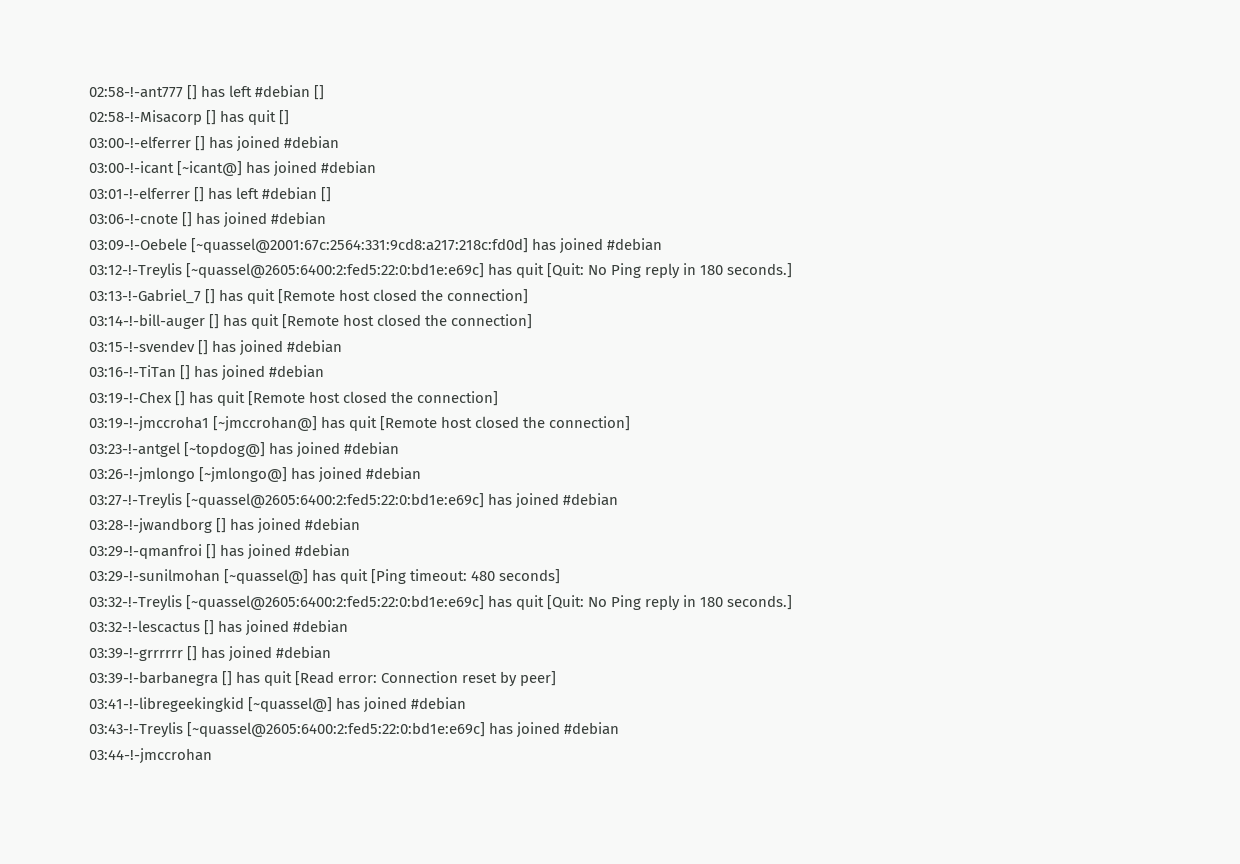02:58-!-ant777 [] has left #debian []
02:58-!-Misacorp [] has quit []
03:00-!-elferrer [] has joined #debian
03:00-!-icant [~icant@] has joined #debian
03:01-!-elferrer [] has left #debian []
03:06-!-cnote [] has joined #debian
03:09-!-Oebele [~quassel@2001:67c:2564:331:9cd8:a217:218c:fd0d] has joined #debian
03:12-!-Treylis [~quassel@2605:6400:2:fed5:22:0:bd1e:e69c] has quit [Quit: No Ping reply in 180 seconds.]
03:13-!-Gabriel_7 [] has quit [Remote host closed the connection]
03:14-!-bill-auger [] has quit [Remote host closed the connection]
03:15-!-svendev [] has joined #debian
03:16-!-TiTan [] has joined #debian
03:19-!-Chex [] has quit [Remote host closed the connection]
03:19-!-jmccroha1 [~jmccrohan@] has quit [Remote host closed the connection]
03:23-!-antgel [~topdog@] has joined #debian
03:26-!-jmlongo [~jmlongo@] has joined #debian
03:27-!-Treylis [~quassel@2605:6400:2:fed5:22:0:bd1e:e69c] has joined #debian
03:28-!-jwandborg [] has joined #debian
03:29-!-qmanfroi [] has joined #debian
03:29-!-sunilmohan [~quassel@] has quit [Ping timeout: 480 seconds]
03:32-!-Treylis [~quassel@2605:6400:2:fed5:22:0:bd1e:e69c] has quit [Quit: No Ping reply in 180 seconds.]
03:32-!-lescactus [] has joined #debian
03:39-!-grrrrrr [] has joined #debian
03:39-!-barbanegra [] has quit [Read error: Connection reset by peer]
03:41-!-libregeekingkid [~quassel@] has joined #debian
03:43-!-Treylis [~quassel@2605:6400:2:fed5:22:0:bd1e:e69c] has joined #debian
03:44-!-jmccrohan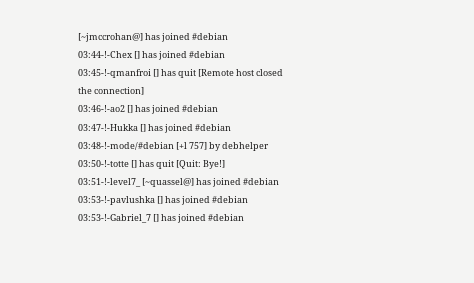[~jmccrohan@] has joined #debian
03:44-!-Chex [] has joined #debian
03:45-!-qmanfroi [] has quit [Remote host closed the connection]
03:46-!-ao2 [] has joined #debian
03:47-!-Hukka [] has joined #debian
03:48-!-mode/#debian [+l 757] by debhelper
03:50-!-totte [] has quit [Quit: Bye!]
03:51-!-level7_ [~quassel@] has joined #debian
03:53-!-pavlushka [] has joined #debian
03:53-!-Gabriel_7 [] has joined #debian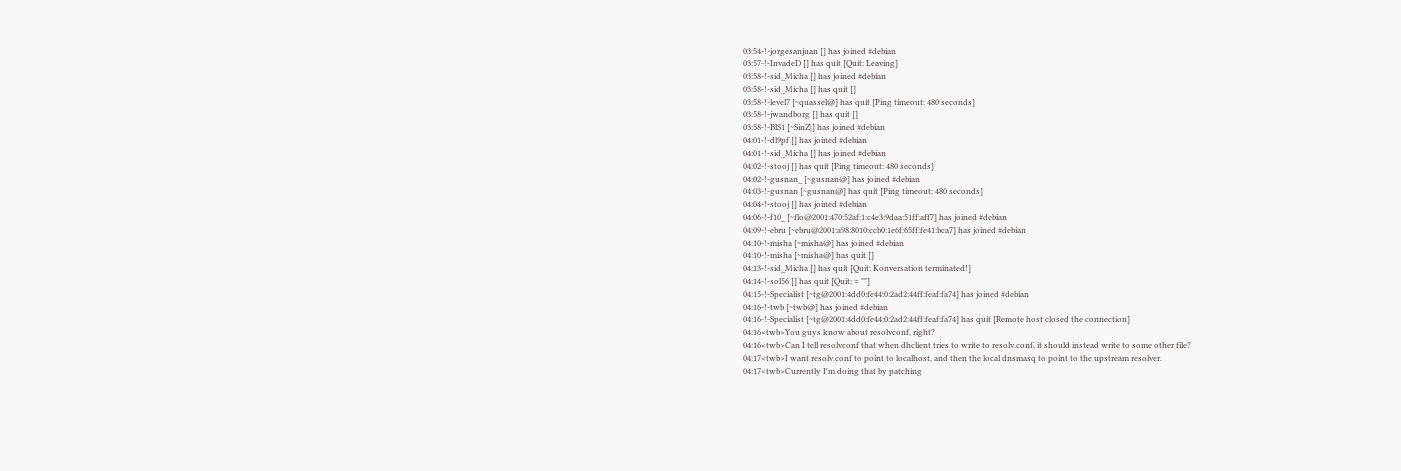03:54-!-jorgesanjuan [] has joined #debian
03:57-!-InvadeD [] has quit [Quit: Leaving]
03:58-!-sid_Micha [] has joined #debian
03:58-!-sid_Micha [] has quit []
03:58-!-level7 [~quassel@] has quit [Ping timeout: 480 seconds]
03:58-!-jwandborg [] has quit []
03:58-!-BlS1 [~SinZ|] has joined #debian
04:01-!-dl9pf [] has joined #debian
04:01-!-sid_Micha [] has joined #debian
04:02-!-stooj [] has quit [Ping timeout: 480 seconds]
04:02-!-gusnan_ [~gusnan@] has joined #debian
04:03-!-gusnan [~gusnan@] has quit [Ping timeout: 480 seconds]
04:04-!-stooj [] has joined #debian
04:06-!-f10_ [~flo@2001:470:52af:1:c4e3:9daa:51ff:aff7] has joined #debian
04:09-!-ebru [~ebru@2001:a98:8010:ccb0:1e6f:65ff:fe41:bca7] has joined #debian
04:10-!-misha [~misha@] has joined #debian
04:10-!-misha [~misha@] has quit []
04:13-!-sid_Micha [] has quit [Quit: Konversation terminated!]
04:14-!-sol56 [] has quit [Quit: = ""]
04:15-!-Specialist [~tg@2001:4dd0:fe44:0:2ad2:44ff:feaf:fa74] has joined #debian
04:16-!-twb [~twb@] has joined #debian
04:16-!-Specialist [~tg@2001:4dd0:fe44:0:2ad2:44ff:feaf:fa74] has quit [Remote host closed the connection]
04:16<twb>You guys know about resolvconf, right?
04:16<twb>Can I tell resolvconf that when dhclient tries to write to resolv.conf, it should instead write to some other file?
04:17<twb>I want resolv.conf to point to localhost, and then the local dnsmasq to point to the upstream resolver.
04:17<twb>Currently I'm doing that by patching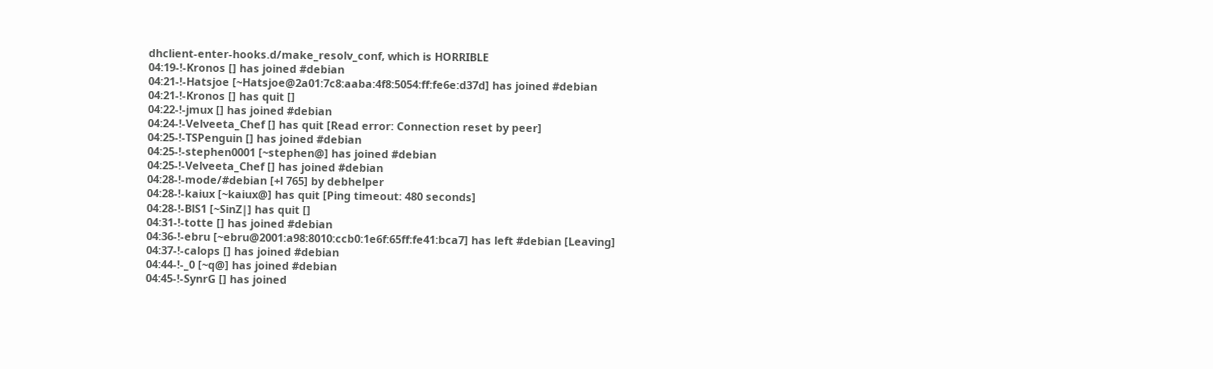dhclient-enter-hooks.d/make_resolv_conf, which is HORRIBLE
04:19-!-Kronos [] has joined #debian
04:21-!-Hatsjoe [~Hatsjoe@2a01:7c8:aaba:4f8:5054:ff:fe6e:d37d] has joined #debian
04:21-!-Kronos [] has quit []
04:22-!-jmux [] has joined #debian
04:24-!-Velveeta_Chef [] has quit [Read error: Connection reset by peer]
04:25-!-TSPenguin [] has joined #debian
04:25-!-stephen0001 [~stephen@] has joined #debian
04:25-!-Velveeta_Chef [] has joined #debian
04:28-!-mode/#debian [+l 765] by debhelper
04:28-!-kaiux [~kaiux@] has quit [Ping timeout: 480 seconds]
04:28-!-BlS1 [~SinZ|] has quit []
04:31-!-totte [] has joined #debian
04:36-!-ebru [~ebru@2001:a98:8010:ccb0:1e6f:65ff:fe41:bca7] has left #debian [Leaving]
04:37-!-calops [] has joined #debian
04:44-!-_0 [~q@] has joined #debian
04:45-!-SynrG [] has joined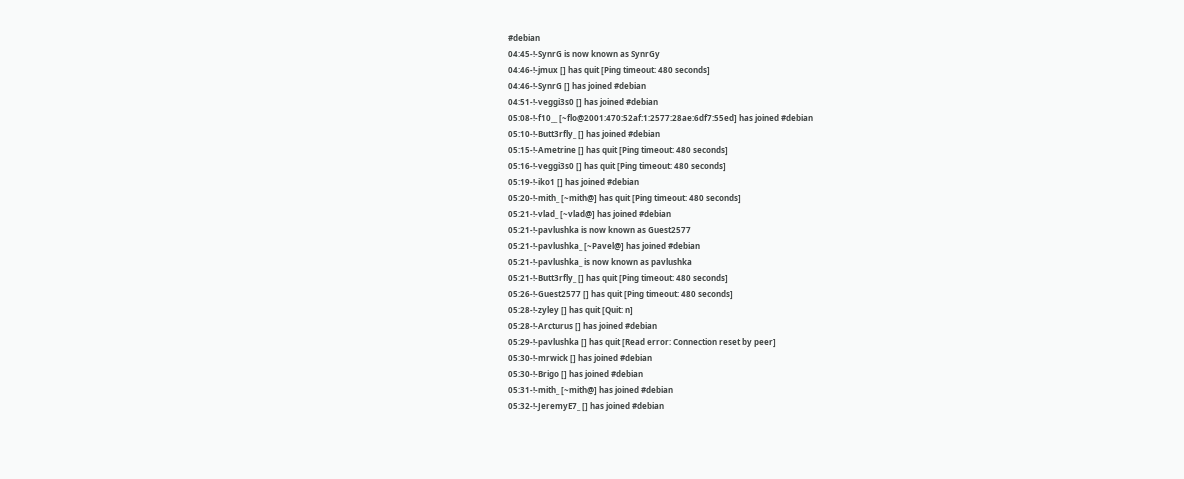#debian
04:45-!-SynrG is now known as SynrGy
04:46-!-jmux [] has quit [Ping timeout: 480 seconds]
04:46-!-SynrG [] has joined #debian
04:51-!-veggi3s0 [] has joined #debian
05:08-!-f10__ [~flo@2001:470:52af:1:2577:28ae:6df7:55ed] has joined #debian
05:10-!-Butt3rfly_ [] has joined #debian
05:15-!-Ametrine [] has quit [Ping timeout: 480 seconds]
05:16-!-veggi3s0 [] has quit [Ping timeout: 480 seconds]
05:19-!-iko1 [] has joined #debian
05:20-!-mith_ [~mith@] has quit [Ping timeout: 480 seconds]
05:21-!-vlad_ [~vlad@] has joined #debian
05:21-!-pavlushka is now known as Guest2577
05:21-!-pavlushka_ [~Pavel@] has joined #debian
05:21-!-pavlushka_ is now known as pavlushka
05:21-!-Butt3rfly_ [] has quit [Ping timeout: 480 seconds]
05:26-!-Guest2577 [] has quit [Ping timeout: 480 seconds]
05:28-!-zyley [] has quit [Quit: n]
05:28-!-Arcturus [] has joined #debian
05:29-!-pavlushka [] has quit [Read error: Connection reset by peer]
05:30-!-mrwick [] has joined #debian
05:30-!-Brigo [] has joined #debian
05:31-!-mith_ [~mith@] has joined #debian
05:32-!-JeremyE7_ [] has joined #debian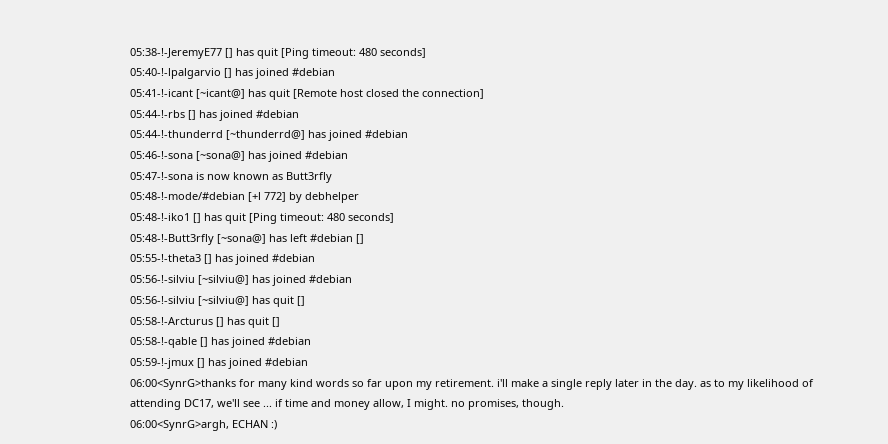05:38-!-JeremyE77 [] has quit [Ping timeout: 480 seconds]
05:40-!-lpalgarvio [] has joined #debian
05:41-!-icant [~icant@] has quit [Remote host closed the connection]
05:44-!-rbs [] has joined #debian
05:44-!-thunderrd [~thunderrd@] has joined #debian
05:46-!-sona [~sona@] has joined #debian
05:47-!-sona is now known as Butt3rfly
05:48-!-mode/#debian [+l 772] by debhelper
05:48-!-iko1 [] has quit [Ping timeout: 480 seconds]
05:48-!-Butt3rfly [~sona@] has left #debian []
05:55-!-theta3 [] has joined #debian
05:56-!-silviu [~silviu@] has joined #debian
05:56-!-silviu [~silviu@] has quit []
05:58-!-Arcturus [] has quit []
05:58-!-qable [] has joined #debian
05:59-!-jmux [] has joined #debian
06:00<SynrG>thanks for many kind words so far upon my retirement. i'll make a single reply later in the day. as to my likelihood of attending DC17, we'll see ... if time and money allow, I might. no promises, though.
06:00<SynrG>argh, ECHAN :)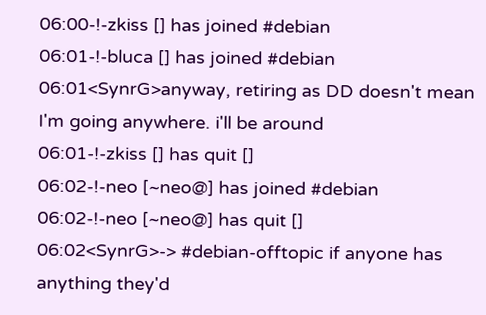06:00-!-zkiss [] has joined #debian
06:01-!-bluca [] has joined #debian
06:01<SynrG>anyway, retiring as DD doesn't mean I'm going anywhere. i'll be around
06:01-!-zkiss [] has quit []
06:02-!-neo [~neo@] has joined #debian
06:02-!-neo [~neo@] has quit []
06:02<SynrG>-> #debian-offtopic if anyone has anything they'd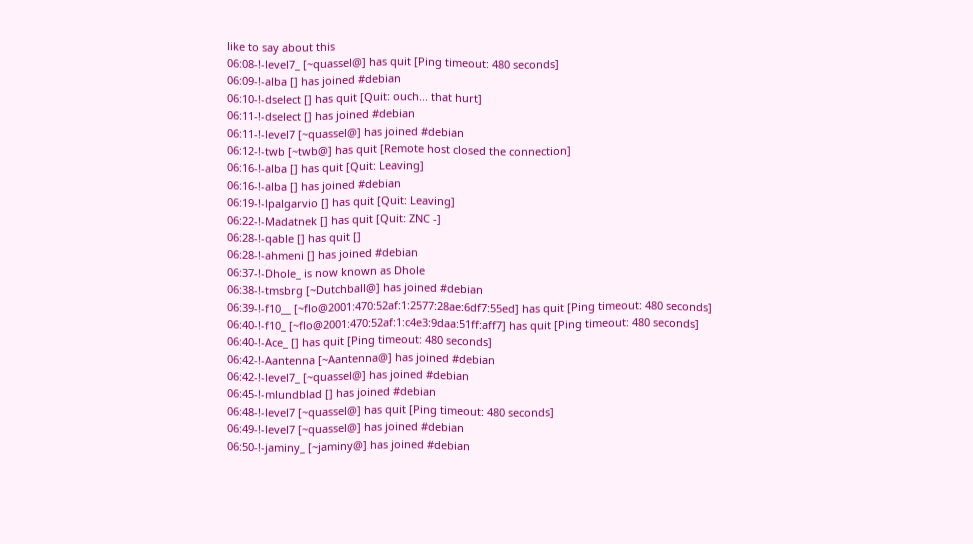like to say about this
06:08-!-level7_ [~quassel@] has quit [Ping timeout: 480 seconds]
06:09-!-alba [] has joined #debian
06:10-!-dselect [] has quit [Quit: ouch... that hurt]
06:11-!-dselect [] has joined #debian
06:11-!-level7 [~quassel@] has joined #debian
06:12-!-twb [~twb@] has quit [Remote host closed the connection]
06:16-!-alba [] has quit [Quit: Leaving]
06:16-!-alba [] has joined #debian
06:19-!-lpalgarvio [] has quit [Quit: Leaving]
06:22-!-Madatnek [] has quit [Quit: ZNC -]
06:28-!-qable [] has quit []
06:28-!-ahmeni [] has joined #debian
06:37-!-Dhole_ is now known as Dhole
06:38-!-tmsbrg [~Dutchball@] has joined #debian
06:39-!-f10__ [~flo@2001:470:52af:1:2577:28ae:6df7:55ed] has quit [Ping timeout: 480 seconds]
06:40-!-f10_ [~flo@2001:470:52af:1:c4e3:9daa:51ff:aff7] has quit [Ping timeout: 480 seconds]
06:40-!-Ace_ [] has quit [Ping timeout: 480 seconds]
06:42-!-Aantenna [~Aantenna@] has joined #debian
06:42-!-level7_ [~quassel@] has joined #debian
06:45-!-mlundblad [] has joined #debian
06:48-!-level7 [~quassel@] has quit [Ping timeout: 480 seconds]
06:49-!-level7 [~quassel@] has joined #debian
06:50-!-jaminy_ [~jaminy@] has joined #debian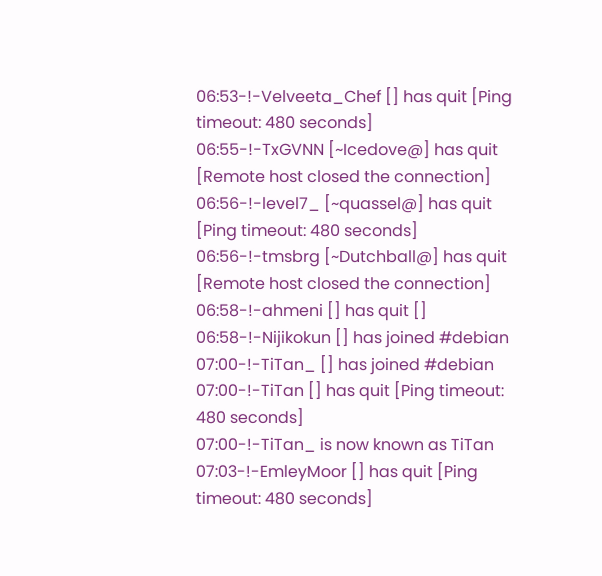06:53-!-Velveeta_Chef [] has quit [Ping timeout: 480 seconds]
06:55-!-TxGVNN [~Icedove@] has quit [Remote host closed the connection]
06:56-!-level7_ [~quassel@] has quit [Ping timeout: 480 seconds]
06:56-!-tmsbrg [~Dutchball@] has quit [Remote host closed the connection]
06:58-!-ahmeni [] has quit []
06:58-!-Nijikokun [] has joined #debian
07:00-!-TiTan_ [] has joined #debian
07:00-!-TiTan [] has quit [Ping timeout: 480 seconds]
07:00-!-TiTan_ is now known as TiTan
07:03-!-EmleyMoor [] has quit [Ping timeout: 480 seconds]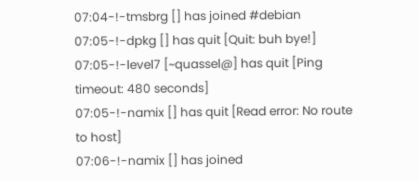07:04-!-tmsbrg [] has joined #debian
07:05-!-dpkg [] has quit [Quit: buh bye!]
07:05-!-level7 [~quassel@] has quit [Ping timeout: 480 seconds]
07:05-!-namix [] has quit [Read error: No route to host]
07:06-!-namix [] has joined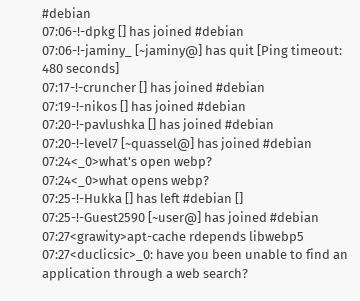#debian
07:06-!-dpkg [] has joined #debian
07:06-!-jaminy_ [~jaminy@] has quit [Ping timeout: 480 seconds]
07:17-!-cruncher [] has joined #debian
07:19-!-nikos [] has joined #debian
07:20-!-pavlushka [] has joined #debian
07:20-!-level7 [~quassel@] has joined #debian
07:24<_0>what's open webp?
07:24<_0>what opens webp?
07:25-!-Hukka [] has left #debian []
07:25-!-Guest2590 [~user@] has joined #debian
07:27<grawity>apt-cache rdepends libwebp5
07:27<duclicsic>_0: have you been unable to find an application through a web search?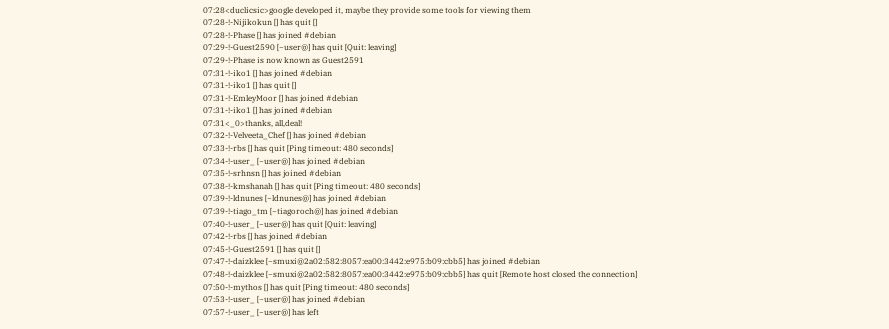07:28<duclicsic>google developed it, maybe they provide some tools for viewing them
07:28-!-Nijikokun [] has quit []
07:28-!-Phase [] has joined #debian
07:29-!-Guest2590 [~user@] has quit [Quit: leaving]
07:29-!-Phase is now known as Guest2591
07:31-!-iko1 [] has joined #debian
07:31-!-iko1 [] has quit []
07:31-!-EmleyMoor [] has joined #debian
07:31-!-iko1 [] has joined #debian
07:31<_0>thanks, all,deal!
07:32-!-Velveeta_Chef [] has joined #debian
07:33-!-rbs [] has quit [Ping timeout: 480 seconds]
07:34-!-user_ [~user@] has joined #debian
07:35-!-srhnsn [] has joined #debian
07:38-!-kmshanah [] has quit [Ping timeout: 480 seconds]
07:39-!-ldnunes [~ldnunes@] has joined #debian
07:39-!-tiago_tm [~tiagoroch@] has joined #debian
07:40-!-user_ [~user@] has quit [Quit: leaving]
07:42-!-rbs [] has joined #debian
07:45-!-Guest2591 [] has quit []
07:47-!-daizklee [~smuxi@2a02:582:8057:ea00:3442:e975:b09:cbb5] has joined #debian
07:48-!-daizklee [~smuxi@2a02:582:8057:ea00:3442:e975:b09:cbb5] has quit [Remote host closed the connection]
07:50-!-mythos [] has quit [Ping timeout: 480 seconds]
07:53-!-user_ [~user@] has joined #debian
07:57-!-user_ [~user@] has left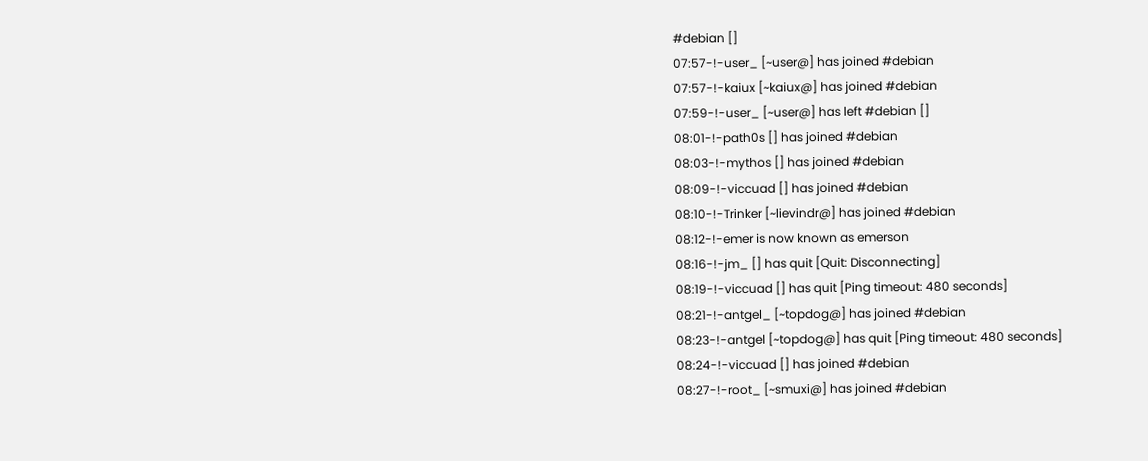#debian []
07:57-!-user_ [~user@] has joined #debian
07:57-!-kaiux [~kaiux@] has joined #debian
07:59-!-user_ [~user@] has left #debian []
08:01-!-path0s [] has joined #debian
08:03-!-mythos [] has joined #debian
08:09-!-viccuad [] has joined #debian
08:10-!-Trinker [~lievindr@] has joined #debian
08:12-!-emer is now known as emerson
08:16-!-jm_ [] has quit [Quit: Disconnecting]
08:19-!-viccuad [] has quit [Ping timeout: 480 seconds]
08:21-!-antgel_ [~topdog@] has joined #debian
08:23-!-antgel [~topdog@] has quit [Ping timeout: 480 seconds]
08:24-!-viccuad [] has joined #debian
08:27-!-root_ [~smuxi@] has joined #debian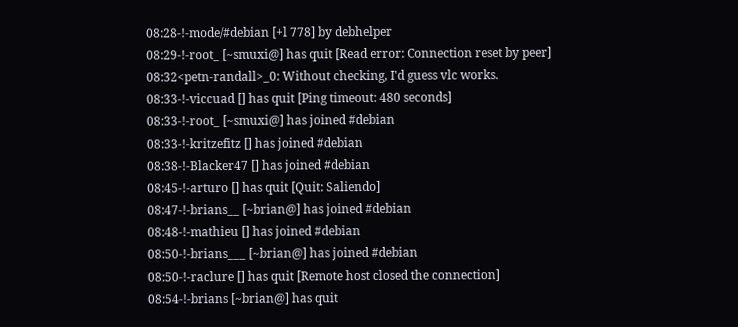08:28-!-mode/#debian [+l 778] by debhelper
08:29-!-root_ [~smuxi@] has quit [Read error: Connection reset by peer]
08:32<petn-randall>_0: Without checking, I'd guess vlc works.
08:33-!-viccuad [] has quit [Ping timeout: 480 seconds]
08:33-!-root_ [~smuxi@] has joined #debian
08:33-!-kritzefitz [] has joined #debian
08:38-!-Blacker47 [] has joined #debian
08:45-!-arturo [] has quit [Quit: Saliendo]
08:47-!-brians__ [~brian@] has joined #debian
08:48-!-mathieu [] has joined #debian
08:50-!-brians___ [~brian@] has joined #debian
08:50-!-raclure [] has quit [Remote host closed the connection]
08:54-!-brians [~brian@] has quit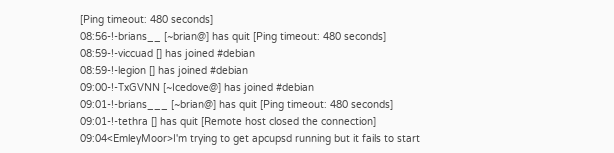[Ping timeout: 480 seconds]
08:56-!-brians__ [~brian@] has quit [Ping timeout: 480 seconds]
08:59-!-viccuad [] has joined #debian
08:59-!-legion [] has joined #debian
09:00-!-TxGVNN [~Icedove@] has joined #debian
09:01-!-brians___ [~brian@] has quit [Ping timeout: 480 seconds]
09:01-!-tethra [] has quit [Remote host closed the connection]
09:04<EmleyMoor>I'm trying to get apcupsd running but it fails to start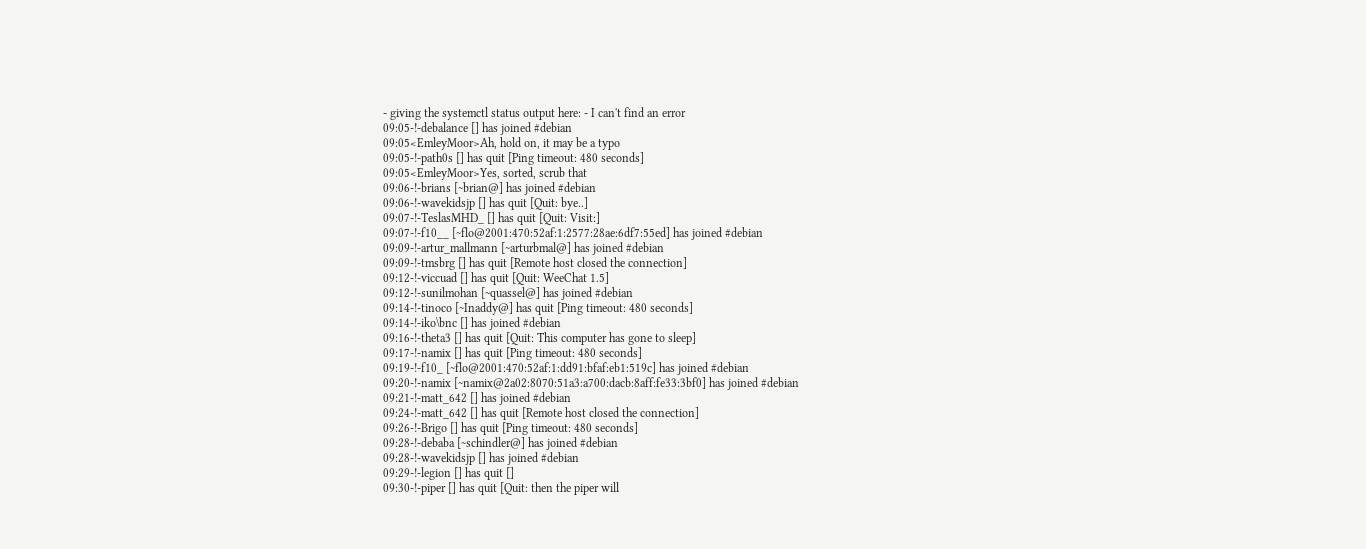- giving the systemctl status output here: - I can't find an error
09:05-!-debalance [] has joined #debian
09:05<EmleyMoor>Ah, hold on, it may be a typo
09:05-!-path0s [] has quit [Ping timeout: 480 seconds]
09:05<EmleyMoor>Yes, sorted, scrub that
09:06-!-brians [~brian@] has joined #debian
09:06-!-wavekidsjp [] has quit [Quit: bye..]
09:07-!-TeslasMHD_ [] has quit [Quit: Visit:]
09:07-!-f10__ [~flo@2001:470:52af:1:2577:28ae:6df7:55ed] has joined #debian
09:09-!-artur_mallmann [~arturbmal@] has joined #debian
09:09-!-tmsbrg [] has quit [Remote host closed the connection]
09:12-!-viccuad [] has quit [Quit: WeeChat 1.5]
09:12-!-sunilmohan [~quassel@] has joined #debian
09:14-!-tinoco [~Inaddy@] has quit [Ping timeout: 480 seconds]
09:14-!-iko\bnc [] has joined #debian
09:16-!-theta3 [] has quit [Quit: This computer has gone to sleep]
09:17-!-namix [] has quit [Ping timeout: 480 seconds]
09:19-!-f10_ [~flo@2001:470:52af:1:dd91:bfaf:eb1:519c] has joined #debian
09:20-!-namix [~namix@2a02:8070:51a3:a700:dacb:8aff:fe33:3bf0] has joined #debian
09:21-!-matt_642 [] has joined #debian
09:24-!-matt_642 [] has quit [Remote host closed the connection]
09:26-!-Brigo [] has quit [Ping timeout: 480 seconds]
09:28-!-debaba [~schindler@] has joined #debian
09:28-!-wavekidsjp [] has joined #debian
09:29-!-legion [] has quit []
09:30-!-piper [] has quit [Quit: then the piper will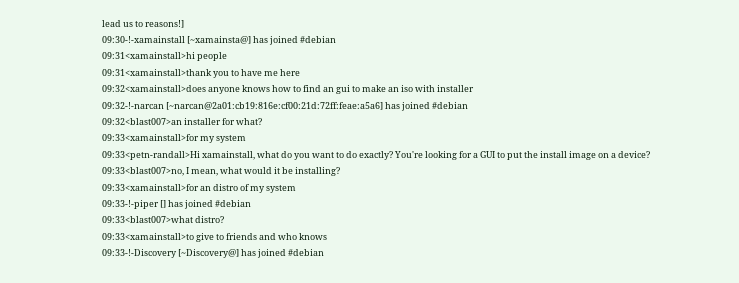lead us to reasons!]
09:30-!-xamainstall [~xamainsta@] has joined #debian
09:31<xamainstall>hi people
09:31<xamainstall>thank you to have me here
09:32<xamainstall>does anyone knows how to find an gui to make an iso with installer
09:32-!-narcan [~narcan@2a01:cb19:816e:cf00:21d:72ff:feae:a5a6] has joined #debian
09:32<blast007>an installer for what?
09:33<xamainstall>for my system
09:33<petn-randall>Hi xamainstall, what do you want to do exactly? You're looking for a GUI to put the install image on a device?
09:33<blast007>no, I mean, what would it be installing?
09:33<xamainstall>for an distro of my system
09:33-!-piper [] has joined #debian
09:33<blast007>what distro?
09:33<xamainstall>to give to friends and who knows
09:33-!-Discovery [~Discovery@] has joined #debian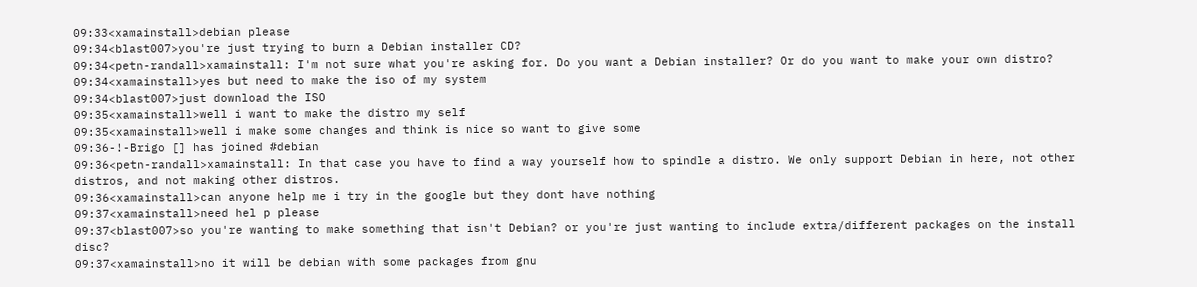09:33<xamainstall>debian please
09:34<blast007>you're just trying to burn a Debian installer CD?
09:34<petn-randall>xamainstall: I'm not sure what you're asking for. Do you want a Debian installer? Or do you want to make your own distro?
09:34<xamainstall>yes but need to make the iso of my system
09:34<blast007>just download the ISO
09:35<xamainstall>well i want to make the distro my self
09:35<xamainstall>well i make some changes and think is nice so want to give some
09:36-!-Brigo [] has joined #debian
09:36<petn-randall>xamainstall: In that case you have to find a way yourself how to spindle a distro. We only support Debian in here, not other distros, and not making other distros.
09:36<xamainstall>can anyone help me i try in the google but they dont have nothing
09:37<xamainstall>need hel p please
09:37<blast007>so you're wanting to make something that isn't Debian? or you're just wanting to include extra/different packages on the install disc?
09:37<xamainstall>no it will be debian with some packages from gnu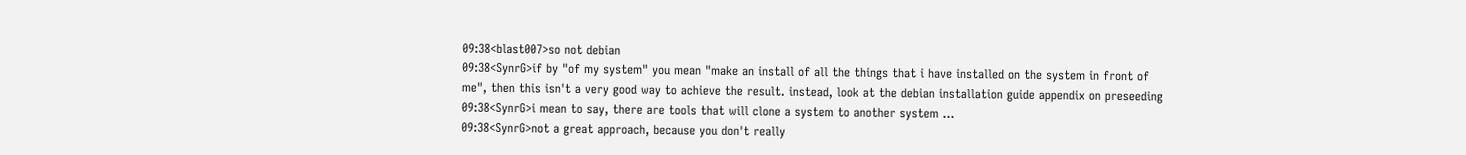09:38<blast007>so not debian
09:38<SynrG>if by "of my system" you mean "make an install of all the things that i have installed on the system in front of me", then this isn't a very good way to achieve the result. instead, look at the debian installation guide appendix on preseeding
09:38<SynrG>i mean to say, there are tools that will clone a system to another system ...
09:38<SynrG>not a great approach, because you don't really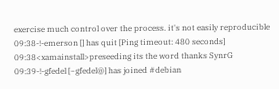exercise much control over the process. it's not easily reproducible
09:38-!-emerson [] has quit [Ping timeout: 480 seconds]
09:38<xamainstall>preseeding its the word thanks SynrG
09:39-!-gfedel [~gfedel@] has joined #debian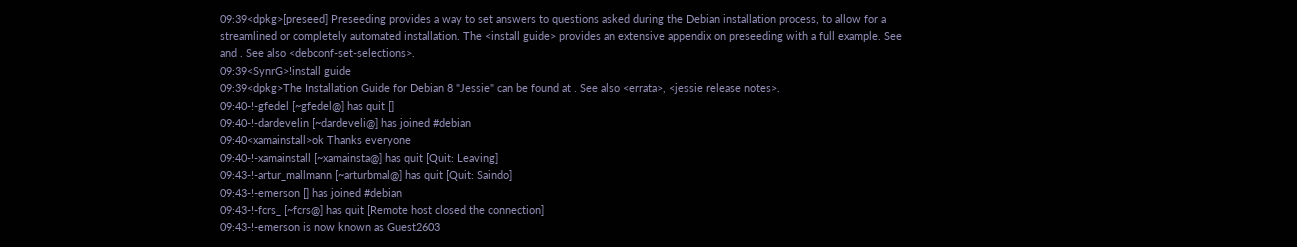09:39<dpkg>[preseed] Preseeding provides a way to set answers to questions asked during the Debian installation process, to allow for a streamlined or completely automated installation. The <install guide> provides an extensive appendix on preseeding with a full example. See and . See also <debconf-set-selections>.
09:39<SynrG>!install guide
09:39<dpkg>The Installation Guide for Debian 8 "Jessie" can be found at . See also <errata>, <jessie release notes>.
09:40-!-gfedel [~gfedel@] has quit []
09:40-!-dardevelin [~dardeveli@] has joined #debian
09:40<xamainstall>ok Thanks everyone
09:40-!-xamainstall [~xamainsta@] has quit [Quit: Leaving]
09:43-!-artur_mallmann [~arturbmal@] has quit [Quit: Saindo]
09:43-!-emerson [] has joined #debian
09:43-!-fcrs_ [~fcrs@] has quit [Remote host closed the connection]
09:43-!-emerson is now known as Guest2603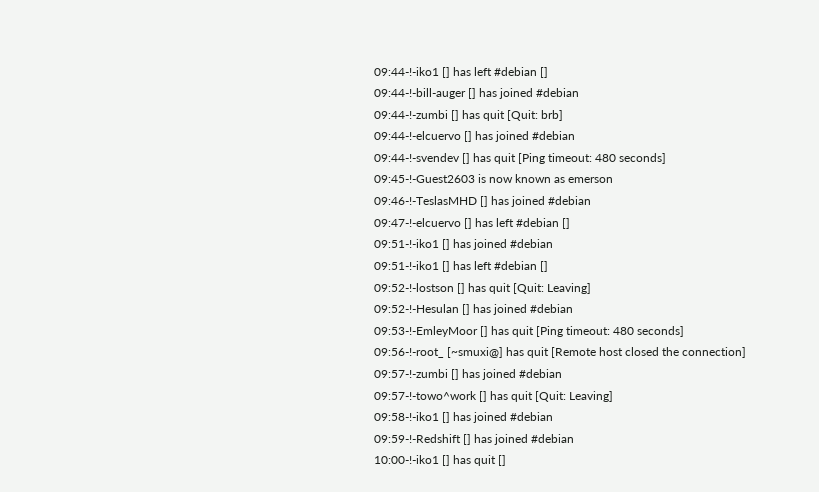09:44-!-iko1 [] has left #debian []
09:44-!-bill-auger [] has joined #debian
09:44-!-zumbi [] has quit [Quit: brb]
09:44-!-elcuervo [] has joined #debian
09:44-!-svendev [] has quit [Ping timeout: 480 seconds]
09:45-!-Guest2603 is now known as emerson
09:46-!-TeslasMHD [] has joined #debian
09:47-!-elcuervo [] has left #debian []
09:51-!-iko1 [] has joined #debian
09:51-!-iko1 [] has left #debian []
09:52-!-lostson [] has quit [Quit: Leaving]
09:52-!-Hesulan [] has joined #debian
09:53-!-EmleyMoor [] has quit [Ping timeout: 480 seconds]
09:56-!-root_ [~smuxi@] has quit [Remote host closed the connection]
09:57-!-zumbi [] has joined #debian
09:57-!-towo^work [] has quit [Quit: Leaving]
09:58-!-iko1 [] has joined #debian
09:59-!-Redshift [] has joined #debian
10:00-!-iko1 [] has quit []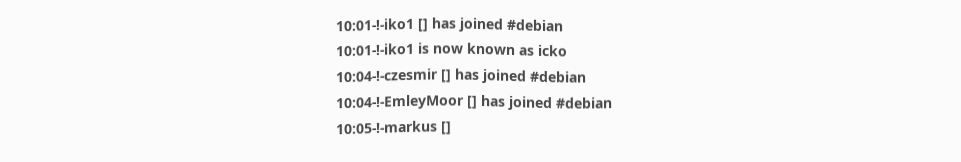10:01-!-iko1 [] has joined #debian
10:01-!-iko1 is now known as icko
10:04-!-czesmir [] has joined #debian
10:04-!-EmleyMoor [] has joined #debian
10:05-!-markus []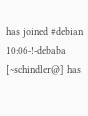has joined #debian
10:06-!-debaba [~schindler@] has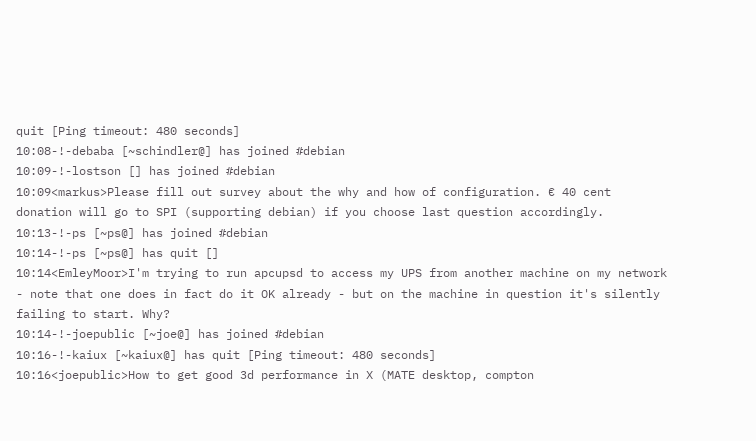quit [Ping timeout: 480 seconds]
10:08-!-debaba [~schindler@] has joined #debian
10:09-!-lostson [] has joined #debian
10:09<markus>Please fill out survey about the why and how of configuration. € 40 cent donation will go to SPI (supporting debian) if you choose last question accordingly.
10:13-!-ps [~ps@] has joined #debian
10:14-!-ps [~ps@] has quit []
10:14<EmleyMoor>I'm trying to run apcupsd to access my UPS from another machine on my network - note that one does in fact do it OK already - but on the machine in question it's silently failing to start. Why?
10:14-!-joepublic [~joe@] has joined #debian
10:16-!-kaiux [~kaiux@] has quit [Ping timeout: 480 seconds]
10:16<joepublic>How to get good 3d performance in X (MATE desktop, compton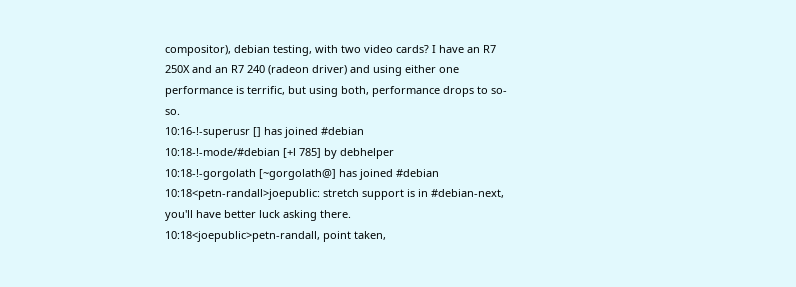compositor), debian testing, with two video cards? I have an R7 250X and an R7 240 (radeon driver) and using either one performance is terrific, but using both, performance drops to so-so.
10:16-!-superusr [] has joined #debian
10:18-!-mode/#debian [+l 785] by debhelper
10:18-!-gorgolath [~gorgolath@] has joined #debian
10:18<petn-randall>joepublic: stretch support is in #debian-next, you'll have better luck asking there.
10:18<joepublic>petn-randall, point taken,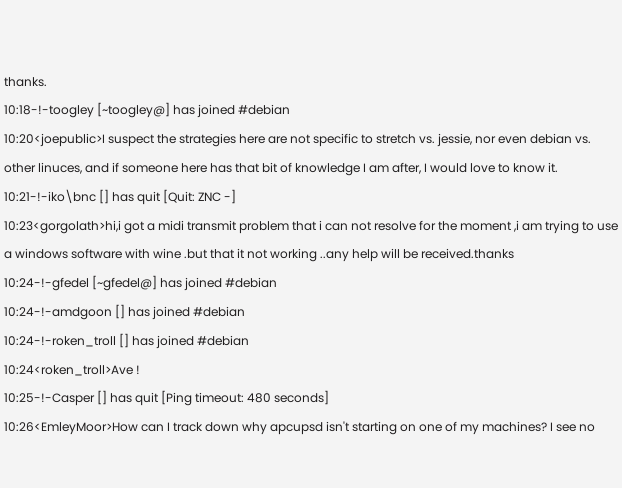thanks.
10:18-!-toogley [~toogley@] has joined #debian
10:20<joepublic>I suspect the strategies here are not specific to stretch vs. jessie, nor even debian vs. other linuces, and if someone here has that bit of knowledge I am after, I would love to know it.
10:21-!-iko\bnc [] has quit [Quit: ZNC -]
10:23<gorgolath>hi,i got a midi transmit problem that i can not resolve for the moment ,i am trying to use a windows software with wine .but that it not working ..any help will be received.thanks
10:24-!-gfedel [~gfedel@] has joined #debian
10:24-!-amdgoon [] has joined #debian
10:24-!-roken_troll [] has joined #debian
10:24<roken_troll>Ave !
10:25-!-Casper [] has quit [Ping timeout: 480 seconds]
10:26<EmleyMoor>How can I track down why apcupsd isn't starting on one of my machines? I see no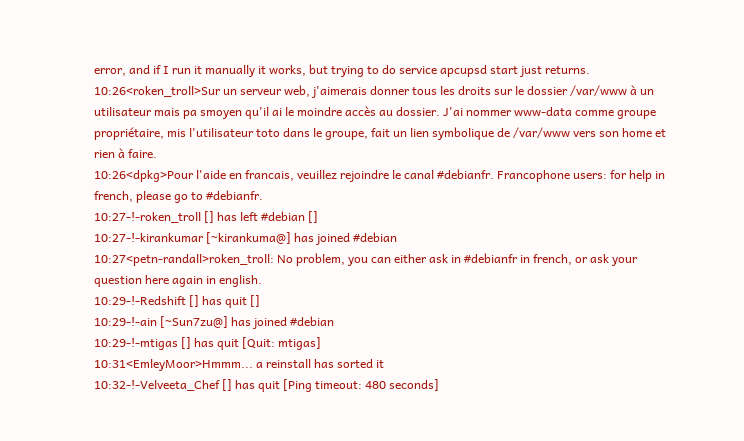error, and if I run it manually it works, but trying to do service apcupsd start just returns.
10:26<roken_troll>Sur un serveur web, j'aimerais donner tous les droits sur le dossier /var/www à un utilisateur mais pa smoyen qu'il ai le moindre accès au dossier. J'ai nommer www-data comme groupe propriétaire, mis l'utilisateur toto dans le groupe, fait un lien symbolique de /var/www vers son home et rien à faire.
10:26<dpkg>Pour l'aide en francais, veuillez rejoindre le canal #debianfr. Francophone users: for help in french, please go to #debianfr.
10:27-!-roken_troll [] has left #debian []
10:27-!-kirankumar [~kirankuma@] has joined #debian
10:27<petn-randall>roken_troll: No problem, you can either ask in #debianfr in french, or ask your question here again in english.
10:29-!-Redshift [] has quit []
10:29-!-ain [~Sun7zu@] has joined #debian
10:29-!-mtigas [] has quit [Quit: mtigas]
10:31<EmleyMoor>Hmmm... a reinstall has sorted it
10:32-!-Velveeta_Chef [] has quit [Ping timeout: 480 seconds]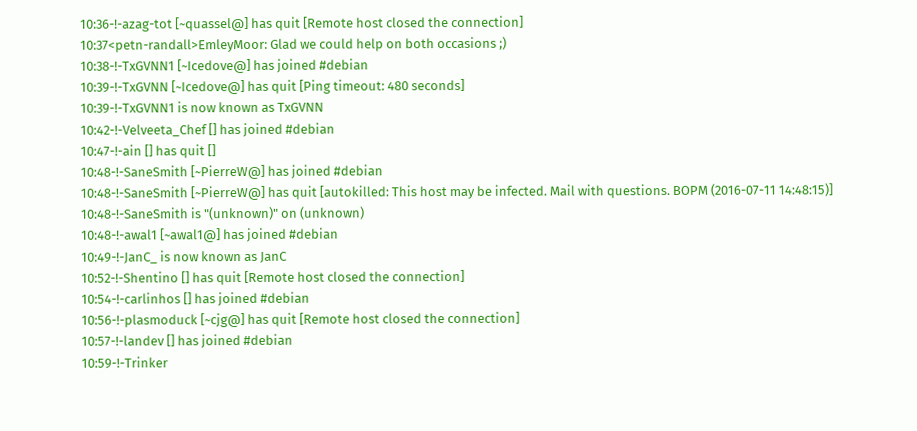10:36-!-azag-tot [~quassel@] has quit [Remote host closed the connection]
10:37<petn-randall>EmleyMoor: Glad we could help on both occasions ;)
10:38-!-TxGVNN1 [~Icedove@] has joined #debian
10:39-!-TxGVNN [~Icedove@] has quit [Ping timeout: 480 seconds]
10:39-!-TxGVNN1 is now known as TxGVNN
10:42-!-Velveeta_Chef [] has joined #debian
10:47-!-ain [] has quit []
10:48-!-SaneSmith [~PierreW@] has joined #debian
10:48-!-SaneSmith [~PierreW@] has quit [autokilled: This host may be infected. Mail with questions. BOPM (2016-07-11 14:48:15)]
10:48-!-SaneSmith is "(unknown)" on (unknown)
10:48-!-awal1 [~awal1@] has joined #debian
10:49-!-JanC_ is now known as JanC
10:52-!-Shentino [] has quit [Remote host closed the connection]
10:54-!-carlinhos [] has joined #debian
10:56-!-plasmoduck [~cjg@] has quit [Remote host closed the connection]
10:57-!-landev [] has joined #debian
10:59-!-Trinker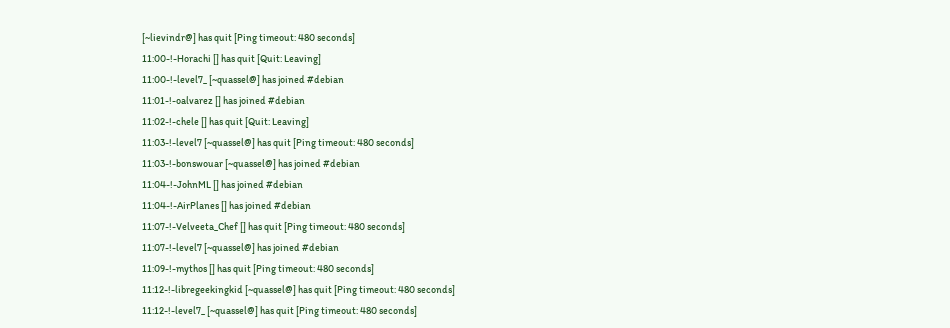[~lievindr@] has quit [Ping timeout: 480 seconds]
11:00-!-Horachi [] has quit [Quit: Leaving]
11:00-!-level7_ [~quassel@] has joined #debian
11:01-!-oalvarez [] has joined #debian
11:02-!-chele [] has quit [Quit: Leaving]
11:03-!-level7 [~quassel@] has quit [Ping timeout: 480 seconds]
11:03-!-bonswouar [~quassel@] has joined #debian
11:04-!-JohnML [] has joined #debian
11:04-!-AirPlanes [] has joined #debian
11:07-!-Velveeta_Chef [] has quit [Ping timeout: 480 seconds]
11:07-!-level7 [~quassel@] has joined #debian
11:09-!-mythos [] has quit [Ping timeout: 480 seconds]
11:12-!-libregeekingkid [~quassel@] has quit [Ping timeout: 480 seconds]
11:12-!-level7_ [~quassel@] has quit [Ping timeout: 480 seconds]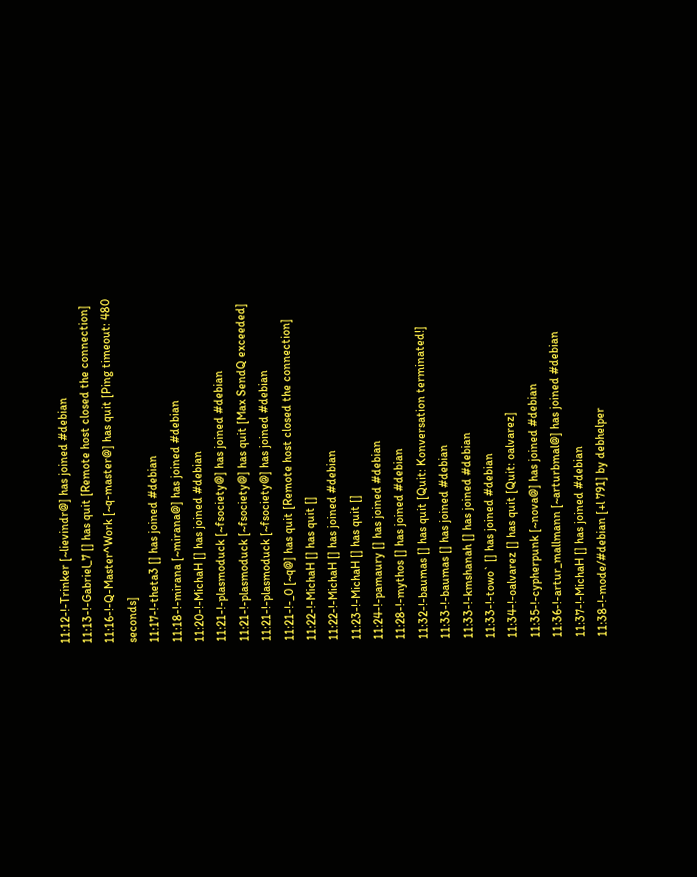11:12-!-Trinker [~lievindr@] has joined #debian
11:13-!-Gabriel_7 [] has quit [Remote host closed the connection]
11:16-!-Q-Master^Work [~q-master@] has quit [Ping timeout: 480 seconds]
11:17-!-theta3 [] has joined #debian
11:18-!-mirana [~mirana@] has joined #debian
11:20-!-MichaH [] has joined #debian
11:21-!-plasmoduck [~fsociety@] has joined #debian
11:21-!-plasmoduck [~fsociety@] has quit [Max SendQ exceeded]
11:21-!-plasmoduck [~fsociety@] has joined #debian
11:21-!-_0 [~q@] has quit [Remote host closed the connection]
11:22-!-MichaH [] has quit []
11:22-!-MichaH [] has joined #debian
11:23-!-MichaH [] has quit []
11:24-!-pamaury [] has joined #debian
11:28-!-mythos [] has joined #debian
11:32-!-baumas [] has quit [Quit: Konversation terminated!]
11:33-!-baumas [] has joined #debian
11:33-!-kmshanah [] has joined #debian
11:33-!-towo` [] has joined #debian
11:34-!-oalvarez [] has quit [Quit: oalvarez]
11:35-!-cypherpunk [~nova@] has joined #debian
11:36-!-artur_mallmann [~arturbmal@] has joined #debian
11:37-!-MichaH [] has joined #debian
11:38-!-mode/#debian [+l 791] by debhelper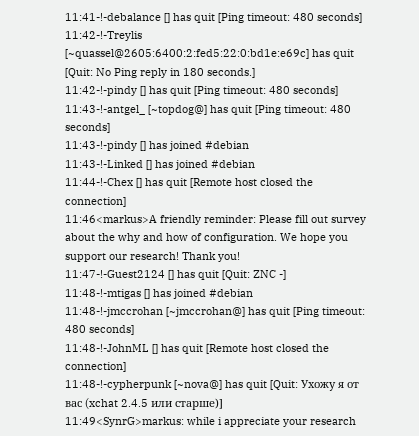11:41-!-debalance [] has quit [Ping timeout: 480 seconds]
11:42-!-Treylis [~quassel@2605:6400:2:fed5:22:0:bd1e:e69c] has quit [Quit: No Ping reply in 180 seconds.]
11:42-!-pindy [] has quit [Ping timeout: 480 seconds]
11:43-!-antgel_ [~topdog@] has quit [Ping timeout: 480 seconds]
11:43-!-pindy [] has joined #debian
11:43-!-Linked [] has joined #debian
11:44-!-Chex [] has quit [Remote host closed the connection]
11:46<markus>A friendly reminder: Please fill out survey about the why and how of configuration. We hope you support our research! Thank you!
11:47-!-Guest2124 [] has quit [Quit: ZNC -]
11:48-!-mtigas [] has joined #debian
11:48-!-jmccrohan [~jmccrohan@] has quit [Ping timeout: 480 seconds]
11:48-!-JohnML [] has quit [Remote host closed the connection]
11:48-!-cypherpunk [~nova@] has quit [Quit: Ухожу я от вас (xchat 2.4.5 или старше)]
11:49<SynrG>markus: while i appreciate your research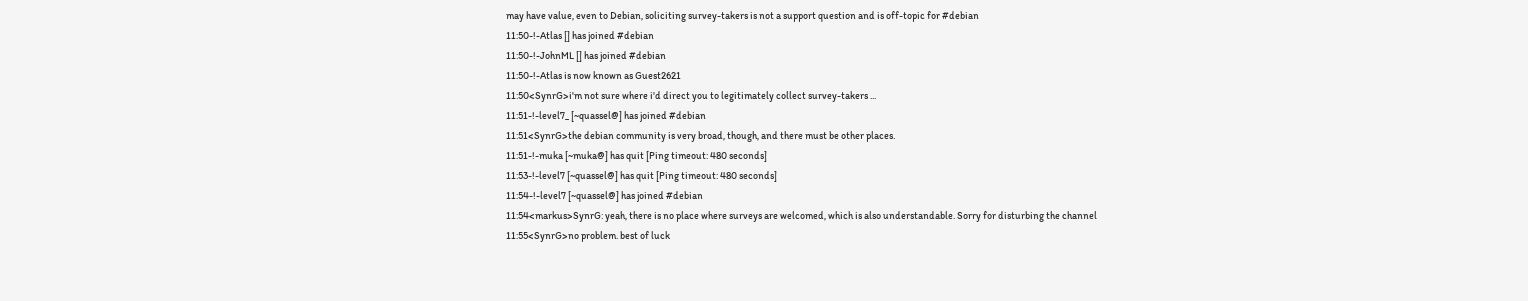may have value, even to Debian, soliciting survey-takers is not a support question and is off-topic for #debian
11:50-!-Atlas [] has joined #debian
11:50-!-JohnML [] has joined #debian
11:50-!-Atlas is now known as Guest2621
11:50<SynrG>i'm not sure where i'd direct you to legitimately collect survey-takers ...
11:51-!-level7_ [~quassel@] has joined #debian
11:51<SynrG>the debian community is very broad, though, and there must be other places.
11:51-!-muka [~muka@] has quit [Ping timeout: 480 seconds]
11:53-!-level7 [~quassel@] has quit [Ping timeout: 480 seconds]
11:54-!-level7 [~quassel@] has joined #debian
11:54<markus>SynrG: yeah, there is no place where surveys are welcomed, which is also understandable. Sorry for disturbing the channel
11:55<SynrG>no problem. best of luck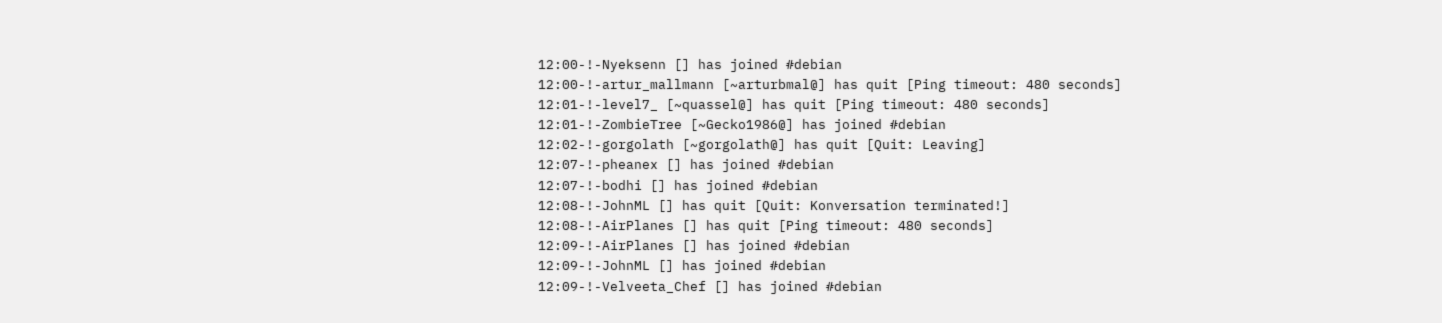12:00-!-Nyeksenn [] has joined #debian
12:00-!-artur_mallmann [~arturbmal@] has quit [Ping timeout: 480 seconds]
12:01-!-level7_ [~quassel@] has quit [Ping timeout: 480 seconds]
12:01-!-ZombieTree [~Gecko1986@] has joined #debian
12:02-!-gorgolath [~gorgolath@] has quit [Quit: Leaving]
12:07-!-pheanex [] has joined #debian
12:07-!-bodhi [] has joined #debian
12:08-!-JohnML [] has quit [Quit: Konversation terminated!]
12:08-!-AirPlanes [] has quit [Ping timeout: 480 seconds]
12:09-!-AirPlanes [] has joined #debian
12:09-!-JohnML [] has joined #debian
12:09-!-Velveeta_Chef [] has joined #debian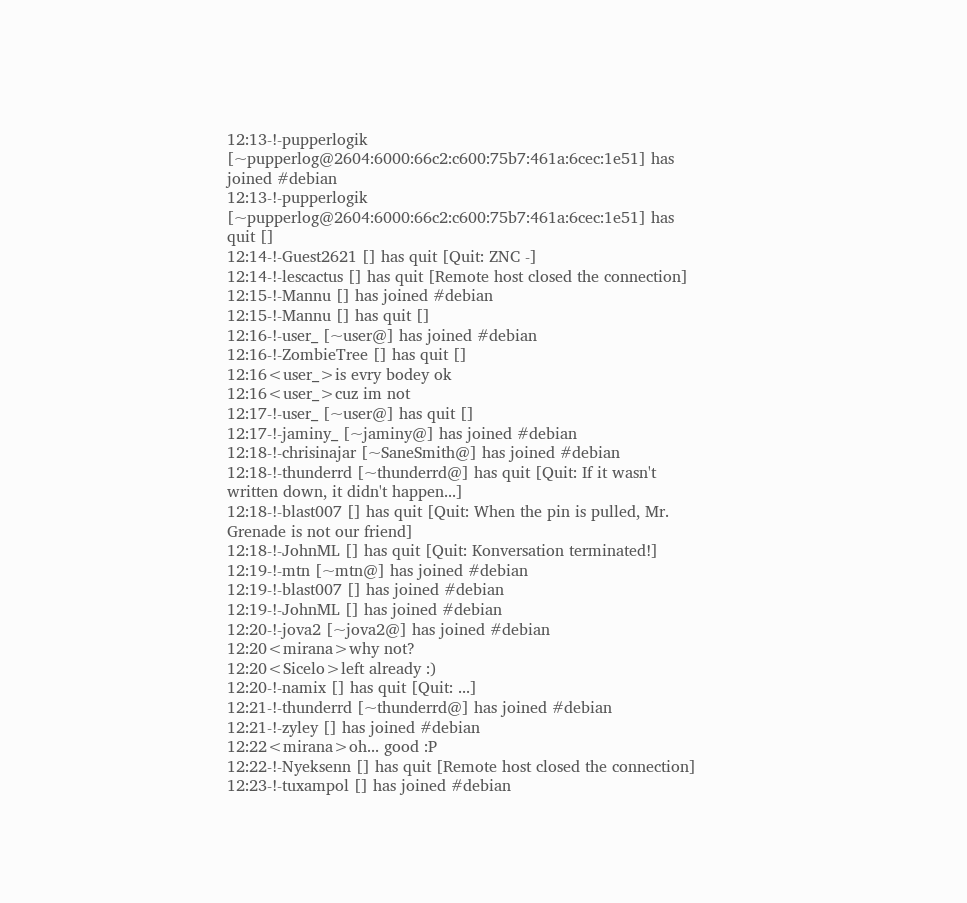12:13-!-pupperlogik [~pupperlog@2604:6000:66c2:c600:75b7:461a:6cec:1e51] has joined #debian
12:13-!-pupperlogik [~pupperlog@2604:6000:66c2:c600:75b7:461a:6cec:1e51] has quit []
12:14-!-Guest2621 [] has quit [Quit: ZNC -]
12:14-!-lescactus [] has quit [Remote host closed the connection]
12:15-!-Mannu [] has joined #debian
12:15-!-Mannu [] has quit []
12:16-!-user_ [~user@] has joined #debian
12:16-!-ZombieTree [] has quit []
12:16<user_>is evry bodey ok
12:16<user_>cuz im not
12:17-!-user_ [~user@] has quit []
12:17-!-jaminy_ [~jaminy@] has joined #debian
12:18-!-chrisinajar [~SaneSmith@] has joined #debian
12:18-!-thunderrd [~thunderrd@] has quit [Quit: If it wasn't written down, it didn't happen...]
12:18-!-blast007 [] has quit [Quit: When the pin is pulled, Mr. Grenade is not our friend]
12:18-!-JohnML [] has quit [Quit: Konversation terminated!]
12:19-!-mtn [~mtn@] has joined #debian
12:19-!-blast007 [] has joined #debian
12:19-!-JohnML [] has joined #debian
12:20-!-jova2 [~jova2@] has joined #debian
12:20<mirana>why not?
12:20<Sicelo>left already :)
12:20-!-namix [] has quit [Quit: ...]
12:21-!-thunderrd [~thunderrd@] has joined #debian
12:21-!-zyley [] has joined #debian
12:22<mirana>oh... good :P
12:22-!-Nyeksenn [] has quit [Remote host closed the connection]
12:23-!-tuxampol [] has joined #debian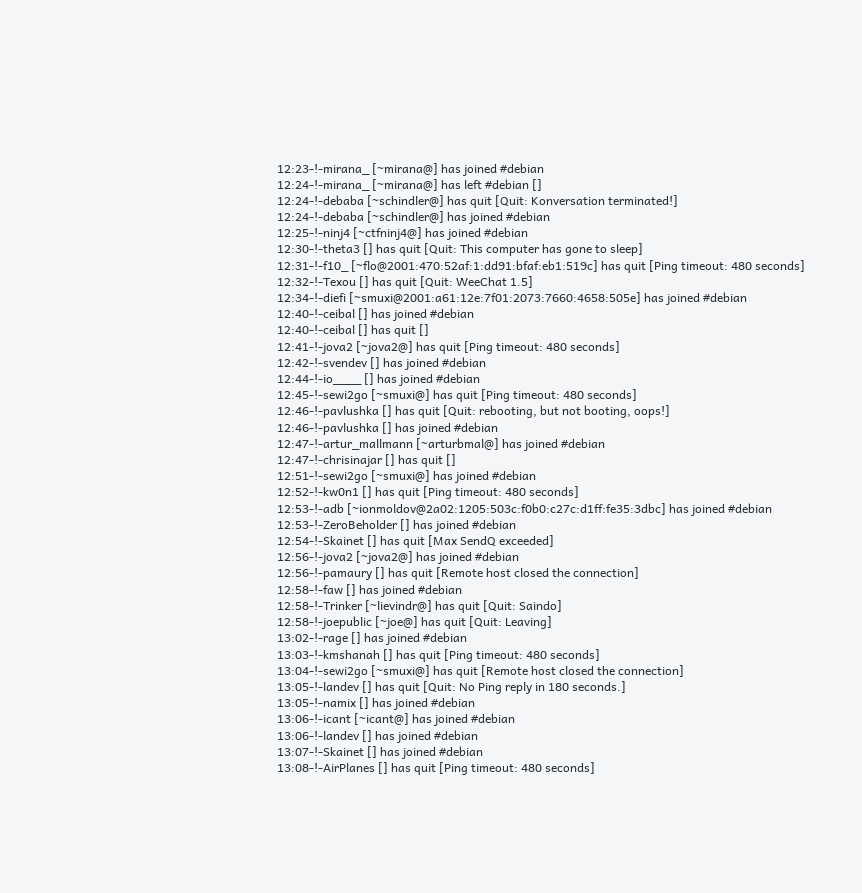12:23-!-mirana_ [~mirana@] has joined #debian
12:24-!-mirana_ [~mirana@] has left #debian []
12:24-!-debaba [~schindler@] has quit [Quit: Konversation terminated!]
12:24-!-debaba [~schindler@] has joined #debian
12:25-!-ninj4 [~ctfninj4@] has joined #debian
12:30-!-theta3 [] has quit [Quit: This computer has gone to sleep]
12:31-!-f10_ [~flo@2001:470:52af:1:dd91:bfaf:eb1:519c] has quit [Ping timeout: 480 seconds]
12:32-!-Texou [] has quit [Quit: WeeChat 1.5]
12:34-!-diefi [~smuxi@2001:a61:12e:7f01:2073:7660:4658:505e] has joined #debian
12:40-!-ceibal [] has joined #debian
12:40-!-ceibal [] has quit []
12:41-!-jova2 [~jova2@] has quit [Ping timeout: 480 seconds]
12:42-!-svendev [] has joined #debian
12:44-!-io____ [] has joined #debian
12:45-!-sewi2go [~smuxi@] has quit [Ping timeout: 480 seconds]
12:46-!-pavlushka [] has quit [Quit: rebooting, but not booting, oops!]
12:46-!-pavlushka [] has joined #debian
12:47-!-artur_mallmann [~arturbmal@] has joined #debian
12:47-!-chrisinajar [] has quit []
12:51-!-sewi2go [~smuxi@] has joined #debian
12:52-!-kw0n1 [] has quit [Ping timeout: 480 seconds]
12:53-!-adb [~ionmoldov@2a02:1205:503c:f0b0:c27c:d1ff:fe35:3dbc] has joined #debian
12:53-!-ZeroBeholder [] has joined #debian
12:54-!-Skainet [] has quit [Max SendQ exceeded]
12:56-!-jova2 [~jova2@] has joined #debian
12:56-!-pamaury [] has quit [Remote host closed the connection]
12:58-!-faw [] has joined #debian
12:58-!-Trinker [~lievindr@] has quit [Quit: Saindo]
12:58-!-joepublic [~joe@] has quit [Quit: Leaving]
13:02-!-rage [] has joined #debian
13:03-!-kmshanah [] has quit [Ping timeout: 480 seconds]
13:04-!-sewi2go [~smuxi@] has quit [Remote host closed the connection]
13:05-!-landev [] has quit [Quit: No Ping reply in 180 seconds.]
13:05-!-namix [] has joined #debian
13:06-!-icant [~icant@] has joined #debian
13:06-!-landev [] has joined #debian
13:07-!-Skainet [] has joined #debian
13:08-!-AirPlanes [] has quit [Ping timeout: 480 seconds]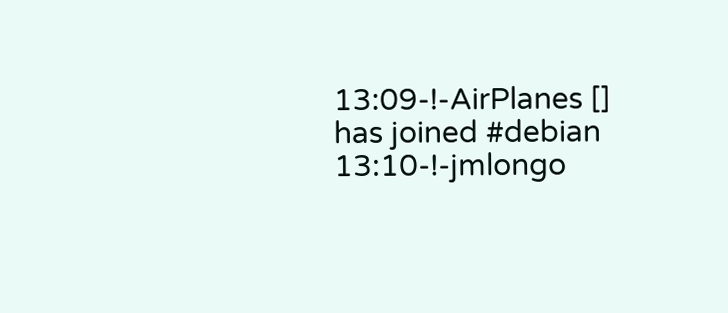13:09-!-AirPlanes [] has joined #debian
13:10-!-jmlongo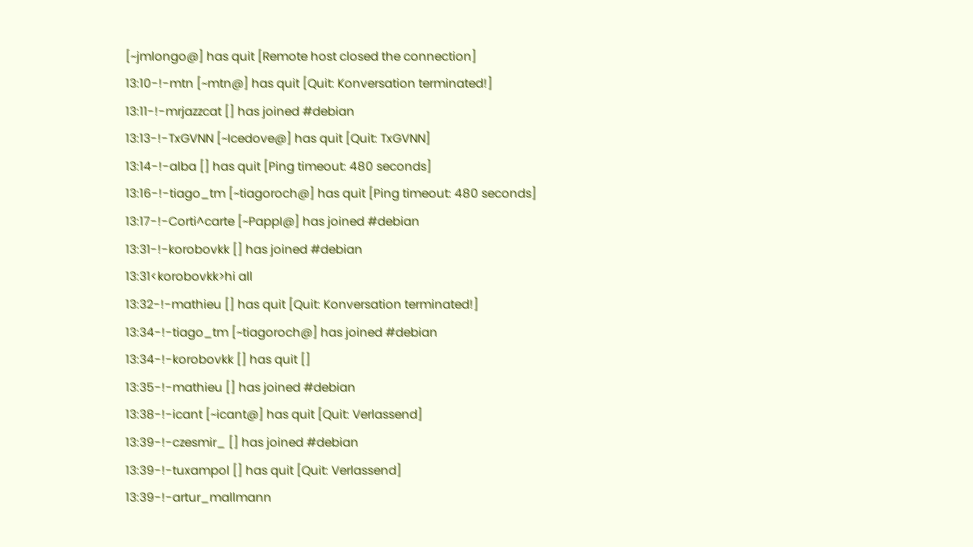[~jmlongo@] has quit [Remote host closed the connection]
13:10-!-mtn [~mtn@] has quit [Quit: Konversation terminated!]
13:11-!-mrjazzcat [] has joined #debian
13:13-!-TxGVNN [~Icedove@] has quit [Quit: TxGVNN]
13:14-!-alba [] has quit [Ping timeout: 480 seconds]
13:16-!-tiago_tm [~tiagoroch@] has quit [Ping timeout: 480 seconds]
13:17-!-Corti^carte [~PappI@] has joined #debian
13:31-!-korobovkk [] has joined #debian
13:31<korobovkk>hi all
13:32-!-mathieu [] has quit [Quit: Konversation terminated!]
13:34-!-tiago_tm [~tiagoroch@] has joined #debian
13:34-!-korobovkk [] has quit []
13:35-!-mathieu [] has joined #debian
13:38-!-icant [~icant@] has quit [Quit: Verlassend]
13:39-!-czesmir_ [] has joined #debian
13:39-!-tuxampol [] has quit [Quit: Verlassend]
13:39-!-artur_mallmann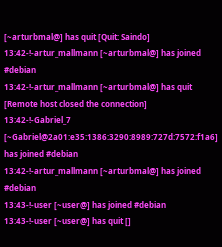[~arturbmal@] has quit [Quit: Saindo]
13:42-!-artur_mallmann [~arturbmal@] has joined #debian
13:42-!-artur_mallmann [~arturbmal@] has quit [Remote host closed the connection]
13:42-!-Gabriel_7 [~Gabriel@2a01:e35:1386:3290:8989:727d:7572:f1a6] has joined #debian
13:42-!-artur_mallmann [~arturbmal@] has joined #debian
13:43-!-user [~user@] has joined #debian
13:43-!-user [~user@] has quit []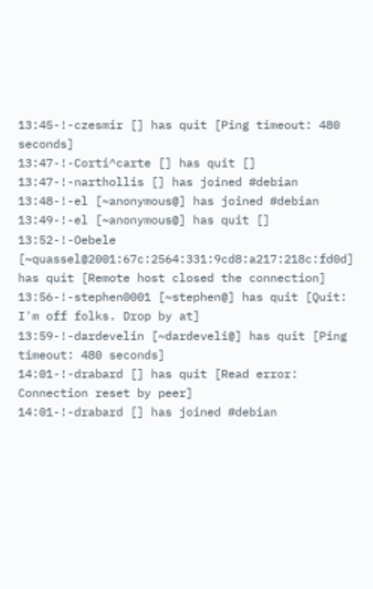13:45-!-czesmir [] has quit [Ping timeout: 480 seconds]
13:47-!-Corti^carte [] has quit []
13:47-!-narthollis [] has joined #debian
13:48-!-el [~anonymous@] has joined #debian
13:49-!-el [~anonymous@] has quit []
13:52-!-Oebele [~quassel@2001:67c:2564:331:9cd8:a217:218c:fd0d] has quit [Remote host closed the connection]
13:56-!-stephen0001 [~stephen@] has quit [Quit: I'm off folks. Drop by at]
13:59-!-dardevelin [~dardeveli@] has quit [Ping timeout: 480 seconds]
14:01-!-drabard [] has quit [Read error: Connection reset by peer]
14:01-!-drabard [] has joined #debian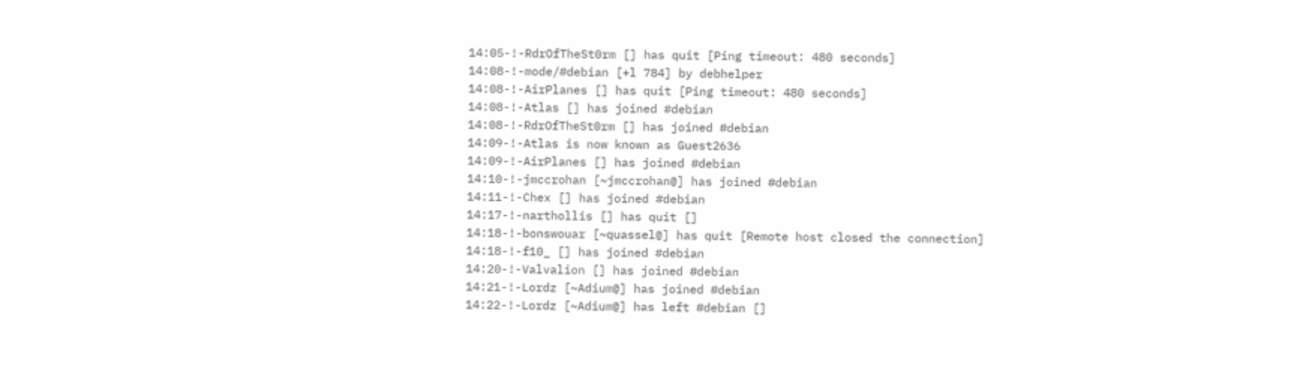14:05-!-RdrOfTheSt0rm [] has quit [Ping timeout: 480 seconds]
14:08-!-mode/#debian [+l 784] by debhelper
14:08-!-AirPlanes [] has quit [Ping timeout: 480 seconds]
14:08-!-Atlas [] has joined #debian
14:08-!-RdrOfTheSt0rm [] has joined #debian
14:09-!-Atlas is now known as Guest2636
14:09-!-AirPlanes [] has joined #debian
14:10-!-jmccrohan [~jmccrohan@] has joined #debian
14:11-!-Chex [] has joined #debian
14:17-!-narthollis [] has quit []
14:18-!-bonswouar [~quassel@] has quit [Remote host closed the connection]
14:18-!-f10_ [] has joined #debian
14:20-!-Valvalion [] has joined #debian
14:21-!-Lordz [~Adium@] has joined #debian
14:22-!-Lordz [~Adium@] has left #debian []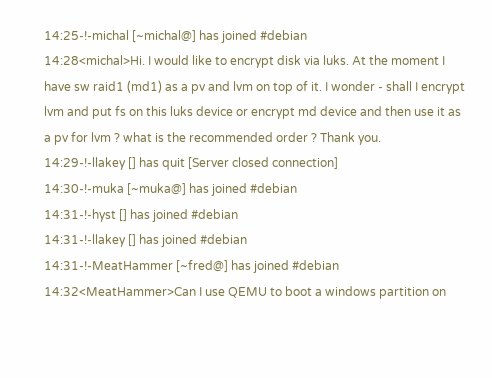14:25-!-michal [~michal@] has joined #debian
14:28<michal>Hi. I would like to encrypt disk via luks. At the moment I have sw raid1 (md1) as a pv and lvm on top of it. I wonder - shall I encrypt lvm and put fs on this luks device or encrypt md device and then use it as a pv for lvm ? what is the recommended order ? Thank you.
14:29-!-llakey [] has quit [Server closed connection]
14:30-!-muka [~muka@] has joined #debian
14:31-!-hyst [] has joined #debian
14:31-!-llakey [] has joined #debian
14:31-!-MeatHammer [~fred@] has joined #debian
14:32<MeatHammer>Can I use QEMU to boot a windows partition on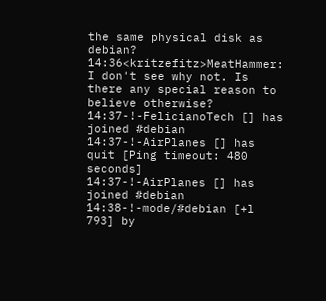the same physical disk as debian?
14:36<kritzefitz>MeatHammer: I don't see why not. Is there any special reason to believe otherwise?
14:37-!-FelicianoTech [] has joined #debian
14:37-!-AirPlanes [] has quit [Ping timeout: 480 seconds]
14:37-!-AirPlanes [] has joined #debian
14:38-!-mode/#debian [+l 793] by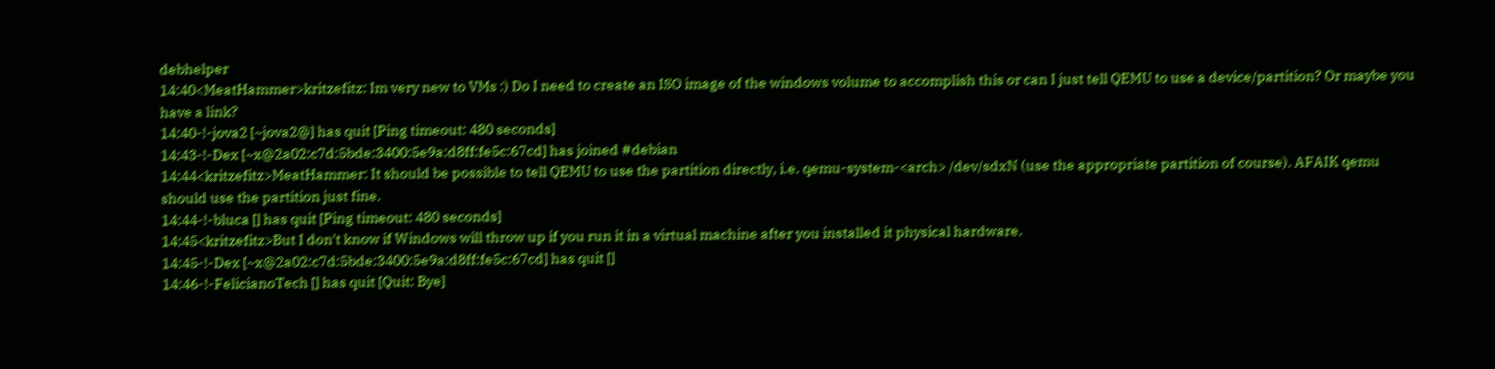debhelper
14:40<MeatHammer>kritzefitz: Im very new to VMs :) Do I need to create an ISO image of the windows volume to accomplish this or can I just tell QEMU to use a device/partition? Or maybe you have a link?
14:40-!-jova2 [~jova2@] has quit [Ping timeout: 480 seconds]
14:43-!-Dex [~x@2a02:c7d:5bde:3400:5e9a:d8ff:fe5c:67cd] has joined #debian
14:44<kritzefitz>MeatHammer: It should be possible to tell QEMU to use the partition directly, i.e. qemu-system-<arch> /dev/sdxN (use the appropriate partition of course). AFAIK qemu should use the partition just fine.
14:44-!-bluca [] has quit [Ping timeout: 480 seconds]
14:45<kritzefitz>But I don't know if Windows will throw up if you run it in a virtual machine after you installed it physical hardware.
14:45-!-Dex [~x@2a02:c7d:5bde:3400:5e9a:d8ff:fe5c:67cd] has quit []
14:46-!-FelicianoTech [] has quit [Quit: Bye]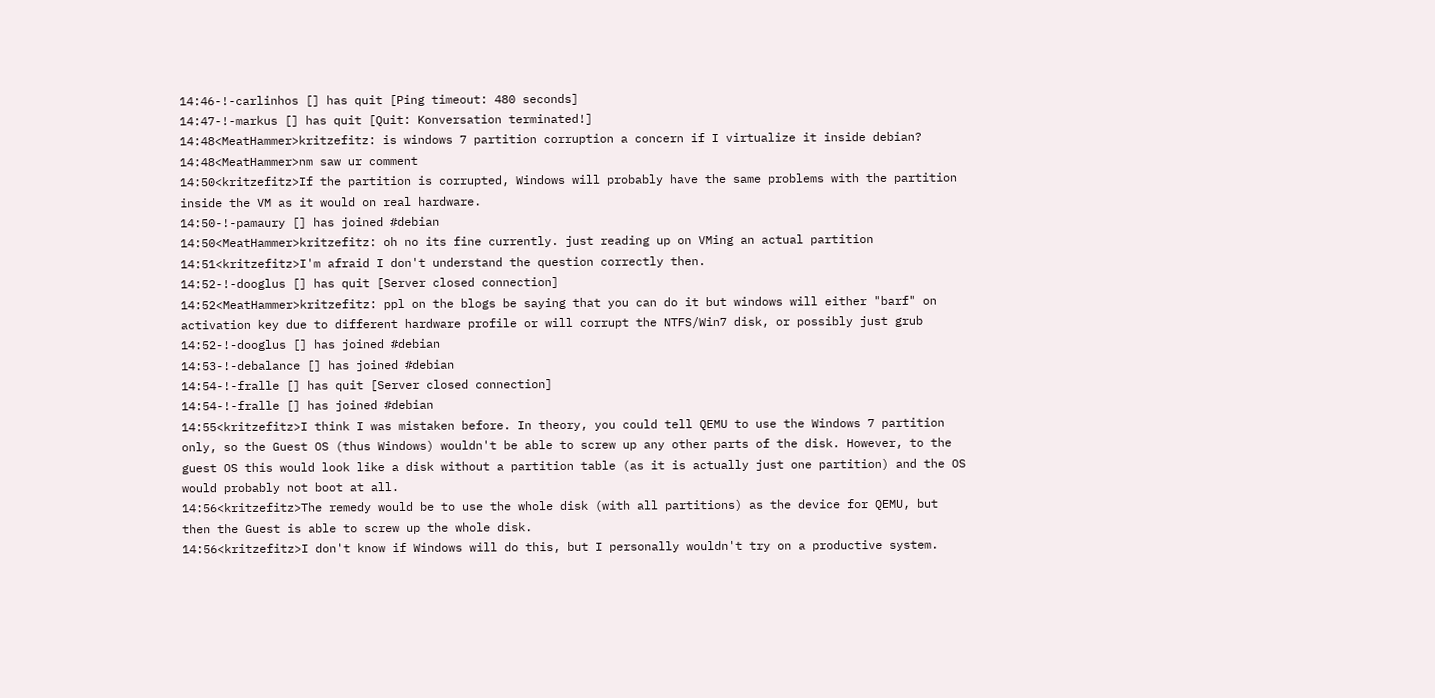14:46-!-carlinhos [] has quit [Ping timeout: 480 seconds]
14:47-!-markus [] has quit [Quit: Konversation terminated!]
14:48<MeatHammer>kritzefitz: is windows 7 partition corruption a concern if I virtualize it inside debian?
14:48<MeatHammer>nm saw ur comment
14:50<kritzefitz>If the partition is corrupted, Windows will probably have the same problems with the partition inside the VM as it would on real hardware.
14:50-!-pamaury [] has joined #debian
14:50<MeatHammer>kritzefitz: oh no its fine currently. just reading up on VMing an actual partition
14:51<kritzefitz>I'm afraid I don't understand the question correctly then.
14:52-!-dooglus [] has quit [Server closed connection]
14:52<MeatHammer>kritzefitz: ppl on the blogs be saying that you can do it but windows will either "barf" on activation key due to different hardware profile or will corrupt the NTFS/Win7 disk, or possibly just grub
14:52-!-dooglus [] has joined #debian
14:53-!-debalance [] has joined #debian
14:54-!-fralle [] has quit [Server closed connection]
14:54-!-fralle [] has joined #debian
14:55<kritzefitz>I think I was mistaken before. In theory, you could tell QEMU to use the Windows 7 partition only, so the Guest OS (thus Windows) wouldn't be able to screw up any other parts of the disk. However, to the guest OS this would look like a disk without a partition table (as it is actually just one partition) and the OS would probably not boot at all.
14:56<kritzefitz>The remedy would be to use the whole disk (with all partitions) as the device for QEMU, but then the Guest is able to screw up the whole disk.
14:56<kritzefitz>I don't know if Windows will do this, but I personally wouldn't try on a productive system.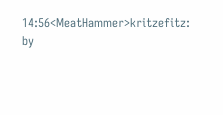14:56<MeatHammer>kritzefitz: by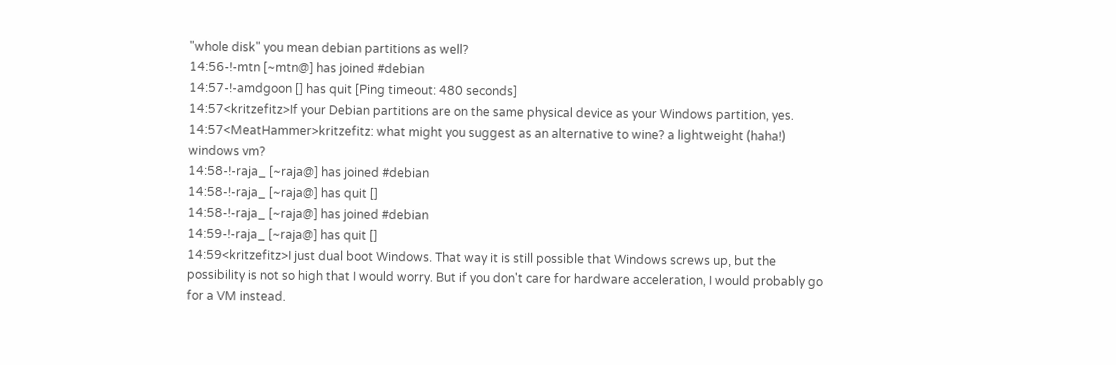"whole disk" you mean debian partitions as well?
14:56-!-mtn [~mtn@] has joined #debian
14:57-!-amdgoon [] has quit [Ping timeout: 480 seconds]
14:57<kritzefitz>If your Debian partitions are on the same physical device as your Windows partition, yes.
14:57<MeatHammer>kritzefitz: what might you suggest as an alternative to wine? a lightweight (haha!) windows vm?
14:58-!-raja_ [~raja@] has joined #debian
14:58-!-raja_ [~raja@] has quit []
14:58-!-raja_ [~raja@] has joined #debian
14:59-!-raja_ [~raja@] has quit []
14:59<kritzefitz>I just dual boot Windows. That way it is still possible that Windows screws up, but the possibility is not so high that I would worry. But if you don't care for hardware acceleration, I would probably go for a VM instead.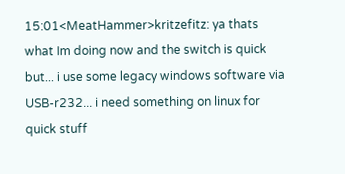15:01<MeatHammer>kritzefitz: ya thats what Im doing now and the switch is quick but... i use some legacy windows software via USB-r232... i need something on linux for quick stuff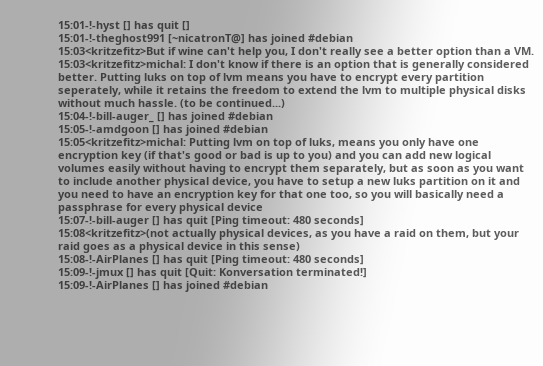15:01-!-hyst [] has quit []
15:01-!-theghost991 [~nicatronT@] has joined #debian
15:03<kritzefitz>But if wine can't help you, I don't really see a better option than a VM.
15:03<kritzefitz>michal: I don't know if there is an option that is generally considered better. Putting luks on top of lvm means you have to encrypt every partition seperately, while it retains the freedom to extend the lvm to multiple physical disks without much hassle. (to be continued...)
15:04-!-bill-auger_ [] has joined #debian
15:05-!-amdgoon [] has joined #debian
15:05<kritzefitz>michal: Putting lvm on top of luks, means you only have one encryption key (if that's good or bad is up to you) and you can add new logical volumes easily without having to encrypt them separately, but as soon as you want to include another physical device, you have to setup a new luks partition on it and you need to have an encryption key for that one too, so you will basically need a passphrase for every physical device
15:07-!-bill-auger [] has quit [Ping timeout: 480 seconds]
15:08<kritzefitz>(not actually physical devices, as you have a raid on them, but your raid goes as a physical device in this sense)
15:08-!-AirPlanes [] has quit [Ping timeout: 480 seconds]
15:09-!-jmux [] has quit [Quit: Konversation terminated!]
15:09-!-AirPlanes [] has joined #debian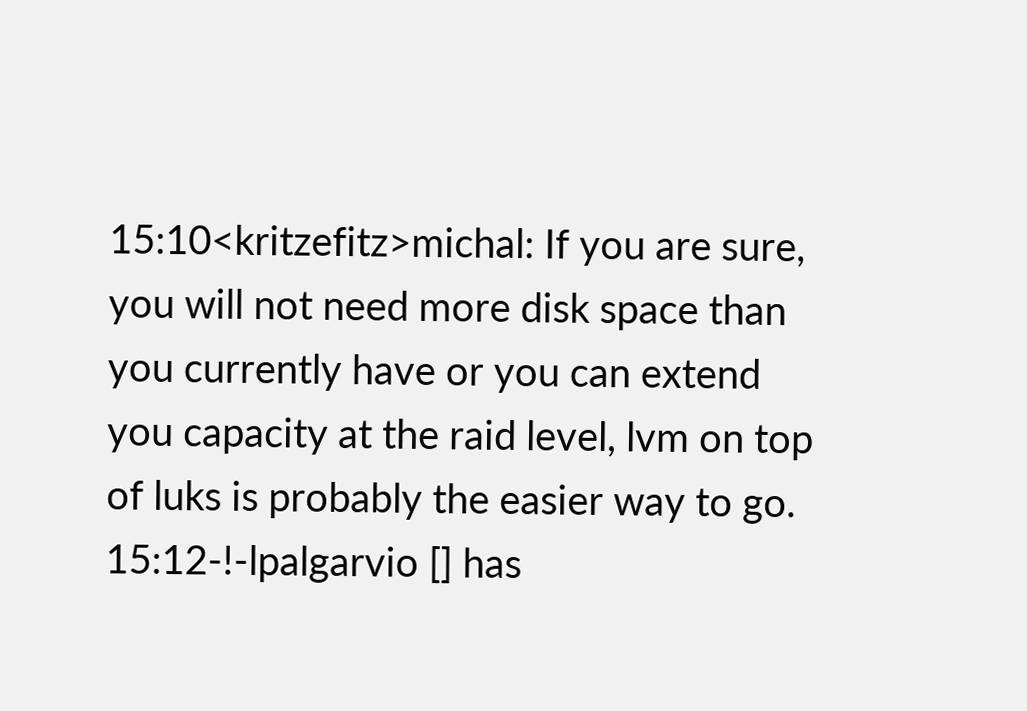15:10<kritzefitz>michal: If you are sure, you will not need more disk space than you currently have or you can extend you capacity at the raid level, lvm on top of luks is probably the easier way to go.
15:12-!-lpalgarvio [] has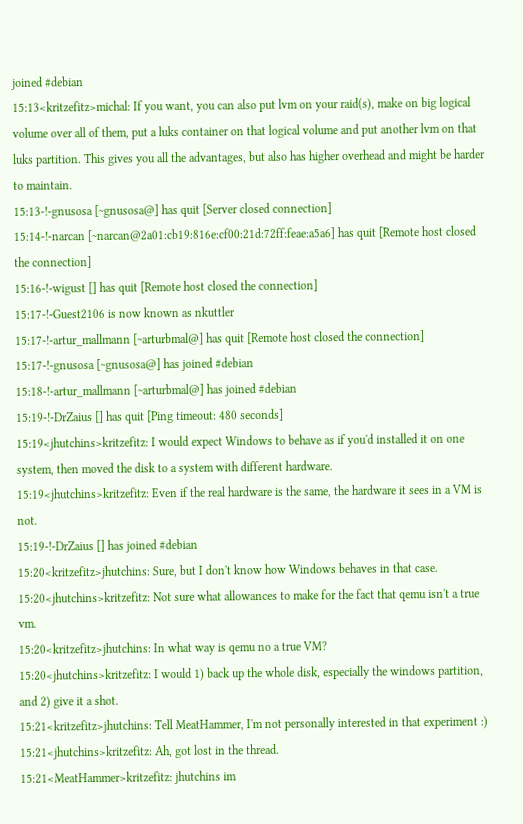joined #debian
15:13<kritzefitz>michal: If you want, you can also put lvm on your raid(s), make on big logical volume over all of them, put a luks container on that logical volume and put another lvm on that luks partition. This gives you all the advantages, but also has higher overhead and might be harder to maintain.
15:13-!-gnusosa [~gnusosa@] has quit [Server closed connection]
15:14-!-narcan [~narcan@2a01:cb19:816e:cf00:21d:72ff:feae:a5a6] has quit [Remote host closed the connection]
15:16-!-wigust [] has quit [Remote host closed the connection]
15:17-!-Guest2106 is now known as nkuttler
15:17-!-artur_mallmann [~arturbmal@] has quit [Remote host closed the connection]
15:17-!-gnusosa [~gnusosa@] has joined #debian
15:18-!-artur_mallmann [~arturbmal@] has joined #debian
15:19-!-DrZaius [] has quit [Ping timeout: 480 seconds]
15:19<jhutchins>kritzefitz: I would expect Windows to behave as if you'd installed it on one system, then moved the disk to a system with different hardware.
15:19<jhutchins>kritzefitz: Even if the real hardware is the same, the hardware it sees in a VM is not.
15:19-!-DrZaius [] has joined #debian
15:20<kritzefitz>jhutchins: Sure, but I don't know how Windows behaves in that case.
15:20<jhutchins>kritzefitz: Not sure what allowances to make for the fact that qemu isn't a true vm.
15:20<kritzefitz>jhutchins: In what way is qemu no a true VM?
15:20<jhutchins>kritzefitz: I would 1) back up the whole disk, especially the windows partition, and 2) give it a shot.
15:21<kritzefitz>jhutchins: Tell MeatHammer, I'm not personally interested in that experiment :)
15:21<jhutchins>kritzefitz: Ah, got lost in the thread.
15:21<MeatHammer>kritzefitz: jhutchins im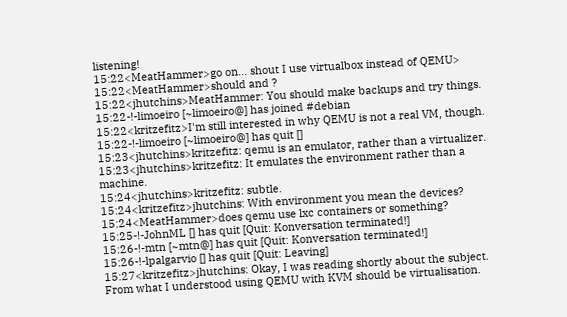listening!
15:22<MeatHammer>go on... shout I use virtualbox instead of QEMU>
15:22<MeatHammer>should and ?
15:22<jhutchins>MeatHammer: You should make backups and try things.
15:22-!-limoeiro [~limoeiro@] has joined #debian
15:22<kritzefitz>I'm still interested in why QEMU is not a real VM, though.
15:22-!-limoeiro [~limoeiro@] has quit []
15:23<jhutchins>kritzefitz: qemu is an emulator, rather than a virtualizer.
15:23<jhutchins>kritzefitz: It emulates the environment rather than a machine.
15:24<jhutchins>kritzefitz: subtle.
15:24<kritzefitz>jhutchins: With environment you mean the devices?
15:24<MeatHammer>does qemu use lxc containers or something?
15:25-!-JohnML [] has quit [Quit: Konversation terminated!]
15:26-!-mtn [~mtn@] has quit [Quit: Konversation terminated!]
15:26-!-lpalgarvio [] has quit [Quit: Leaving]
15:27<kritzefitz>jhutchins: Okay, I was reading shortly about the subject. From what I understood using QEMU with KVM should be virtualisation.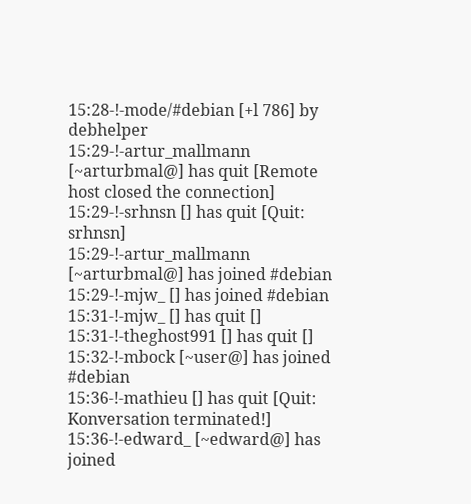15:28-!-mode/#debian [+l 786] by debhelper
15:29-!-artur_mallmann [~arturbmal@] has quit [Remote host closed the connection]
15:29-!-srhnsn [] has quit [Quit: srhnsn]
15:29-!-artur_mallmann [~arturbmal@] has joined #debian
15:29-!-mjw_ [] has joined #debian
15:31-!-mjw_ [] has quit []
15:31-!-theghost991 [] has quit []
15:32-!-mbock [~user@] has joined #debian
15:36-!-mathieu [] has quit [Quit: Konversation terminated!]
15:36-!-edward_ [~edward@] has joined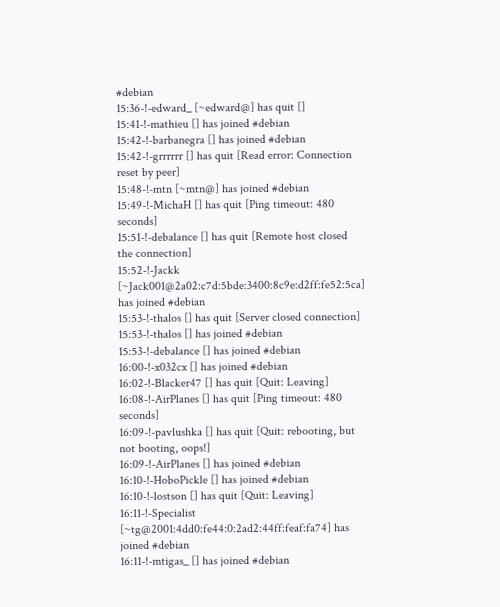#debian
15:36-!-edward_ [~edward@] has quit []
15:41-!-mathieu [] has joined #debian
15:42-!-barbanegra [] has joined #debian
15:42-!-grrrrrr [] has quit [Read error: Connection reset by peer]
15:48-!-mtn [~mtn@] has joined #debian
15:49-!-MichaH [] has quit [Ping timeout: 480 seconds]
15:51-!-debalance [] has quit [Remote host closed the connection]
15:52-!-Jackk [~Jack001@2a02:c7d:5bde:3400:8c9e:d2ff:fe52:5ca] has joined #debian
15:53-!-thalos [] has quit [Server closed connection]
15:53-!-thalos [] has joined #debian
15:53-!-debalance [] has joined #debian
16:00-!-x032cx [] has joined #debian
16:02-!-Blacker47 [] has quit [Quit: Leaving]
16:08-!-AirPlanes [] has quit [Ping timeout: 480 seconds]
16:09-!-pavlushka [] has quit [Quit: rebooting, but not booting, oops!]
16:09-!-AirPlanes [] has joined #debian
16:10-!-HoboPickle [] has joined #debian
16:10-!-lostson [] has quit [Quit: Leaving]
16:11-!-Specialist [~tg@2001:4dd0:fe44:0:2ad2:44ff:feaf:fa74] has joined #debian
16:11-!-mtigas_ [] has joined #debian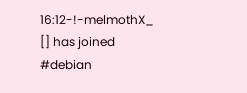16:12-!-melmothX_ [] has joined #debian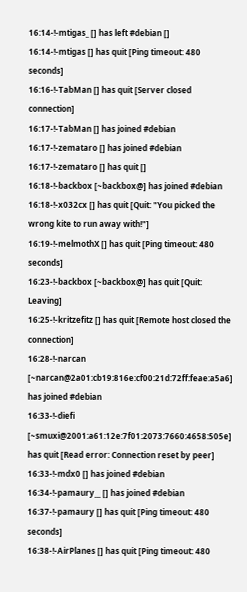16:14-!-mtigas_ [] has left #debian []
16:14-!-mtigas [] has quit [Ping timeout: 480 seconds]
16:16-!-TabMan [] has quit [Server closed connection]
16:17-!-TabMan [] has joined #debian
16:17-!-zemataro [] has joined #debian
16:17-!-zemataro [] has quit []
16:18-!-backbox [~backbox@] has joined #debian
16:18-!-x032cx [] has quit [Quit: "You picked the wrong kite to run away with!"]
16:19-!-melmothX [] has quit [Ping timeout: 480 seconds]
16:23-!-backbox [~backbox@] has quit [Quit: Leaving]
16:25-!-kritzefitz [] has quit [Remote host closed the connection]
16:28-!-narcan [~narcan@2a01:cb19:816e:cf00:21d:72ff:feae:a5a6] has joined #debian
16:33-!-diefi [~smuxi@2001:a61:12e:7f01:2073:7660:4658:505e] has quit [Read error: Connection reset by peer]
16:33-!-mdx0 [] has joined #debian
16:34-!-pamaury__ [] has joined #debian
16:37-!-pamaury [] has quit [Ping timeout: 480 seconds]
16:38-!-AirPlanes [] has quit [Ping timeout: 480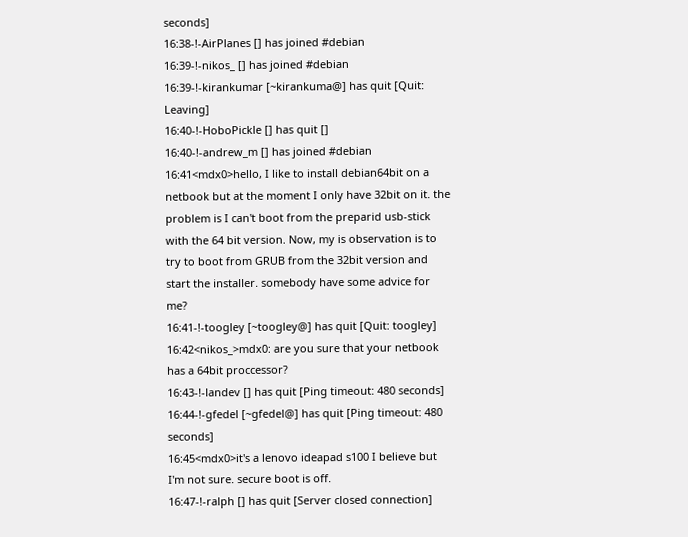seconds]
16:38-!-AirPlanes [] has joined #debian
16:39-!-nikos_ [] has joined #debian
16:39-!-kirankumar [~kirankuma@] has quit [Quit: Leaving]
16:40-!-HoboPickle [] has quit []
16:40-!-andrew_m [] has joined #debian
16:41<mdx0>hello, I like to install debian64bit on a netbook but at the moment I only have 32bit on it. the problem is I can't boot from the preparid usb-stick with the 64 bit version. Now, my is observation is to try to boot from GRUB from the 32bit version and start the installer. somebody have some advice for me?
16:41-!-toogley [~toogley@] has quit [Quit: toogley]
16:42<nikos_>mdx0: are you sure that your netbook has a 64bit proccessor?
16:43-!-landev [] has quit [Ping timeout: 480 seconds]
16:44-!-gfedel [~gfedel@] has quit [Ping timeout: 480 seconds]
16:45<mdx0>it's a lenovo ideapad s100 I believe but I'm not sure. secure boot is off.
16:47-!-ralph [] has quit [Server closed connection]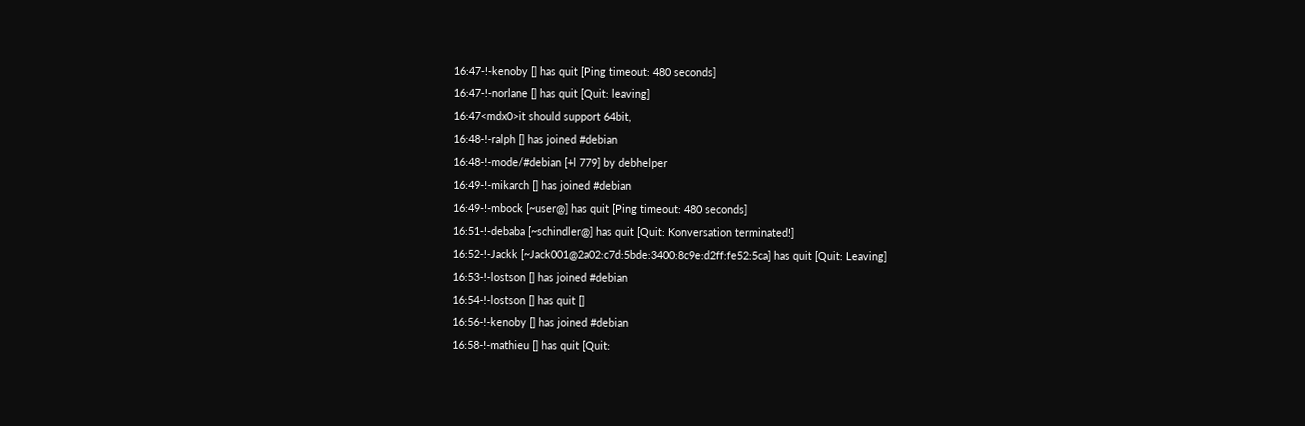16:47-!-kenoby [] has quit [Ping timeout: 480 seconds]
16:47-!-norlane [] has quit [Quit: leaving]
16:47<mdx0>it should support 64bit,
16:48-!-ralph [] has joined #debian
16:48-!-mode/#debian [+l 779] by debhelper
16:49-!-mikarch [] has joined #debian
16:49-!-mbock [~user@] has quit [Ping timeout: 480 seconds]
16:51-!-debaba [~schindler@] has quit [Quit: Konversation terminated!]
16:52-!-Jackk [~Jack001@2a02:c7d:5bde:3400:8c9e:d2ff:fe52:5ca] has quit [Quit: Leaving]
16:53-!-lostson [] has joined #debian
16:54-!-lostson [] has quit []
16:56-!-kenoby [] has joined #debian
16:58-!-mathieu [] has quit [Quit: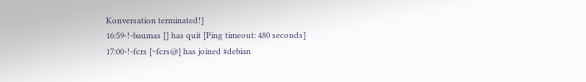Konversation terminated!]
16:59-!-baumas [] has quit [Ping timeout: 480 seconds]
17:00-!-fcrs [~fcrs@] has joined #debian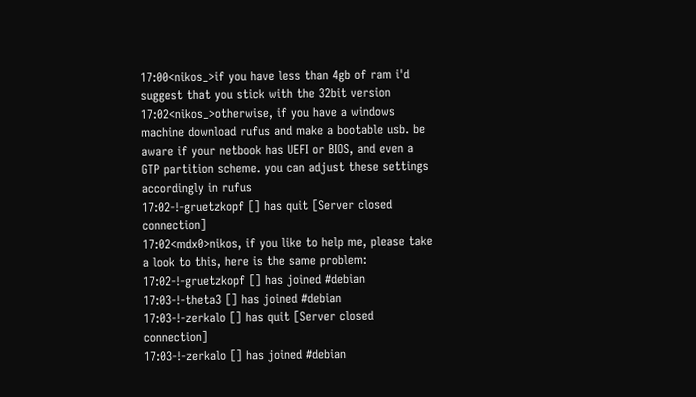17:00<nikos_>if you have less than 4gb of ram i'd suggest that you stick with the 32bit version
17:02<nikos_>otherwise, if you have a windows machine download rufus and make a bootable usb. be aware if your netbook has UEFI or BIOS, and even a GTP partition scheme. you can adjust these settings accordingly in rufus
17:02-!-gruetzkopf [] has quit [Server closed connection]
17:02<mdx0>nikos, if you like to help me, please take a look to this, here is the same problem:
17:02-!-gruetzkopf [] has joined #debian
17:03-!-theta3 [] has joined #debian
17:03-!-zerkalo [] has quit [Server closed connection]
17:03-!-zerkalo [] has joined #debian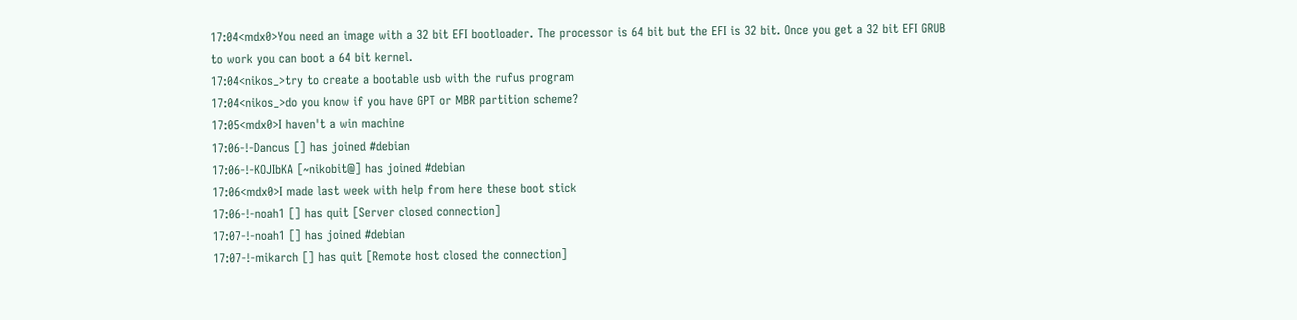17:04<mdx0>You need an image with a 32 bit EFI bootloader. The processor is 64 bit but the EFI is 32 bit. Once you get a 32 bit EFI GRUB to work you can boot a 64 bit kernel.
17:04<nikos_>try to create a bootable usb with the rufus program
17:04<nikos_>do you know if you have GPT or MBR partition scheme?
17:05<mdx0>I haven't a win machine
17:06-!-Dancus [] has joined #debian
17:06-!-KOJIbKA [~nikobit@] has joined #debian
17:06<mdx0>I made last week with help from here these boot stick
17:06-!-noah1 [] has quit [Server closed connection]
17:07-!-noah1 [] has joined #debian
17:07-!-mikarch [] has quit [Remote host closed the connection]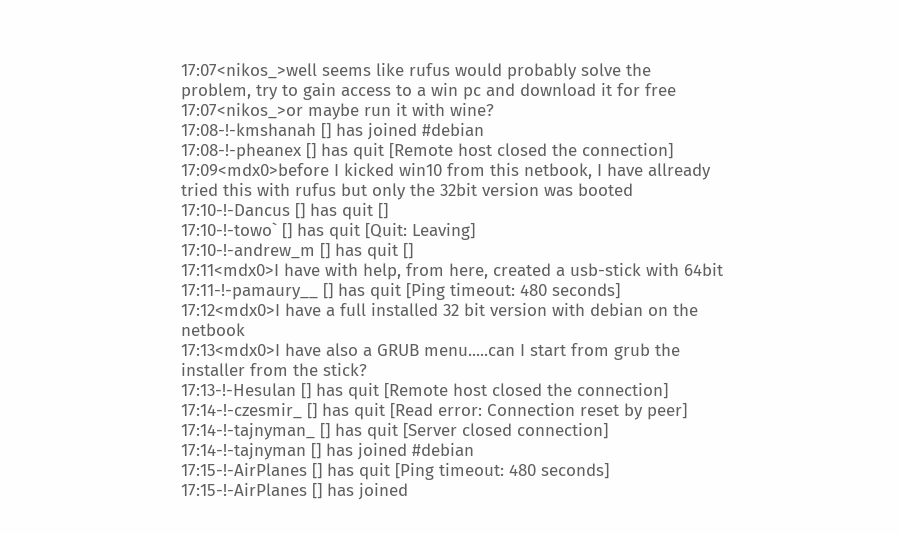17:07<nikos_>well seems like rufus would probably solve the problem, try to gain access to a win pc and download it for free
17:07<nikos_>or maybe run it with wine?
17:08-!-kmshanah [] has joined #debian
17:08-!-pheanex [] has quit [Remote host closed the connection]
17:09<mdx0>before I kicked win10 from this netbook, I have allready tried this with rufus but only the 32bit version was booted
17:10-!-Dancus [] has quit []
17:10-!-towo` [] has quit [Quit: Leaving]
17:10-!-andrew_m [] has quit []
17:11<mdx0>I have with help, from here, created a usb-stick with 64bit
17:11-!-pamaury__ [] has quit [Ping timeout: 480 seconds]
17:12<mdx0>I have a full installed 32 bit version with debian on the netbook
17:13<mdx0>I have also a GRUB menu.....can I start from grub the installer from the stick?
17:13-!-Hesulan [] has quit [Remote host closed the connection]
17:14-!-czesmir_ [] has quit [Read error: Connection reset by peer]
17:14-!-tajnyman_ [] has quit [Server closed connection]
17:14-!-tajnyman [] has joined #debian
17:15-!-AirPlanes [] has quit [Ping timeout: 480 seconds]
17:15-!-AirPlanes [] has joined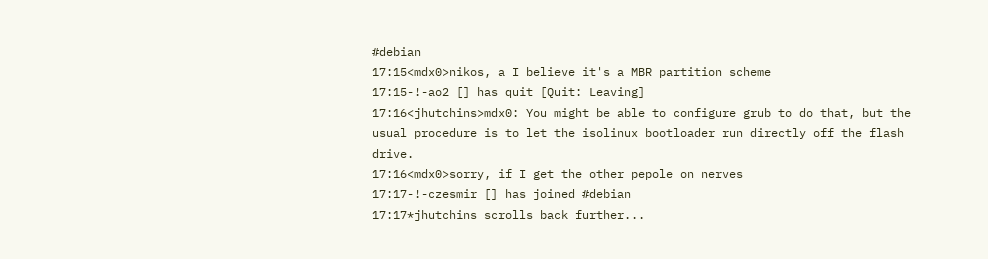#debian
17:15<mdx0>nikos, a I believe it's a MBR partition scheme
17:15-!-ao2 [] has quit [Quit: Leaving]
17:16<jhutchins>mdx0: You might be able to configure grub to do that, but the usual procedure is to let the isolinux bootloader run directly off the flash drive.
17:16<mdx0>sorry, if I get the other pepole on nerves
17:17-!-czesmir [] has joined #debian
17:17*jhutchins scrolls back further...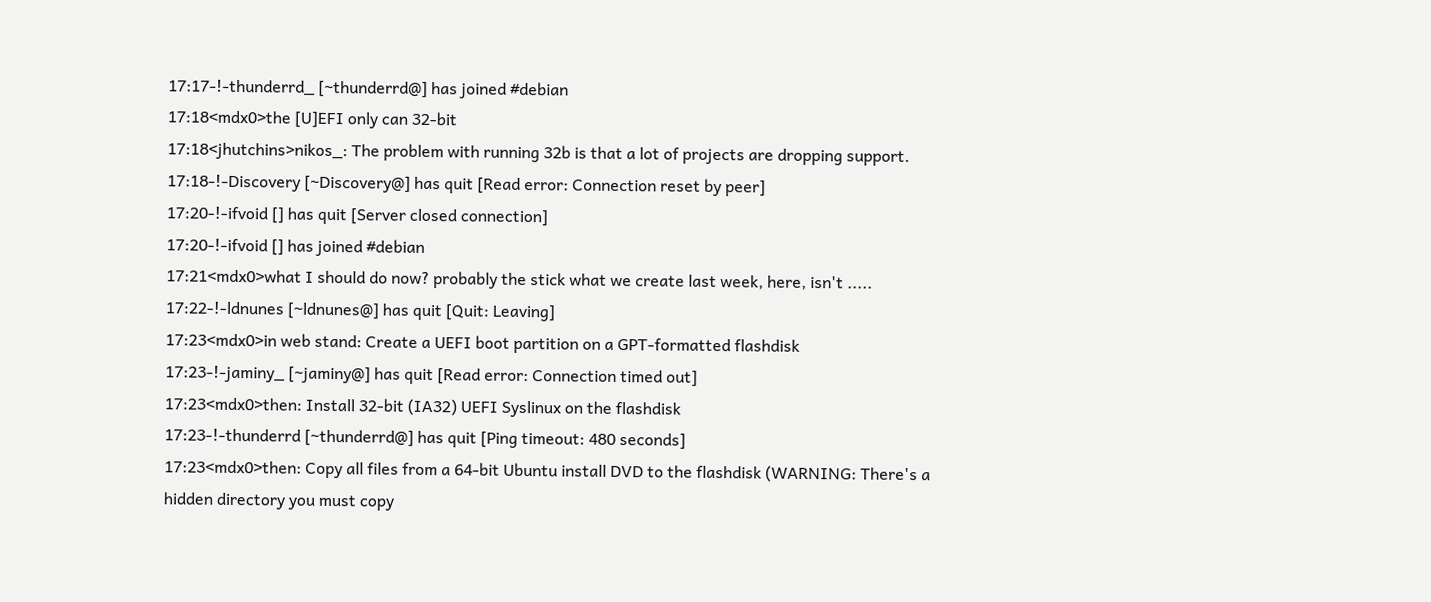17:17-!-thunderrd_ [~thunderrd@] has joined #debian
17:18<mdx0>the [U]EFI only can 32-bit
17:18<jhutchins>nikos_: The problem with running 32b is that a lot of projects are dropping support.
17:18-!-Discovery [~Discovery@] has quit [Read error: Connection reset by peer]
17:20-!-ifvoid [] has quit [Server closed connection]
17:20-!-ifvoid [] has joined #debian
17:21<mdx0>what I should do now? probably the stick what we create last week, here, isn't .....
17:22-!-ldnunes [~ldnunes@] has quit [Quit: Leaving]
17:23<mdx0>in web stand: Create a UEFI boot partition on a GPT-formatted flashdisk
17:23-!-jaminy_ [~jaminy@] has quit [Read error: Connection timed out]
17:23<mdx0>then: Install 32-bit (IA32) UEFI Syslinux on the flashdisk
17:23-!-thunderrd [~thunderrd@] has quit [Ping timeout: 480 seconds]
17:23<mdx0>then: Copy all files from a 64-bit Ubuntu install DVD to the flashdisk (WARNING: There's a hidden directory you must copy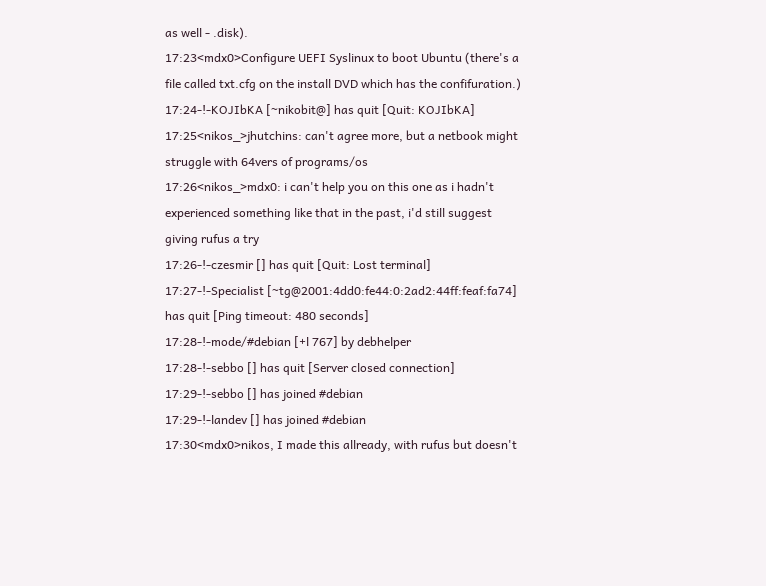as well - .disk).
17:23<mdx0>Configure UEFI Syslinux to boot Ubuntu (there's a file called txt.cfg on the install DVD which has the confifuration.)
17:24-!-KOJIbKA [~nikobit@] has quit [Quit: KOJIbKA]
17:25<nikos_>jhutchins: can't agree more, but a netbook might struggle with 64vers of programs/os
17:26<nikos_>mdx0: i can't help you on this one as i hadn't experienced something like that in the past, i'd still suggest giving rufus a try
17:26-!-czesmir [] has quit [Quit: Lost terminal]
17:27-!-Specialist [~tg@2001:4dd0:fe44:0:2ad2:44ff:feaf:fa74] has quit [Ping timeout: 480 seconds]
17:28-!-mode/#debian [+l 767] by debhelper
17:28-!-sebbo [] has quit [Server closed connection]
17:29-!-sebbo [] has joined #debian
17:29-!-landev [] has joined #debian
17:30<mdx0>nikos, I made this allready, with rufus but doesn't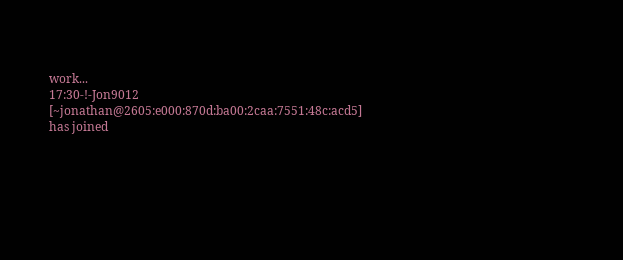work...
17:30-!-Jon9012 [~jonathan@2605:e000:870d:ba00:2caa:7551:48c:acd5] has joined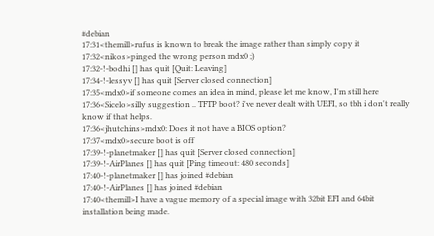#debian
17:31<themill>rufus is known to break the image rather than simply copy it
17:32<nikos>pinged the wrong person mdx0 ;)
17:32-!-bodhi [] has quit [Quit: Leaving]
17:34-!-lessyv [] has quit [Server closed connection]
17:35<mdx0>if someone comes an idea in mind, please let me know, I'm still here
17:36<Sicelo>silly suggestion .. TFTP boot? i've never dealt with UEFI, so tbh i don't really know if that helps.
17:36<jhutchins>mdx0: Does it not have a BIOS option?
17:37<mdx0>secure boot is off
17:39-!-planetmaker [] has quit [Server closed connection]
17:39-!-AirPlanes [] has quit [Ping timeout: 480 seconds]
17:40-!-planetmaker [] has joined #debian
17:40-!-AirPlanes [] has joined #debian
17:40<themill>I have a vague memory of a special image with 32bit EFI and 64bit installation being made.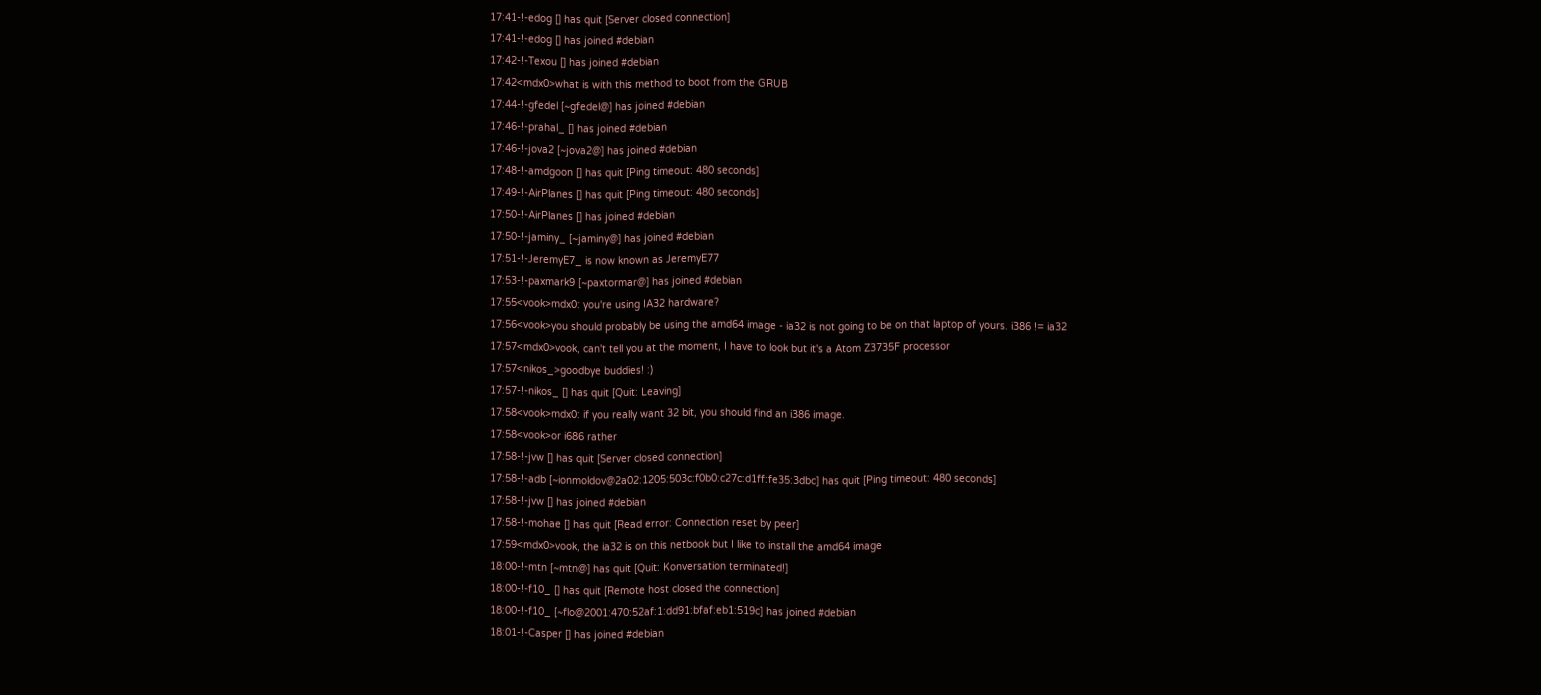17:41-!-edog [] has quit [Server closed connection]
17:41-!-edog [] has joined #debian
17:42-!-Texou [] has joined #debian
17:42<mdx0>what is with this method to boot from the GRUB
17:44-!-gfedel [~gfedel@] has joined #debian
17:46-!-prahal_ [] has joined #debian
17:46-!-jova2 [~jova2@] has joined #debian
17:48-!-amdgoon [] has quit [Ping timeout: 480 seconds]
17:49-!-AirPlanes [] has quit [Ping timeout: 480 seconds]
17:50-!-AirPlanes [] has joined #debian
17:50-!-jaminy_ [~jaminy@] has joined #debian
17:51-!-JeremyE7_ is now known as JeremyE77
17:53-!-paxmark9 [~paxtormar@] has joined #debian
17:55<vook>mdx0: you're using IA32 hardware?
17:56<vook>you should probably be using the amd64 image - ia32 is not going to be on that laptop of yours. i386 != ia32
17:57<mdx0>vook, can't tell you at the moment, I have to look but it's a Atom Z3735F processor
17:57<nikos_>goodbye buddies! :)
17:57-!-nikos_ [] has quit [Quit: Leaving]
17:58<vook>mdx0: if you really want 32 bit, you should find an i386 image.
17:58<vook>or i686 rather
17:58-!-jvw [] has quit [Server closed connection]
17:58-!-adb [~ionmoldov@2a02:1205:503c:f0b0:c27c:d1ff:fe35:3dbc] has quit [Ping timeout: 480 seconds]
17:58-!-jvw [] has joined #debian
17:58-!-mohae [] has quit [Read error: Connection reset by peer]
17:59<mdx0>vook, the ia32 is on this netbook but I like to install the amd64 image
18:00-!-mtn [~mtn@] has quit [Quit: Konversation terminated!]
18:00-!-f10_ [] has quit [Remote host closed the connection]
18:00-!-f10_ [~flo@2001:470:52af:1:dd91:bfaf:eb1:519c] has joined #debian
18:01-!-Casper [] has joined #debian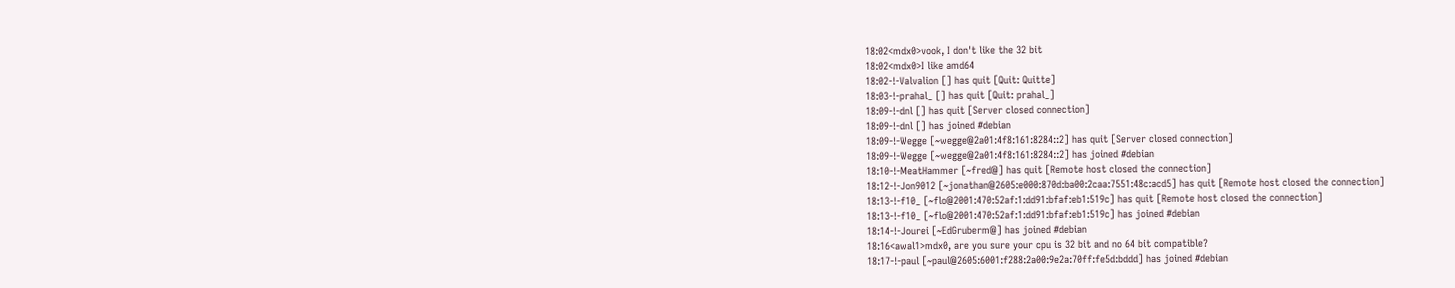18:02<mdx0>vook, I don't like the 32 bit
18:02<mdx0>I like amd64
18:02-!-Valvalion [] has quit [Quit: Quitte]
18:03-!-prahal_ [] has quit [Quit: prahal_]
18:09-!-dnl [] has quit [Server closed connection]
18:09-!-dnl [] has joined #debian
18:09-!-Wegge [~wegge@2a01:4f8:161:8284::2] has quit [Server closed connection]
18:09-!-Wegge [~wegge@2a01:4f8:161:8284::2] has joined #debian
18:10-!-MeatHammer [~fred@] has quit [Remote host closed the connection]
18:12-!-Jon9012 [~jonathan@2605:e000:870d:ba00:2caa:7551:48c:acd5] has quit [Remote host closed the connection]
18:13-!-f10_ [~flo@2001:470:52af:1:dd91:bfaf:eb1:519c] has quit [Remote host closed the connection]
18:13-!-f10_ [~flo@2001:470:52af:1:dd91:bfaf:eb1:519c] has joined #debian
18:14-!-Jourei [~EdGruberm@] has joined #debian
18:16<awal1>mdx0, are you sure your cpu is 32 bit and no 64 bit compatible?
18:17-!-paul [~paul@2605:6001:f288:2a00:9e2a:70ff:fe5d:bddd] has joined #debian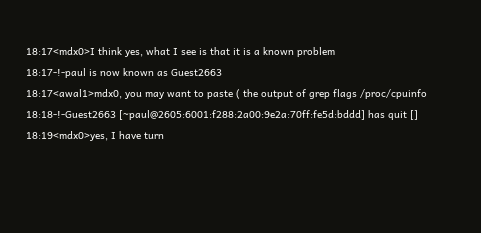18:17<mdx0>I think yes, what I see is that it is a known problem
18:17-!-paul is now known as Guest2663
18:17<awal1>mdx0, you may want to paste ( the output of grep flags /proc/cpuinfo
18:18-!-Guest2663 [~paul@2605:6001:f288:2a00:9e2a:70ff:fe5d:bddd] has quit []
18:19<mdx0>yes, I have turn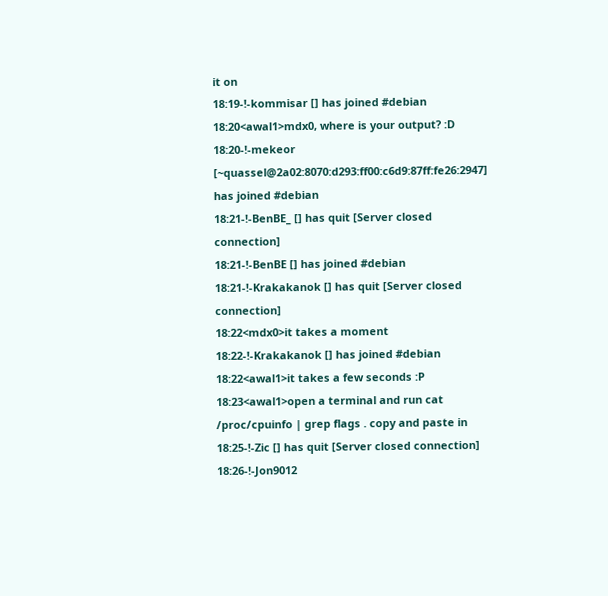it on
18:19-!-kommisar [] has joined #debian
18:20<awal1>mdx0, where is your output? :D
18:20-!-mekeor [~quassel@2a02:8070:d293:ff00:c6d9:87ff:fe26:2947] has joined #debian
18:21-!-BenBE_ [] has quit [Server closed connection]
18:21-!-BenBE [] has joined #debian
18:21-!-Krakakanok [] has quit [Server closed connection]
18:22<mdx0>it takes a moment
18:22-!-Krakakanok [] has joined #debian
18:22<awal1>it takes a few seconds :P
18:23<awal1>open a terminal and run cat /proc/cpuinfo | grep flags . copy and paste in
18:25-!-Zic [] has quit [Server closed connection]
18:26-!-Jon9012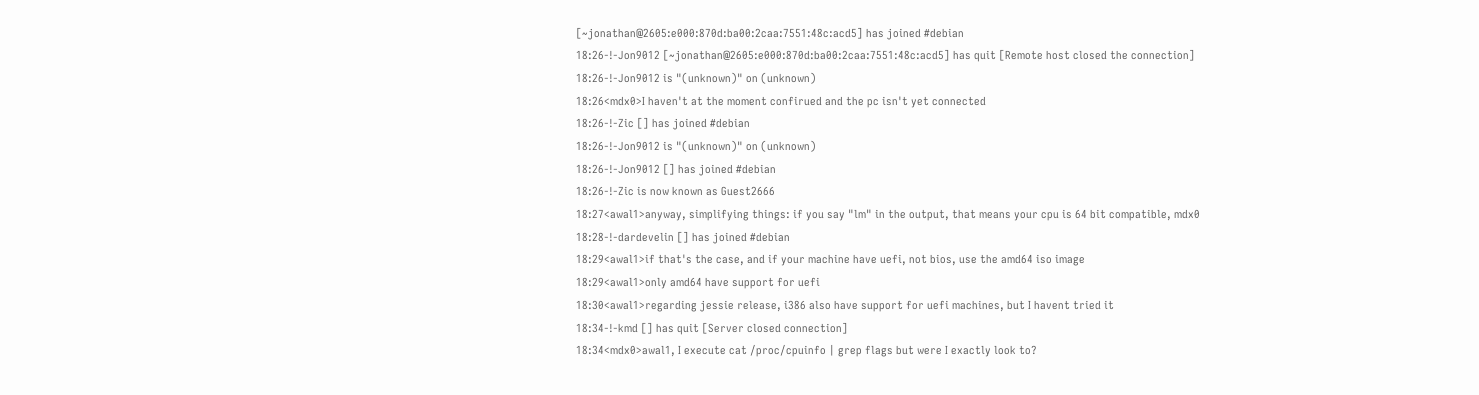[~jonathan@2605:e000:870d:ba00:2caa:7551:48c:acd5] has joined #debian
18:26-!-Jon9012 [~jonathan@2605:e000:870d:ba00:2caa:7551:48c:acd5] has quit [Remote host closed the connection]
18:26-!-Jon9012 is "(unknown)" on (unknown)
18:26<mdx0>I haven't at the moment confirued and the pc isn't yet connected
18:26-!-Zic [] has joined #debian
18:26-!-Jon9012 is "(unknown)" on (unknown)
18:26-!-Jon9012 [] has joined #debian
18:26-!-Zic is now known as Guest2666
18:27<awal1>anyway, simplifying things: if you say "lm" in the output, that means your cpu is 64 bit compatible, mdx0
18:28-!-dardevelin [] has joined #debian
18:29<awal1>if that's the case, and if your machine have uefi, not bios, use the amd64 iso image
18:29<awal1>only amd64 have support for uefi
18:30<awal1>regarding jessie release, i386 also have support for uefi machines, but I havent tried it
18:34-!-kmd [] has quit [Server closed connection]
18:34<mdx0>awal1, I execute cat /proc/cpuinfo | grep flags but were I exactly look to?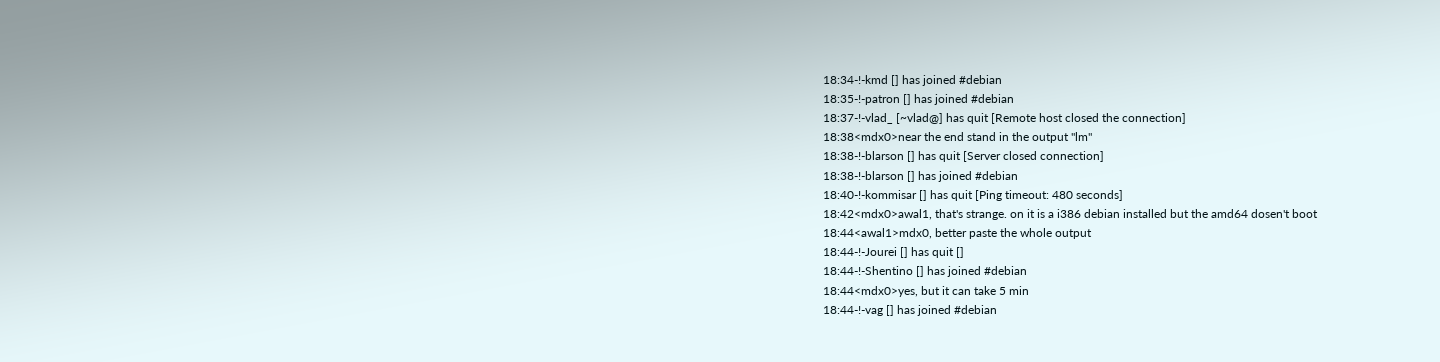18:34-!-kmd [] has joined #debian
18:35-!-patron [] has joined #debian
18:37-!-vlad_ [~vlad@] has quit [Remote host closed the connection]
18:38<mdx0>near the end stand in the output "lm"
18:38-!-blarson [] has quit [Server closed connection]
18:38-!-blarson [] has joined #debian
18:40-!-kommisar [] has quit [Ping timeout: 480 seconds]
18:42<mdx0>awal1, that's strange. on it is a i386 debian installed but the amd64 dosen't boot
18:44<awal1>mdx0, better paste the whole output
18:44-!-Jourei [] has quit []
18:44-!-Shentino [] has joined #debian
18:44<mdx0>yes, but it can take 5 min
18:44-!-vag [] has joined #debian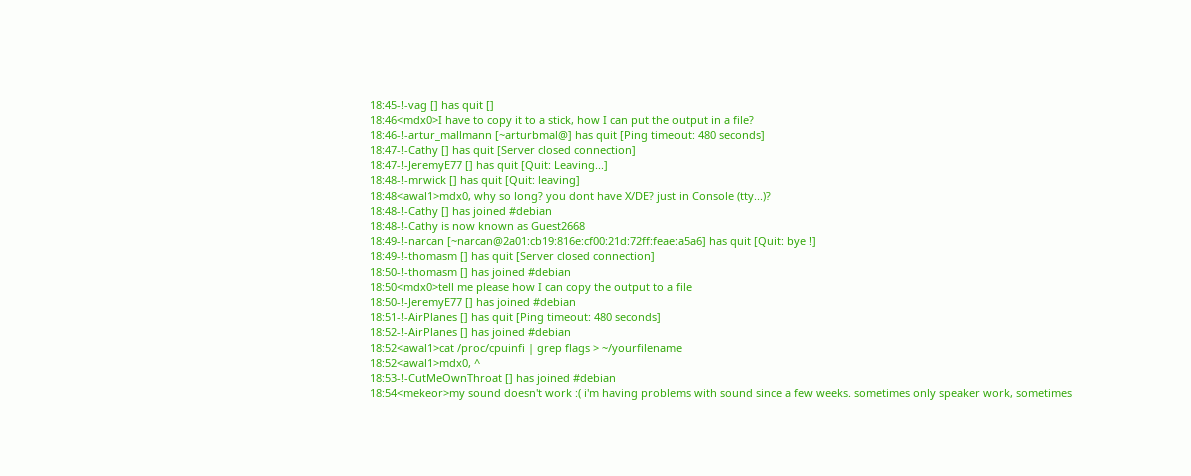18:45-!-vag [] has quit []
18:46<mdx0>I have to copy it to a stick, how I can put the output in a file?
18:46-!-artur_mallmann [~arturbmal@] has quit [Ping timeout: 480 seconds]
18:47-!-Cathy [] has quit [Server closed connection]
18:47-!-JeremyE77 [] has quit [Quit: Leaving...]
18:48-!-mrwick [] has quit [Quit: leaving]
18:48<awal1>mdx0, why so long? you dont have X/DE? just in Console (tty...)?
18:48-!-Cathy [] has joined #debian
18:48-!-Cathy is now known as Guest2668
18:49-!-narcan [~narcan@2a01:cb19:816e:cf00:21d:72ff:feae:a5a6] has quit [Quit: bye !]
18:49-!-thomasm [] has quit [Server closed connection]
18:50-!-thomasm [] has joined #debian
18:50<mdx0>tell me please how I can copy the output to a file
18:50-!-JeremyE77 [] has joined #debian
18:51-!-AirPlanes [] has quit [Ping timeout: 480 seconds]
18:52-!-AirPlanes [] has joined #debian
18:52<awal1>cat /proc/cpuinfi | grep flags > ~/yourfilename
18:52<awal1>mdx0, ^
18:53-!-CutMeOwnThroat [] has joined #debian
18:54<mekeor>my sound doesn't work :( i'm having problems with sound since a few weeks. sometimes only speaker work, sometimes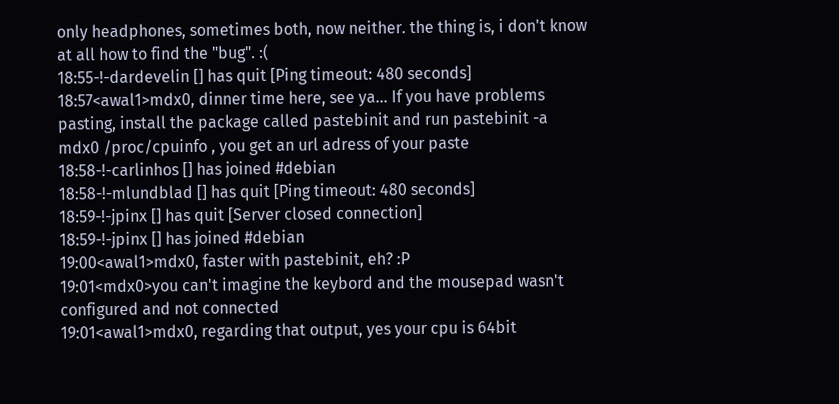only headphones, sometimes both, now neither. the thing is, i don't know at all how to find the "bug". :(
18:55-!-dardevelin [] has quit [Ping timeout: 480 seconds]
18:57<awal1>mdx0, dinner time here, see ya... If you have problems pasting, install the package called pastebinit and run pastebinit -a mdx0 /proc/cpuinfo , you get an url adress of your paste
18:58-!-carlinhos [] has joined #debian
18:58-!-mlundblad [] has quit [Ping timeout: 480 seconds]
18:59-!-jpinx [] has quit [Server closed connection]
18:59-!-jpinx [] has joined #debian
19:00<awal1>mdx0, faster with pastebinit, eh? :P
19:01<mdx0>you can't imagine the keybord and the mousepad wasn't configured and not connected
19:01<awal1>mdx0, regarding that output, yes your cpu is 64bit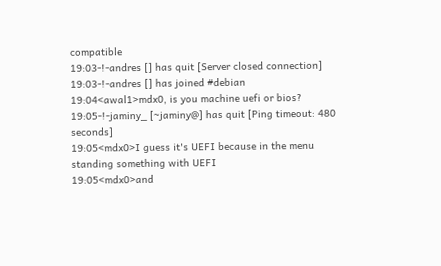compatible
19:03-!-andres [] has quit [Server closed connection]
19:03-!-andres [] has joined #debian
19:04<awal1>mdx0, is you machine uefi or bios?
19:05-!-jaminy_ [~jaminy@] has quit [Ping timeout: 480 seconds]
19:05<mdx0>I guess it's UEFI because in the menu standing something with UEFI
19:05<mdx0>and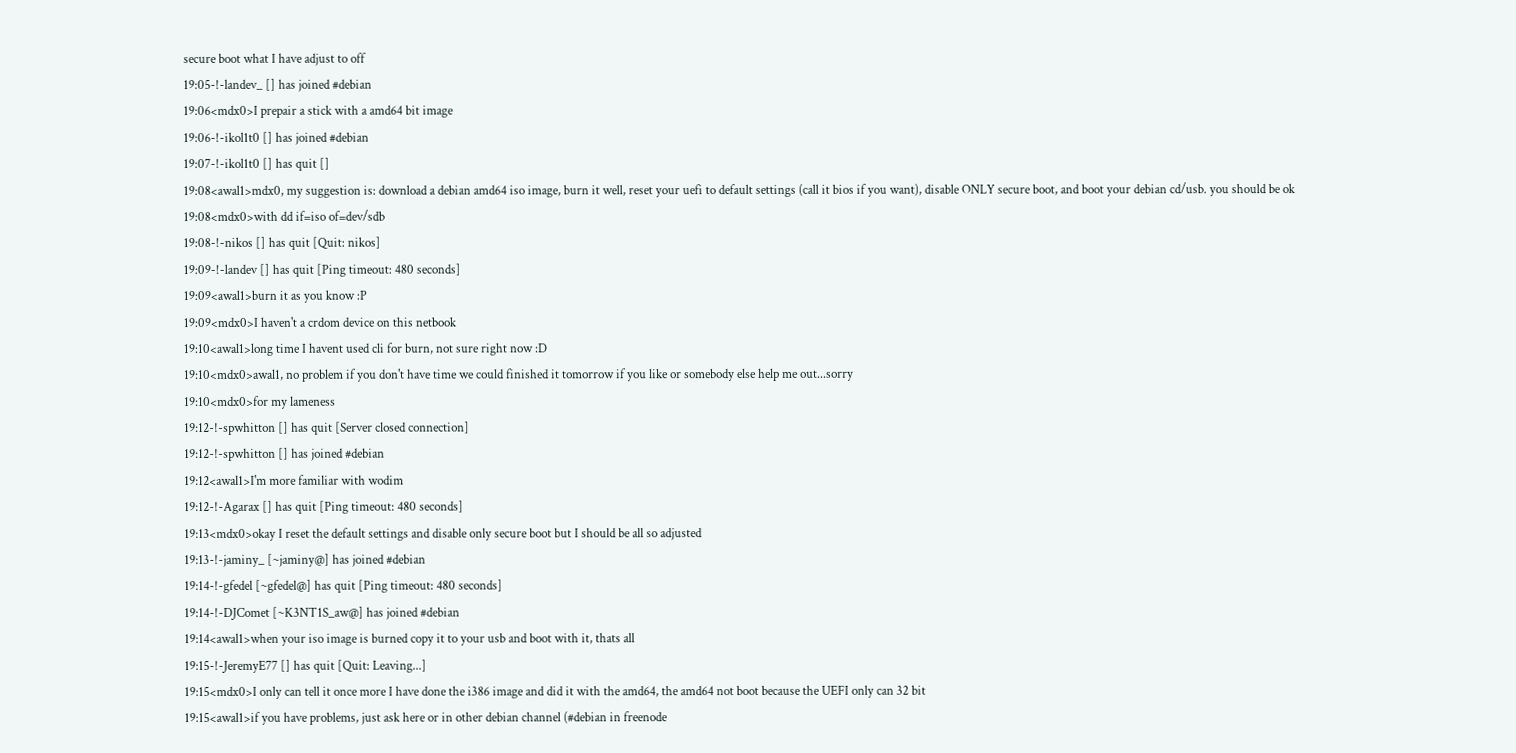secure boot what I have adjust to off
19:05-!-landev_ [] has joined #debian
19:06<mdx0>I prepair a stick with a amd64 bit image
19:06-!-ikol1t0 [] has joined #debian
19:07-!-ikol1t0 [] has quit []
19:08<awal1>mdx0, my suggestion is: download a debian amd64 iso image, burn it well, reset your uefi to default settings (call it bios if you want), disable ONLY secure boot, and boot your debian cd/usb. you should be ok
19:08<mdx0>with dd if=iso of=dev/sdb
19:08-!-nikos [] has quit [Quit: nikos]
19:09-!-landev [] has quit [Ping timeout: 480 seconds]
19:09<awal1>burn it as you know :P
19:09<mdx0>I haven't a crdom device on this netbook
19:10<awal1>long time I havent used cli for burn, not sure right now :D
19:10<mdx0>awal1, no problem if you don't have time we could finished it tomorrow if you like or somebody else help me out...sorry
19:10<mdx0>for my lameness
19:12-!-spwhitton [] has quit [Server closed connection]
19:12-!-spwhitton [] has joined #debian
19:12<awal1>I'm more familiar with wodim
19:12-!-Agarax [] has quit [Ping timeout: 480 seconds]
19:13<mdx0>okay I reset the default settings and disable only secure boot but I should be all so adjusted
19:13-!-jaminy_ [~jaminy@] has joined #debian
19:14-!-gfedel [~gfedel@] has quit [Ping timeout: 480 seconds]
19:14-!-DJComet [~K3NT1S_aw@] has joined #debian
19:14<awal1>when your iso image is burned copy it to your usb and boot with it, thats all
19:15-!-JeremyE77 [] has quit [Quit: Leaving...]
19:15<mdx0>I only can tell it once more I have done the i386 image and did it with the amd64, the amd64 not boot because the UEFI only can 32 bit
19:15<awal1>if you have problems, just ask here or in other debian channel (#debian in freenode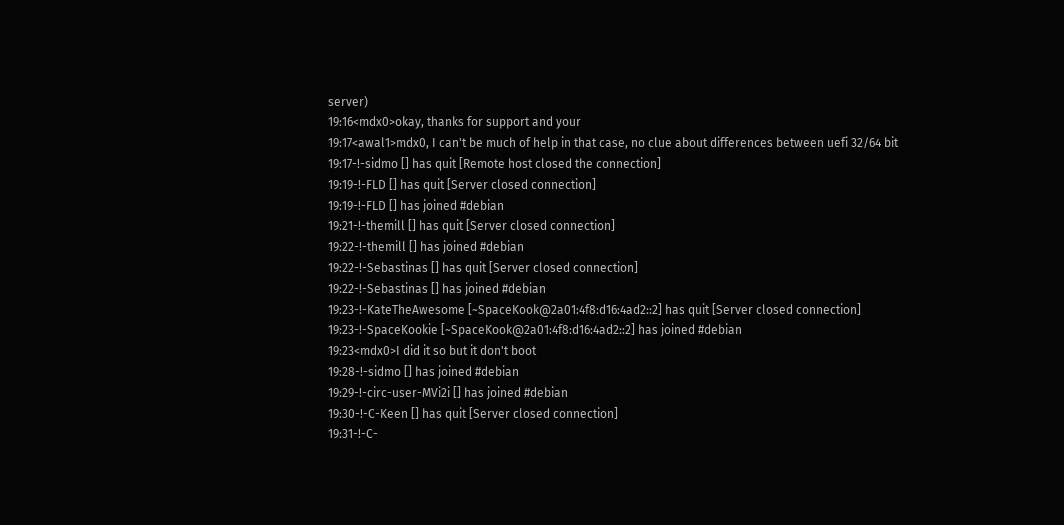server)
19:16<mdx0>okay, thanks for support and your
19:17<awal1>mdx0, I can't be much of help in that case, no clue about differences between uefi 32/64 bit
19:17-!-sidmo [] has quit [Remote host closed the connection]
19:19-!-FLD [] has quit [Server closed connection]
19:19-!-FLD [] has joined #debian
19:21-!-themill [] has quit [Server closed connection]
19:22-!-themill [] has joined #debian
19:22-!-Sebastinas [] has quit [Server closed connection]
19:22-!-Sebastinas [] has joined #debian
19:23-!-KateTheAwesome [~SpaceKook@2a01:4f8:d16:4ad2::2] has quit [Server closed connection]
19:23-!-SpaceKookie [~SpaceKook@2a01:4f8:d16:4ad2::2] has joined #debian
19:23<mdx0>I did it so but it don't boot
19:28-!-sidmo [] has joined #debian
19:29-!-circ-user-MVi2i [] has joined #debian
19:30-!-C-Keen [] has quit [Server closed connection]
19:31-!-C-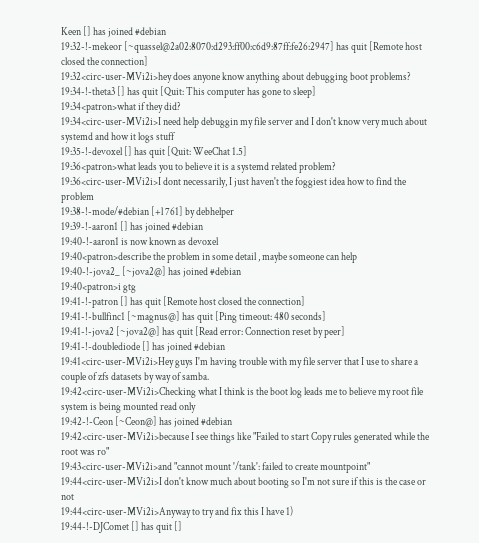Keen [] has joined #debian
19:32-!-mekeor [~quassel@2a02:8070:d293:ff00:c6d9:87ff:fe26:2947] has quit [Remote host closed the connection]
19:32<circ-user-MVi2i>hey does anyone know anything about debugging boot problems?
19:34-!-theta3 [] has quit [Quit: This computer has gone to sleep]
19:34<patron>what if they did?
19:34<circ-user-MVi2i>I need help debuggin my file server and I don't know very much about systemd and how it logs stuff
19:35-!-devoxel [] has quit [Quit: WeeChat 1.5]
19:36<patron>what leads you to believe it is a systemd related problem?
19:36<circ-user-MVi2i>I dont necessarily, I just haven't the foggiest idea how to find the problem
19:38-!-mode/#debian [+l 761] by debhelper
19:39-!-aaron1 [] has joined #debian
19:40-!-aaron1 is now known as devoxel
19:40<patron>describe the problem in some detail , maybe someone can help
19:40-!-jova2_ [~jova2@] has joined #debian
19:40<patron>i gtg
19:41-!-patron [] has quit [Remote host closed the connection]
19:41-!-bullfinc1 [~magnus@] has quit [Ping timeout: 480 seconds]
19:41-!-jova2 [~jova2@] has quit [Read error: Connection reset by peer]
19:41-!-doublediode [] has joined #debian
19:41<circ-user-MVi2i>Hey guys I'm having trouble with my file server that I use to share a couple of zfs datasets by way of samba.
19:42<circ-user-MVi2i>Checking what I think is the boot log leads me to believe my root file system is being mounted read only
19:42-!-Ceon [~Ceon@] has joined #debian
19:42<circ-user-MVi2i>because I see things like "Failed to start Copy rules generated while the root was ro"
19:43<circ-user-MVi2i>and "cannot mount '/tank': failed to create mountpoint"
19:44<circ-user-MVi2i>I don't know much about booting so I'm not sure if this is the case or not
19:44<circ-user-MVi2i>Anyway to try and fix this I have 1)
19:44-!-DJComet [] has quit []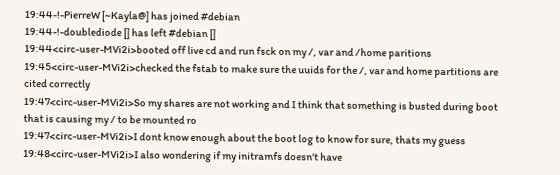19:44-!-PierreW [~Kayla@] has joined #debian
19:44-!-doublediode [] has left #debian []
19:44<circ-user-MVi2i>booted off live cd and run fsck on my /, var and /home paritions
19:45<circ-user-MVi2i>checked the fstab to make sure the uuids for the /, var and home partitions are cited correctly
19:47<circ-user-MVi2i>So my shares are not working and I think that something is busted during boot that is causing my / to be mounted ro
19:47<circ-user-MVi2i>I dont know enough about the boot log to know for sure, thats my guess
19:48<circ-user-MVi2i>I also wondering if my initramfs doesn't have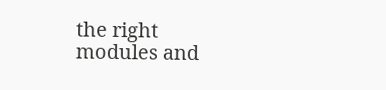the right modules and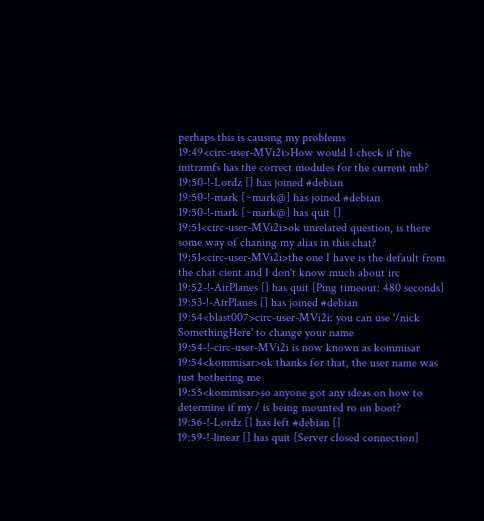perhaps this is causing my problems
19:49<circ-user-MVi2i>How would I check if the initramfs has the correct modules for the current mb?
19:50-!-Lordz [] has joined #debian
19:50-!-mark [~mark@] has joined #debian
19:50-!-mark [~mark@] has quit []
19:51<circ-user-MVi2i>ok unrelated question, is there some way of chaning my alias in this chat?
19:51<circ-user-MVi2i>the one I have is the default from the chat cient and I don't know much about irc
19:52-!-AirPlanes [] has quit [Ping timeout: 480 seconds]
19:53-!-AirPlanes [] has joined #debian
19:54<blast007>circ-user-MVi2i: you can use '/nick SomethingHere' to change your name
19:54-!-circ-user-MVi2i is now known as kommisar
19:54<kommisar>ok thanks for that, the user name was just bothering me
19:55<kommisar>so anyone got any ideas on how to determine if my / is being mounted ro on boot?
19:56-!-Lordz [] has left #debian []
19:59-!-linear [] has quit [Server closed connection]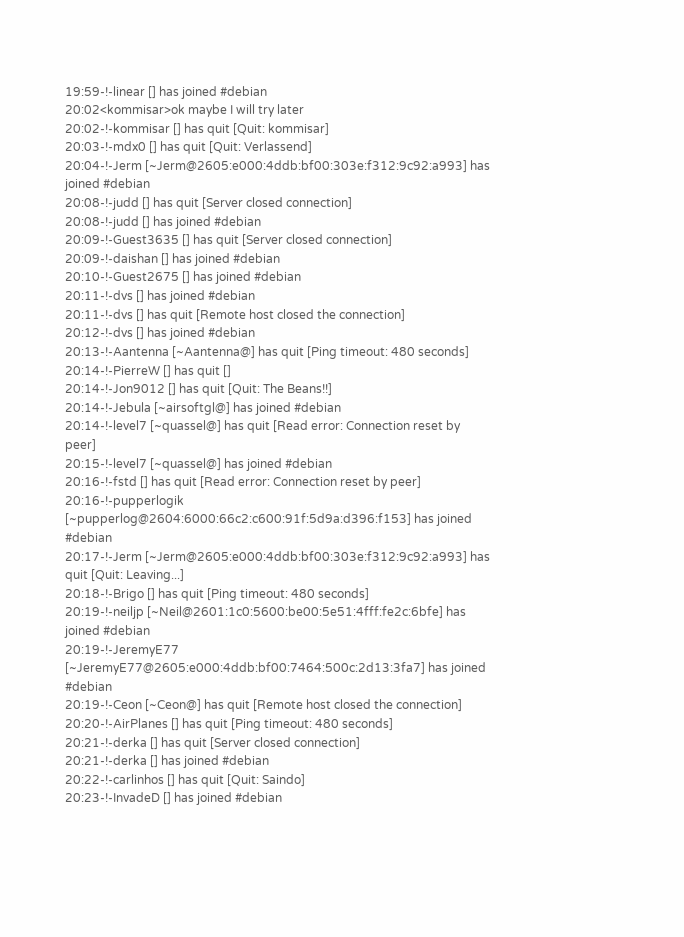19:59-!-linear [] has joined #debian
20:02<kommisar>ok maybe I will try later
20:02-!-kommisar [] has quit [Quit: kommisar]
20:03-!-mdx0 [] has quit [Quit: Verlassend]
20:04-!-Jerm [~Jerm@2605:e000:4ddb:bf00:303e:f312:9c92:a993] has joined #debian
20:08-!-judd [] has quit [Server closed connection]
20:08-!-judd [] has joined #debian
20:09-!-Guest3635 [] has quit [Server closed connection]
20:09-!-daishan [] has joined #debian
20:10-!-Guest2675 [] has joined #debian
20:11-!-dvs [] has joined #debian
20:11-!-dvs [] has quit [Remote host closed the connection]
20:12-!-dvs [] has joined #debian
20:13-!-Aantenna [~Aantenna@] has quit [Ping timeout: 480 seconds]
20:14-!-PierreW [] has quit []
20:14-!-Jon9012 [] has quit [Quit: The Beans!!]
20:14-!-Jebula [~airsoftgl@] has joined #debian
20:14-!-level7 [~quassel@] has quit [Read error: Connection reset by peer]
20:15-!-level7 [~quassel@] has joined #debian
20:16-!-fstd [] has quit [Read error: Connection reset by peer]
20:16-!-pupperlogik [~pupperlog@2604:6000:66c2:c600:91f:5d9a:d396:f153] has joined #debian
20:17-!-Jerm [~Jerm@2605:e000:4ddb:bf00:303e:f312:9c92:a993] has quit [Quit: Leaving...]
20:18-!-Brigo [] has quit [Ping timeout: 480 seconds]
20:19-!-neiljp [~Neil@2601:1c0:5600:be00:5e51:4fff:fe2c:6bfe] has joined #debian
20:19-!-JeremyE77 [~JeremyE77@2605:e000:4ddb:bf00:7464:500c:2d13:3fa7] has joined #debian
20:19-!-Ceon [~Ceon@] has quit [Remote host closed the connection]
20:20-!-AirPlanes [] has quit [Ping timeout: 480 seconds]
20:21-!-derka [] has quit [Server closed connection]
20:21-!-derka [] has joined #debian
20:22-!-carlinhos [] has quit [Quit: Saindo]
20:23-!-InvadeD [] has joined #debian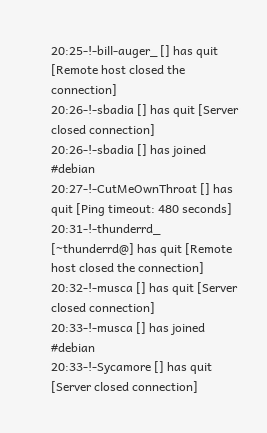20:25-!-bill-auger_ [] has quit [Remote host closed the connection]
20:26-!-sbadia [] has quit [Server closed connection]
20:26-!-sbadia [] has joined #debian
20:27-!-CutMeOwnThroat [] has quit [Ping timeout: 480 seconds]
20:31-!-thunderrd_ [~thunderrd@] has quit [Remote host closed the connection]
20:32-!-musca [] has quit [Server closed connection]
20:33-!-musca [] has joined #debian
20:33-!-Sycamore [] has quit [Server closed connection]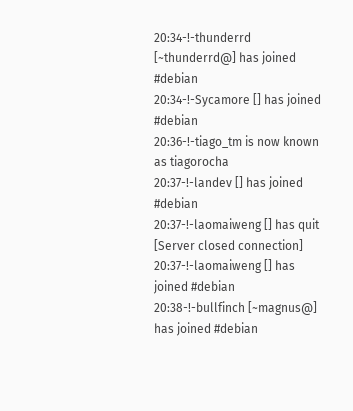20:34-!-thunderrd [~thunderrd@] has joined #debian
20:34-!-Sycamore [] has joined #debian
20:36-!-tiago_tm is now known as tiagorocha
20:37-!-landev [] has joined #debian
20:37-!-laomaiweng [] has quit [Server closed connection]
20:37-!-laomaiweng [] has joined #debian
20:38-!-bullfinch [~magnus@] has joined #debian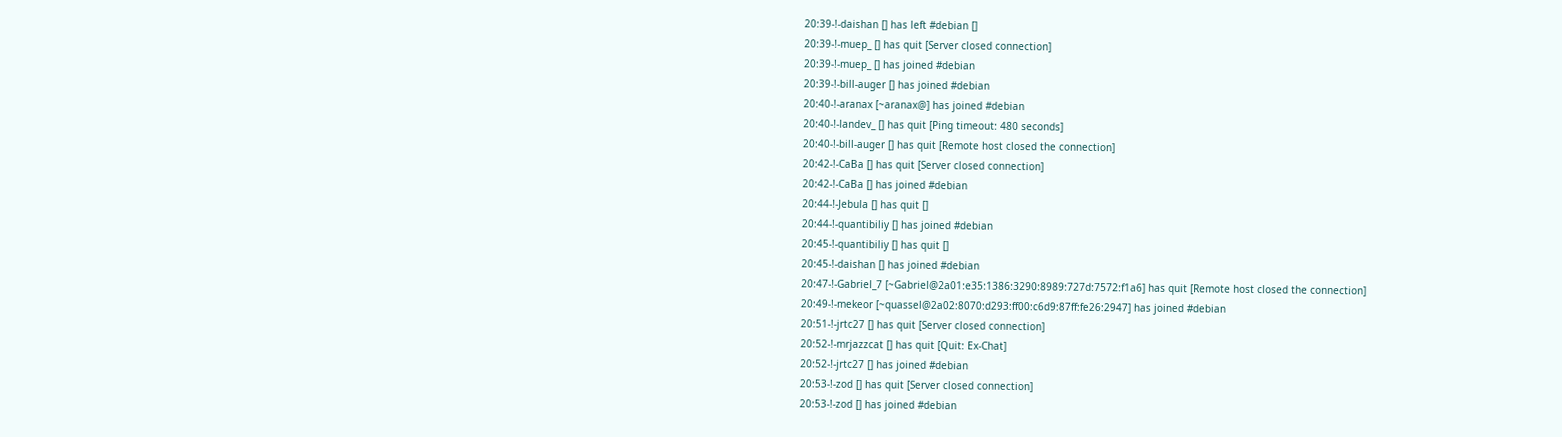20:39-!-daishan [] has left #debian []
20:39-!-muep_ [] has quit [Server closed connection]
20:39-!-muep_ [] has joined #debian
20:39-!-bill-auger [] has joined #debian
20:40-!-aranax [~aranax@] has joined #debian
20:40-!-landev_ [] has quit [Ping timeout: 480 seconds]
20:40-!-bill-auger [] has quit [Remote host closed the connection]
20:42-!-CaBa [] has quit [Server closed connection]
20:42-!-CaBa [] has joined #debian
20:44-!-Jebula [] has quit []
20:44-!-quantibiliy [] has joined #debian
20:45-!-quantibiliy [] has quit []
20:45-!-daishan [] has joined #debian
20:47-!-Gabriel_7 [~Gabriel@2a01:e35:1386:3290:8989:727d:7572:f1a6] has quit [Remote host closed the connection]
20:49-!-mekeor [~quassel@2a02:8070:d293:ff00:c6d9:87ff:fe26:2947] has joined #debian
20:51-!-jrtc27 [] has quit [Server closed connection]
20:52-!-mrjazzcat [] has quit [Quit: Ex-Chat]
20:52-!-jrtc27 [] has joined #debian
20:53-!-zod [] has quit [Server closed connection]
20:53-!-zod [] has joined #debian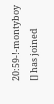20:59-!-montyboy [] has joined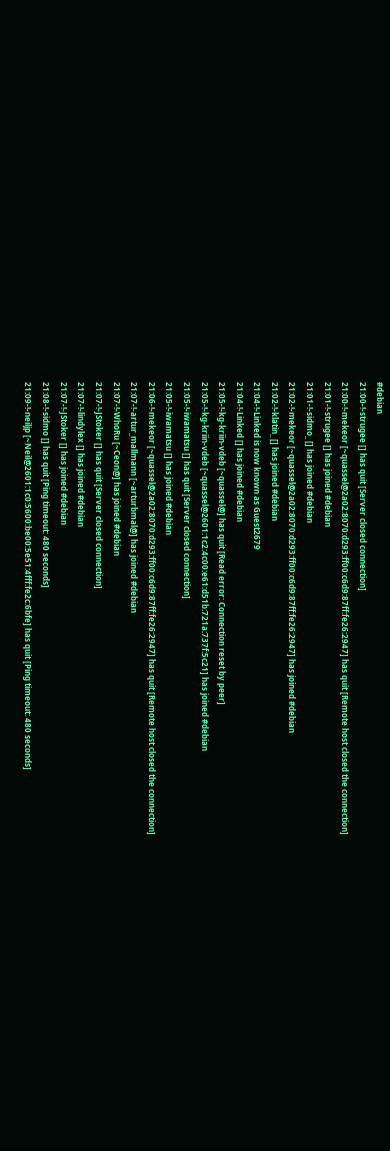#debian
21:00-!-strugee [] has quit [Server closed connection]
21:00-!-mekeor [~quassel@2a02:8070:d293:ff00:c6d9:87ff:fe26:2947] has quit [Remote host closed the connection]
21:01-!-strugee [] has joined #debian
21:01-!-sidmo_ [] has joined #debian
21:02-!-mekeor [~quassel@2a02:8070:d293:ff00:c6d9:87ff:fe26:2947] has joined #debian
21:02-!-klatin_ [] has joined #debian
21:04-!-Linked is now known as Guest2679
21:04-!-Linked [] has joined #debian
21:05-!-kg-kriin-vdeb [~quassel@] has quit [Read error: Connection reset by peer]
21:05-!-kg-kriin-vdeb [~quassel@2601:1c2:4c00:e61:d51b:721a:737f:5c21] has joined #debian
21:05-!-iwamatsu [] has quit [Server closed connection]
21:05-!-iwamatsu [] has joined #debian
21:06-!-mekeor [~quassel@2a02:8070:d293:ff00:c6d9:87ff:fe26:2947] has quit [Remote host closed the connection]
21:07-!-artur_mallmann [~arturbmal@] has joined #debian
21:07-!-WhoRu [~Ceon@] has joined #debian
21:07-!-JStoker [] has quit [Server closed connection]
21:07-!-lindylex [] has joined #debian
21:07-!-JStoker [] has joined #debian
21:08-!-sidmo [] has quit [Ping timeout: 480 seconds]
21:09-!-neiljp [~Neil@2601:1c0:5600:be00:5e51:4fff:fe2c:6bfe] has quit [Ping timeout: 480 seconds]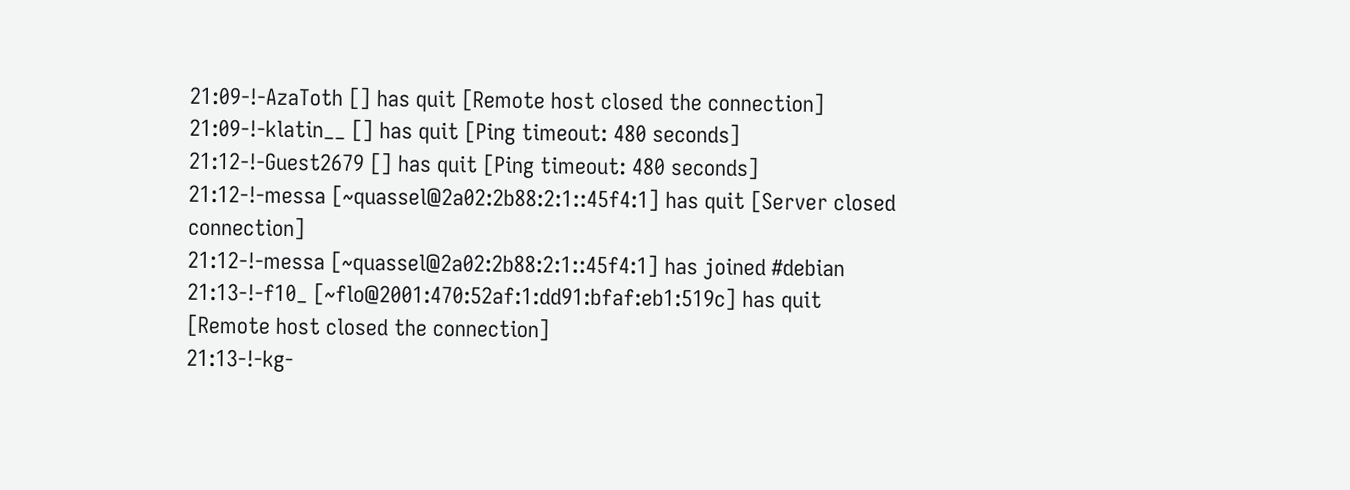21:09-!-AzaToth [] has quit [Remote host closed the connection]
21:09-!-klatin__ [] has quit [Ping timeout: 480 seconds]
21:12-!-Guest2679 [] has quit [Ping timeout: 480 seconds]
21:12-!-messa [~quassel@2a02:2b88:2:1::45f4:1] has quit [Server closed connection]
21:12-!-messa [~quassel@2a02:2b88:2:1::45f4:1] has joined #debian
21:13-!-f10_ [~flo@2001:470:52af:1:dd91:bfaf:eb1:519c] has quit [Remote host closed the connection]
21:13-!-kg-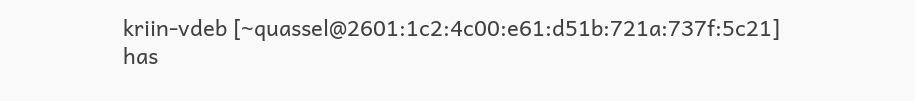kriin-vdeb [~quassel@2601:1c2:4c00:e61:d51b:721a:737f:5c21] has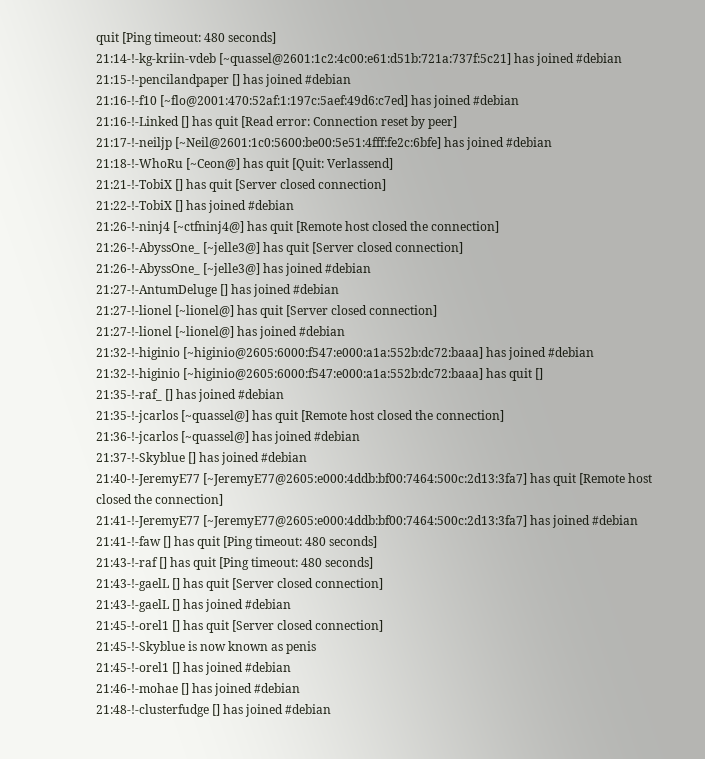quit [Ping timeout: 480 seconds]
21:14-!-kg-kriin-vdeb [~quassel@2601:1c2:4c00:e61:d51b:721a:737f:5c21] has joined #debian
21:15-!-pencilandpaper [] has joined #debian
21:16-!-f10 [~flo@2001:470:52af:1:197c:5aef:49d6:c7ed] has joined #debian
21:16-!-Linked [] has quit [Read error: Connection reset by peer]
21:17-!-neiljp [~Neil@2601:1c0:5600:be00:5e51:4fff:fe2c:6bfe] has joined #debian
21:18-!-WhoRu [~Ceon@] has quit [Quit: Verlassend]
21:21-!-TobiX [] has quit [Server closed connection]
21:22-!-TobiX [] has joined #debian
21:26-!-ninj4 [~ctfninj4@] has quit [Remote host closed the connection]
21:26-!-AbyssOne_ [~jelle3@] has quit [Server closed connection]
21:26-!-AbyssOne_ [~jelle3@] has joined #debian
21:27-!-AntumDeluge [] has joined #debian
21:27-!-lionel [~lionel@] has quit [Server closed connection]
21:27-!-lionel [~lionel@] has joined #debian
21:32-!-higinio [~higinio@2605:6000:f547:e000:a1a:552b:dc72:baaa] has joined #debian
21:32-!-higinio [~higinio@2605:6000:f547:e000:a1a:552b:dc72:baaa] has quit []
21:35-!-raf_ [] has joined #debian
21:35-!-jcarlos [~quassel@] has quit [Remote host closed the connection]
21:36-!-jcarlos [~quassel@] has joined #debian
21:37-!-Skyblue [] has joined #debian
21:40-!-JeremyE77 [~JeremyE77@2605:e000:4ddb:bf00:7464:500c:2d13:3fa7] has quit [Remote host closed the connection]
21:41-!-JeremyE77 [~JeremyE77@2605:e000:4ddb:bf00:7464:500c:2d13:3fa7] has joined #debian
21:41-!-faw [] has quit [Ping timeout: 480 seconds]
21:43-!-raf [] has quit [Ping timeout: 480 seconds]
21:43-!-gaelL [] has quit [Server closed connection]
21:43-!-gaelL [] has joined #debian
21:45-!-orel1 [] has quit [Server closed connection]
21:45-!-Skyblue is now known as penis
21:45-!-orel1 [] has joined #debian
21:46-!-mohae [] has joined #debian
21:48-!-clusterfudge [] has joined #debian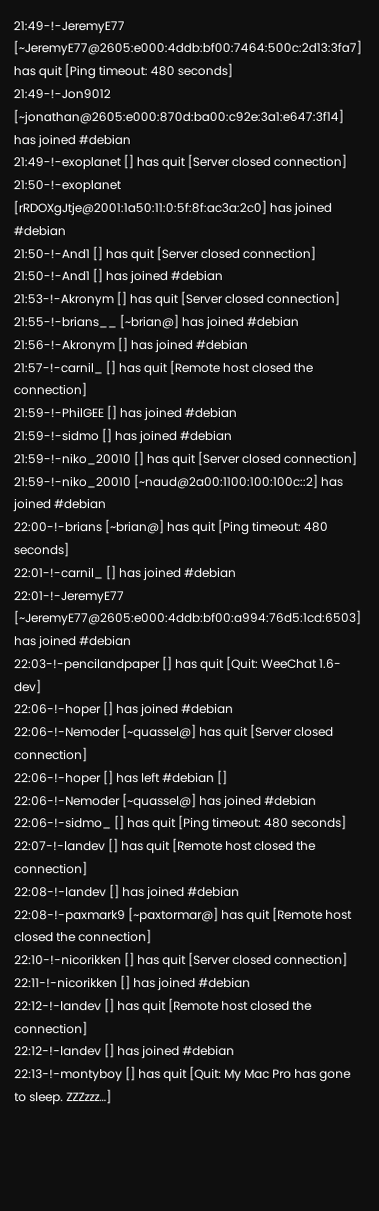21:49-!-JeremyE77 [~JeremyE77@2605:e000:4ddb:bf00:7464:500c:2d13:3fa7] has quit [Ping timeout: 480 seconds]
21:49-!-Jon9012 [~jonathan@2605:e000:870d:ba00:c92e:3a1:e647:3f14] has joined #debian
21:49-!-exoplanet [] has quit [Server closed connection]
21:50-!-exoplanet [rRDOXgJtje@2001:1a50:11:0:5f:8f:ac3a:2c0] has joined #debian
21:50-!-And1 [] has quit [Server closed connection]
21:50-!-And1 [] has joined #debian
21:53-!-Akronym [] has quit [Server closed connection]
21:55-!-brians__ [~brian@] has joined #debian
21:56-!-Akronym [] has joined #debian
21:57-!-carnil_ [] has quit [Remote host closed the connection]
21:59-!-PhilGEE [] has joined #debian
21:59-!-sidmo [] has joined #debian
21:59-!-niko_20010 [] has quit [Server closed connection]
21:59-!-niko_20010 [~naud@2a00:1100:100:100c::2] has joined #debian
22:00-!-brians [~brian@] has quit [Ping timeout: 480 seconds]
22:01-!-carnil_ [] has joined #debian
22:01-!-JeremyE77 [~JeremyE77@2605:e000:4ddb:bf00:a994:76d5:1cd:6503] has joined #debian
22:03-!-pencilandpaper [] has quit [Quit: WeeChat 1.6-dev]
22:06-!-hoper [] has joined #debian
22:06-!-Nemoder [~quassel@] has quit [Server closed connection]
22:06-!-hoper [] has left #debian []
22:06-!-Nemoder [~quassel@] has joined #debian
22:06-!-sidmo_ [] has quit [Ping timeout: 480 seconds]
22:07-!-landev [] has quit [Remote host closed the connection]
22:08-!-landev [] has joined #debian
22:08-!-paxmark9 [~paxtormar@] has quit [Remote host closed the connection]
22:10-!-nicorikken [] has quit [Server closed connection]
22:11-!-nicorikken [] has joined #debian
22:12-!-landev [] has quit [Remote host closed the connection]
22:12-!-landev [] has joined #debian
22:13-!-montyboy [] has quit [Quit: My Mac Pro has gone to sleep. ZZZzzz…]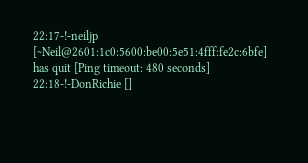22:17-!-neiljp [~Neil@2601:1c0:5600:be00:5e51:4fff:fe2c:6bfe] has quit [Ping timeout: 480 seconds]
22:18-!-DonRichie []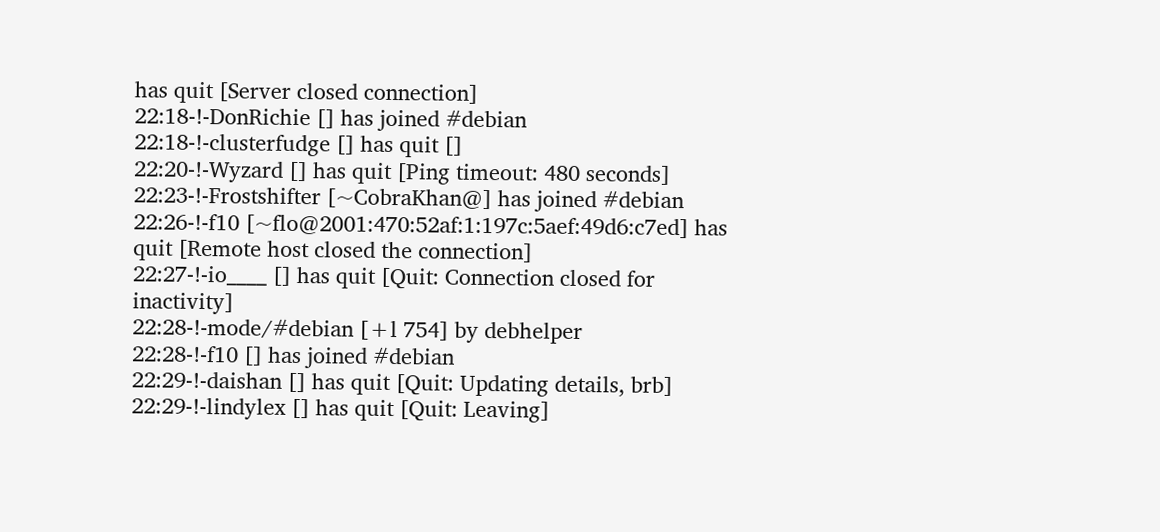has quit [Server closed connection]
22:18-!-DonRichie [] has joined #debian
22:18-!-clusterfudge [] has quit []
22:20-!-Wyzard [] has quit [Ping timeout: 480 seconds]
22:23-!-Frostshifter [~CobraKhan@] has joined #debian
22:26-!-f10 [~flo@2001:470:52af:1:197c:5aef:49d6:c7ed] has quit [Remote host closed the connection]
22:27-!-io____ [] has quit [Quit: Connection closed for inactivity]
22:28-!-mode/#debian [+l 754] by debhelper
22:28-!-f10 [] has joined #debian
22:29-!-daishan [] has quit [Quit: Updating details, brb]
22:29-!-lindylex [] has quit [Quit: Leaving]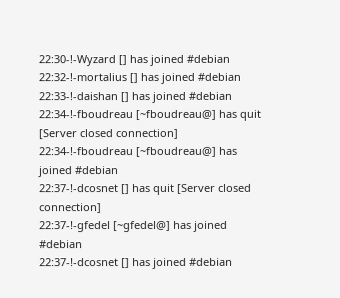22:30-!-Wyzard [] has joined #debian
22:32-!-mortalius [] has joined #debian
22:33-!-daishan [] has joined #debian
22:34-!-fboudreau [~fboudreau@] has quit [Server closed connection]
22:34-!-fboudreau [~fboudreau@] has joined #debian
22:37-!-dcosnet [] has quit [Server closed connection]
22:37-!-gfedel [~gfedel@] has joined #debian
22:37-!-dcosnet [] has joined #debian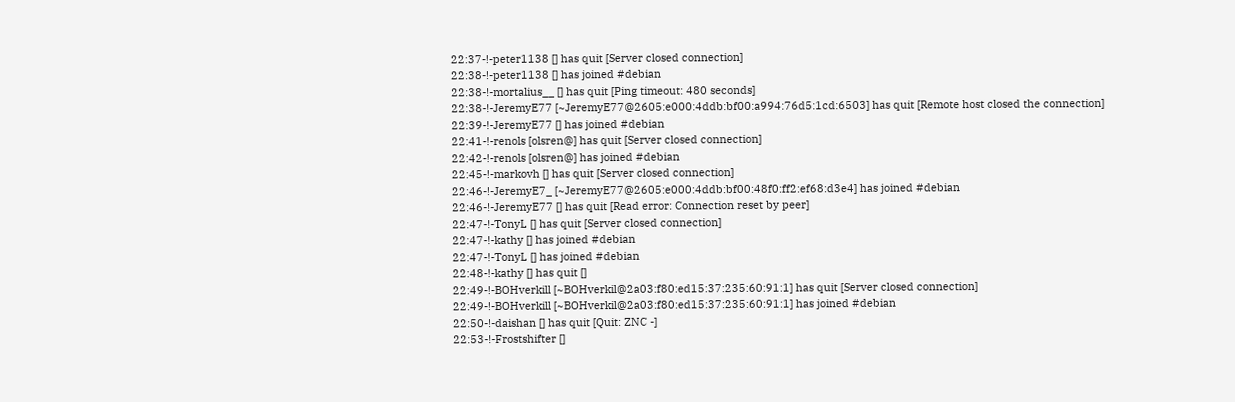22:37-!-peter1138 [] has quit [Server closed connection]
22:38-!-peter1138 [] has joined #debian
22:38-!-mortalius__ [] has quit [Ping timeout: 480 seconds]
22:38-!-JeremyE77 [~JeremyE77@2605:e000:4ddb:bf00:a994:76d5:1cd:6503] has quit [Remote host closed the connection]
22:39-!-JeremyE77 [] has joined #debian
22:41-!-renols [olsren@] has quit [Server closed connection]
22:42-!-renols [olsren@] has joined #debian
22:45-!-markovh [] has quit [Server closed connection]
22:46-!-JeremyE7_ [~JeremyE77@2605:e000:4ddb:bf00:48f0:ff2:ef68:d3e4] has joined #debian
22:46-!-JeremyE77 [] has quit [Read error: Connection reset by peer]
22:47-!-TonyL [] has quit [Server closed connection]
22:47-!-kathy [] has joined #debian
22:47-!-TonyL [] has joined #debian
22:48-!-kathy [] has quit []
22:49-!-BOHverkill [~BOHverkil@2a03:f80:ed15:37:235:60:91:1] has quit [Server closed connection]
22:49-!-BOHverkill [~BOHverkil@2a03:f80:ed15:37:235:60:91:1] has joined #debian
22:50-!-daishan [] has quit [Quit: ZNC -]
22:53-!-Frostshifter []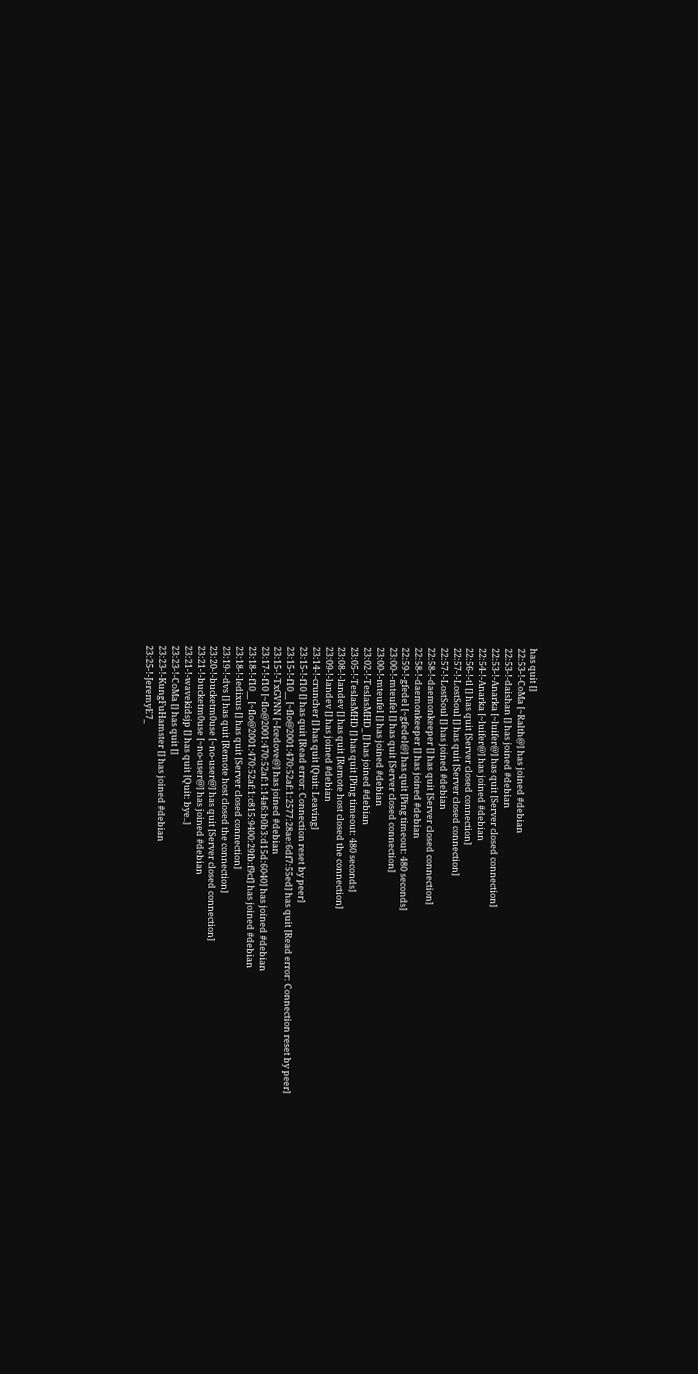has quit []
22:53-!-CoMa [~Ralth@] has joined #debian
22:53-!-daishan [] has joined #debian
22:53-!-Anarka [~luifer@] has quit [Server closed connection]
22:54-!-Anarka [~luifer@] has joined #debian
22:56-!-tl [] has quit [Server closed connection]
22:57-!-LostSoul [] has quit [Server closed connection]
22:57-!-LostSoul [] has joined #debian
22:58-!-daemonkeeper [] has quit [Server closed connection]
22:58-!-daemonkeeper [] has joined #debian
22:59-!-gfedel [~gfedel@] has quit [Ping timeout: 480 seconds]
23:00-!-mteufel [] has quit [Server closed connection]
23:00-!-mteufel [] has joined #debian
23:02-!-TeslasMHD_ [] has joined #debian
23:05-!-TeslasMHD [] has quit [Ping timeout: 480 seconds]
23:08-!-landev [] has quit [Remote host closed the connection]
23:09-!-landev [] has joined #debian
23:14-!-cruncher [] has quit [Quit: Leaving]
23:15-!-f10 [] has quit [Read error: Connection reset by peer]
23:15-!-f10__ [~flo@2001:470:52af:1:2577:28ae:6df7:55ed] has quit [Read error: Connection reset by peer]
23:15-!-TxGVNN [~Icedove@] has joined #debian
23:17-!-f10 [~flo@2001:470:52af:1:14a6:b0b3:d15d:6040] has joined #debian
23:18-!-f10__ [~flo@2001:470:52af:1:c815:9400:29fb:f9cf] has joined #debian
23:18-!-ledixus [] has quit [Server closed connection]
23:19-!-dvs [] has quit [Remote host closed the connection]
23:20-!-bucketm0use [~no-user@] has quit [Server closed connection]
23:21-!-bucketm0use [~no-user@] has joined #debian
23:21-!-wavekidsjp [] has quit [Quit: bye..]
23:23-!-CoMa [] has quit []
23:23-!-KungFuHamster [] has joined #debian
23:25-!-JeremyE7_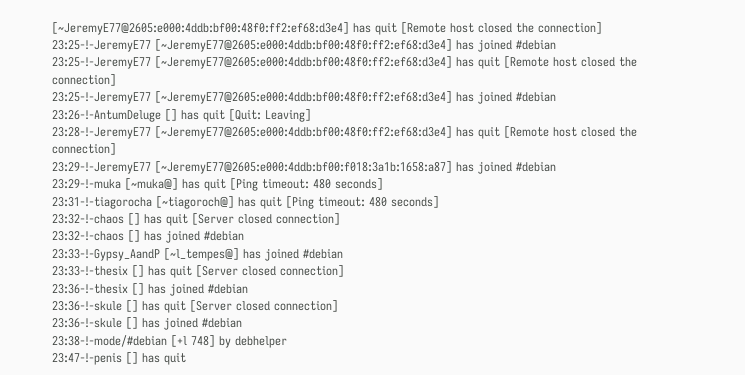[~JeremyE77@2605:e000:4ddb:bf00:48f0:ff2:ef68:d3e4] has quit [Remote host closed the connection]
23:25-!-JeremyE77 [~JeremyE77@2605:e000:4ddb:bf00:48f0:ff2:ef68:d3e4] has joined #debian
23:25-!-JeremyE77 [~JeremyE77@2605:e000:4ddb:bf00:48f0:ff2:ef68:d3e4] has quit [Remote host closed the connection]
23:25-!-JeremyE77 [~JeremyE77@2605:e000:4ddb:bf00:48f0:ff2:ef68:d3e4] has joined #debian
23:26-!-AntumDeluge [] has quit [Quit: Leaving]
23:28-!-JeremyE77 [~JeremyE77@2605:e000:4ddb:bf00:48f0:ff2:ef68:d3e4] has quit [Remote host closed the connection]
23:29-!-JeremyE77 [~JeremyE77@2605:e000:4ddb:bf00:f018:3a1b:1658:a87] has joined #debian
23:29-!-muka [~muka@] has quit [Ping timeout: 480 seconds]
23:31-!-tiagorocha [~tiagoroch@] has quit [Ping timeout: 480 seconds]
23:32-!-chaos [] has quit [Server closed connection]
23:32-!-chaos [] has joined #debian
23:33-!-Gypsy_AandP [~l_tempes@] has joined #debian
23:33-!-thesix [] has quit [Server closed connection]
23:36-!-thesix [] has joined #debian
23:36-!-skule [] has quit [Server closed connection]
23:36-!-skule [] has joined #debian
23:38-!-mode/#debian [+l 748] by debhelper
23:47-!-penis [] has quit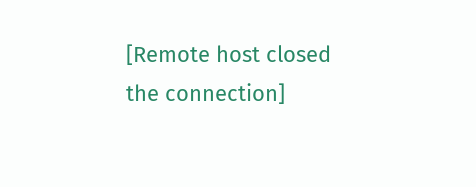[Remote host closed the connection]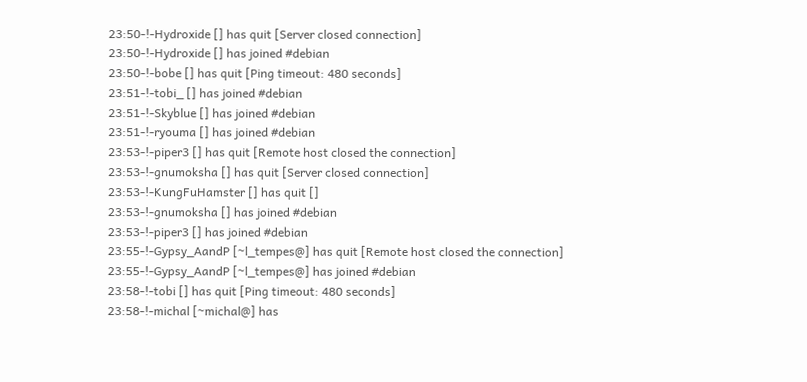23:50-!-Hydroxide [] has quit [Server closed connection]
23:50-!-Hydroxide [] has joined #debian
23:50-!-bobe [] has quit [Ping timeout: 480 seconds]
23:51-!-tobi_ [] has joined #debian
23:51-!-Skyblue [] has joined #debian
23:51-!-ryouma [] has joined #debian
23:53-!-piper3 [] has quit [Remote host closed the connection]
23:53-!-gnumoksha [] has quit [Server closed connection]
23:53-!-KungFuHamster [] has quit []
23:53-!-gnumoksha [] has joined #debian
23:53-!-piper3 [] has joined #debian
23:55-!-Gypsy_AandP [~l_tempes@] has quit [Remote host closed the connection]
23:55-!-Gypsy_AandP [~l_tempes@] has joined #debian
23:58-!-tobi [] has quit [Ping timeout: 480 seconds]
23:58-!-michal [~michal@] has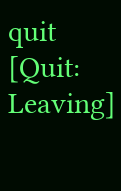quit [Quit: Leaving]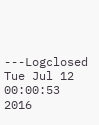---Logclosed Tue Jul 12 00:00:53 2016